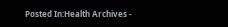Posted In:Health Archives -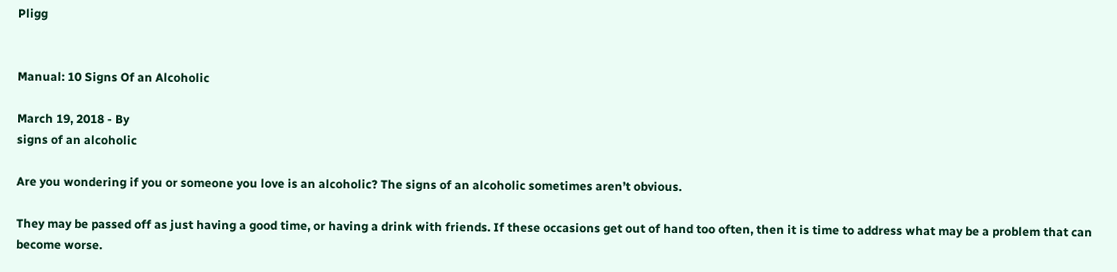Pligg


Manual: 10 Signs Of an Alcoholic

March 19, 2018 - By
signs of an alcoholic

Are you wondering if you or someone you love is an alcoholic? The signs of an alcoholic sometimes aren’t obvious.

They may be passed off as just having a good time, or having a drink with friends. If these occasions get out of hand too often, then it is time to address what may be a problem that can become worse.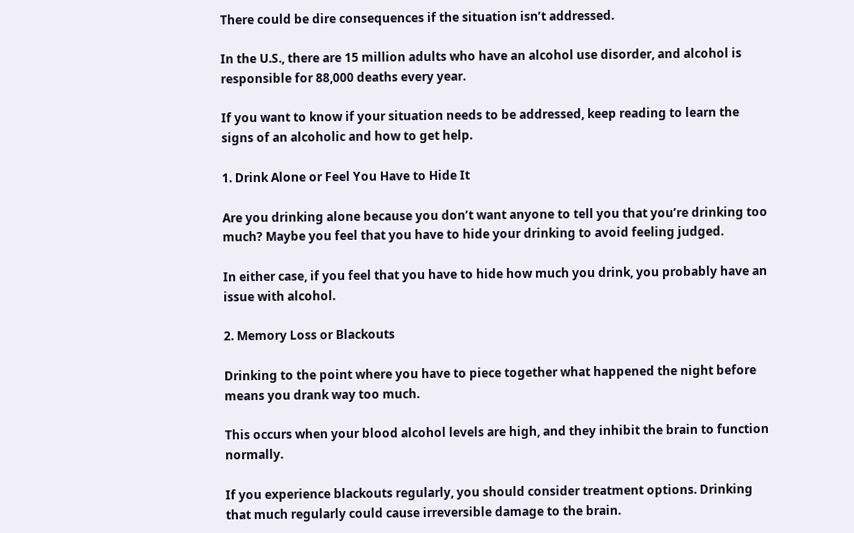There could be dire consequences if the situation isn’t addressed.

In the U.S., there are 15 million adults who have an alcohol use disorder, and alcohol is responsible for 88,000 deaths every year.

If you want to know if your situation needs to be addressed, keep reading to learn the signs of an alcoholic and how to get help.

1. Drink Alone or Feel You Have to Hide It

Are you drinking alone because you don’t want anyone to tell you that you’re drinking too much? Maybe you feel that you have to hide your drinking to avoid feeling judged.

In either case, if you feel that you have to hide how much you drink, you probably have an issue with alcohol.

2. Memory Loss or Blackouts

Drinking to the point where you have to piece together what happened the night before means you drank way too much.

This occurs when your blood alcohol levels are high, and they inhibit the brain to function normally.

If you experience blackouts regularly, you should consider treatment options. Drinking that much regularly could cause irreversible damage to the brain.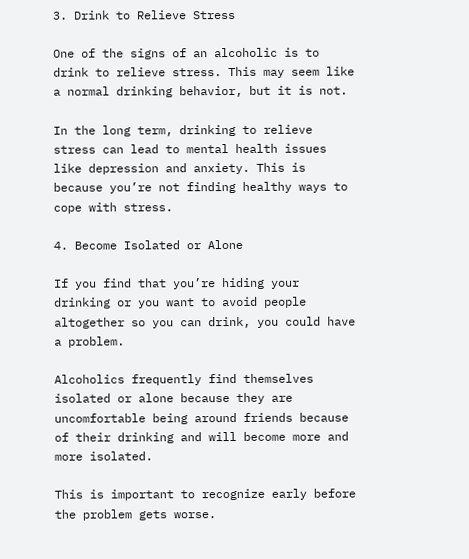3. Drink to Relieve Stress

One of the signs of an alcoholic is to drink to relieve stress. This may seem like a normal drinking behavior, but it is not.

In the long term, drinking to relieve stress can lead to mental health issues like depression and anxiety. This is because you’re not finding healthy ways to cope with stress.

4. Become Isolated or Alone

If you find that you’re hiding your drinking or you want to avoid people altogether so you can drink, you could have a problem.

Alcoholics frequently find themselves isolated or alone because they are uncomfortable being around friends because of their drinking and will become more and more isolated.

This is important to recognize early before the problem gets worse.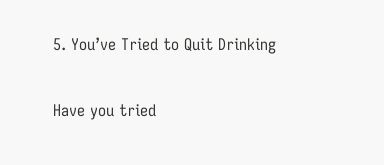5. You’ve Tried to Quit Drinking

Have you tried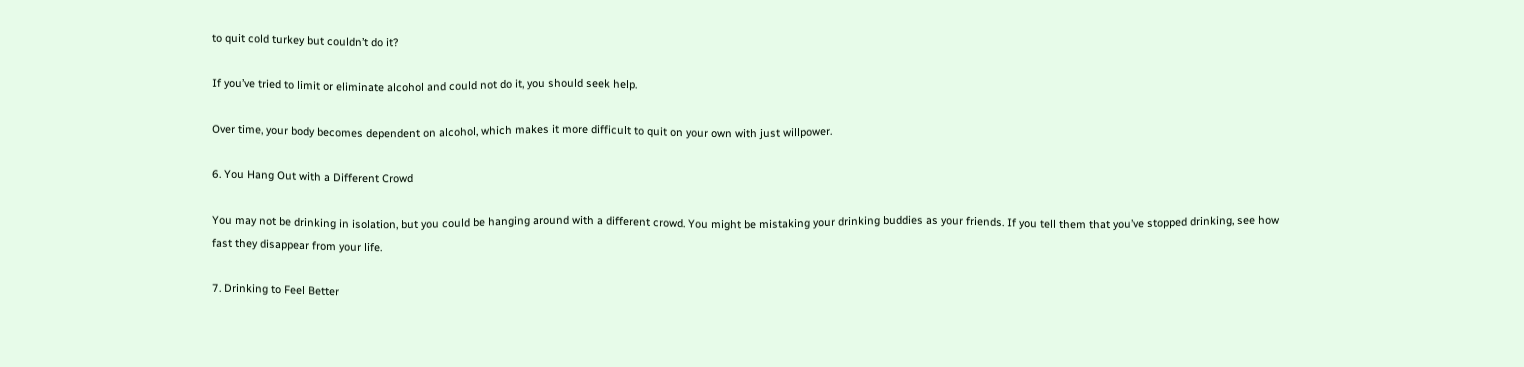to quit cold turkey but couldn’t do it?

If you’ve tried to limit or eliminate alcohol and could not do it, you should seek help.

Over time, your body becomes dependent on alcohol, which makes it more difficult to quit on your own with just willpower.

6. You Hang Out with a Different Crowd

You may not be drinking in isolation, but you could be hanging around with a different crowd. You might be mistaking your drinking buddies as your friends. If you tell them that you’ve stopped drinking, see how fast they disappear from your life.

7. Drinking to Feel Better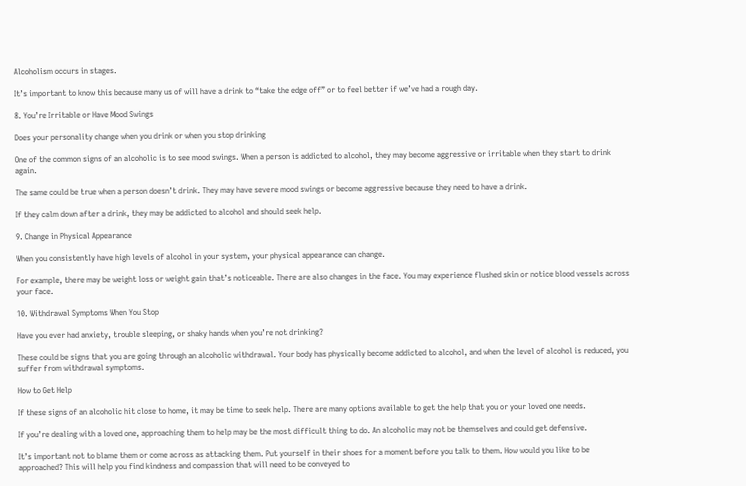Alcoholism occurs in stages.

It’s important to know this because many us of will have a drink to “take the edge off” or to feel better if we’ve had a rough day.

8. You’re Irritable or Have Mood Swings

Does your personality change when you drink or when you stop drinking

One of the common signs of an alcoholic is to see mood swings. When a person is addicted to alcohol, they may become aggressive or irritable when they start to drink again.

The same could be true when a person doesn’t drink. They may have severe mood swings or become aggressive because they need to have a drink.

If they calm down after a drink, they may be addicted to alcohol and should seek help.

9. Change in Physical Appearance

When you consistently have high levels of alcohol in your system, your physical appearance can change.

For example, there may be weight loss or weight gain that’s noticeable. There are also changes in the face. You may experience flushed skin or notice blood vessels across your face.

10. Withdrawal Symptoms When You Stop

Have you ever had anxiety, trouble sleeping, or shaky hands when you’re not drinking?

These could be signs that you are going through an alcoholic withdrawal. Your body has physically become addicted to alcohol, and when the level of alcohol is reduced, you suffer from withdrawal symptoms.

How to Get Help

If these signs of an alcoholic hit close to home, it may be time to seek help. There are many options available to get the help that you or your loved one needs.

If you’re dealing with a loved one, approaching them to help may be the most difficult thing to do. An alcoholic may not be themselves and could get defensive.

It’s important not to blame them or come across as attacking them. Put yourself in their shoes for a moment before you talk to them. How would you like to be approached? This will help you find kindness and compassion that will need to be conveyed to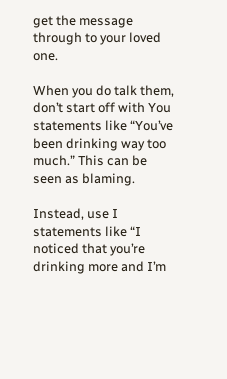get the message through to your loved one.

When you do talk them, don’t start off with You statements like “You’ve been drinking way too much.” This can be seen as blaming.

Instead, use I statements like “I noticed that you’re drinking more and I’m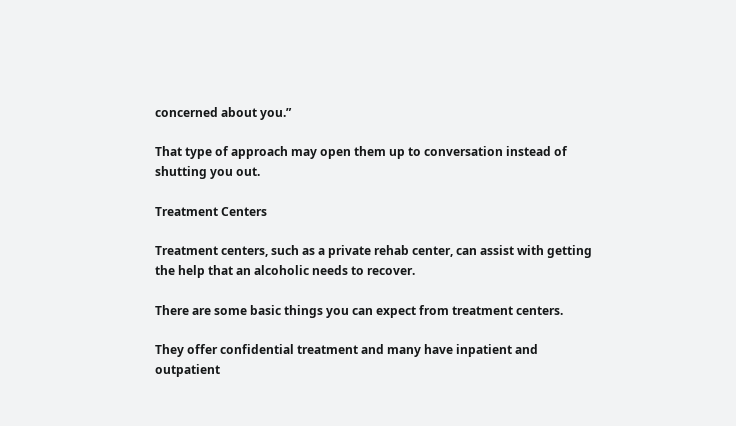concerned about you.”

That type of approach may open them up to conversation instead of shutting you out.

Treatment Centers

Treatment centers, such as a private rehab center, can assist with getting the help that an alcoholic needs to recover.

There are some basic things you can expect from treatment centers.

They offer confidential treatment and many have inpatient and outpatient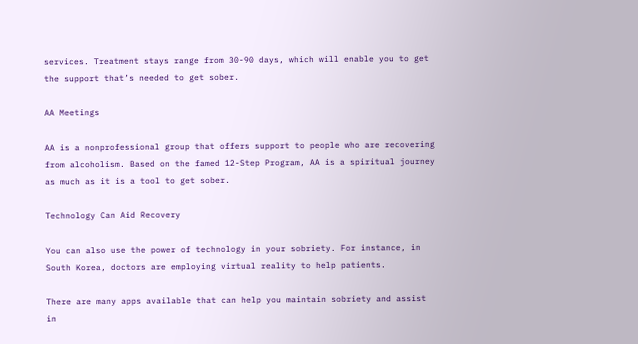services. Treatment stays range from 30-90 days, which will enable you to get the support that’s needed to get sober.

AA Meetings

AA is a nonprofessional group that offers support to people who are recovering from alcoholism. Based on the famed 12-Step Program, AA is a spiritual journey as much as it is a tool to get sober.

Technology Can Aid Recovery

You can also use the power of technology in your sobriety. For instance, in South Korea, doctors are employing virtual reality to help patients.

There are many apps available that can help you maintain sobriety and assist in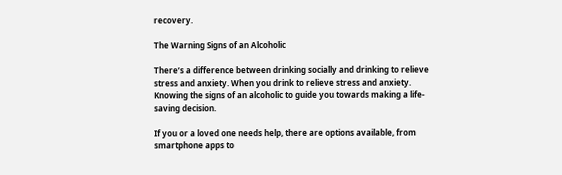recovery.

The Warning Signs of an Alcoholic

There’s a difference between drinking socially and drinking to relieve stress and anxiety. When you drink to relieve stress and anxiety. Knowing the signs of an alcoholic to guide you towards making a life-saving decision.

If you or a loved one needs help, there are options available, from smartphone apps to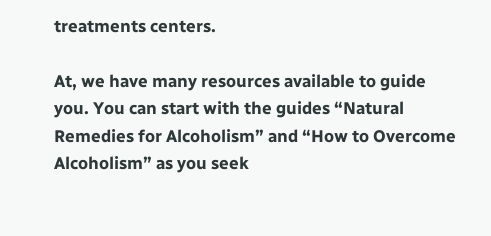treatments centers.

At, we have many resources available to guide you. You can start with the guides “Natural Remedies for Alcoholism” and “How to Overcome Alcoholism” as you seek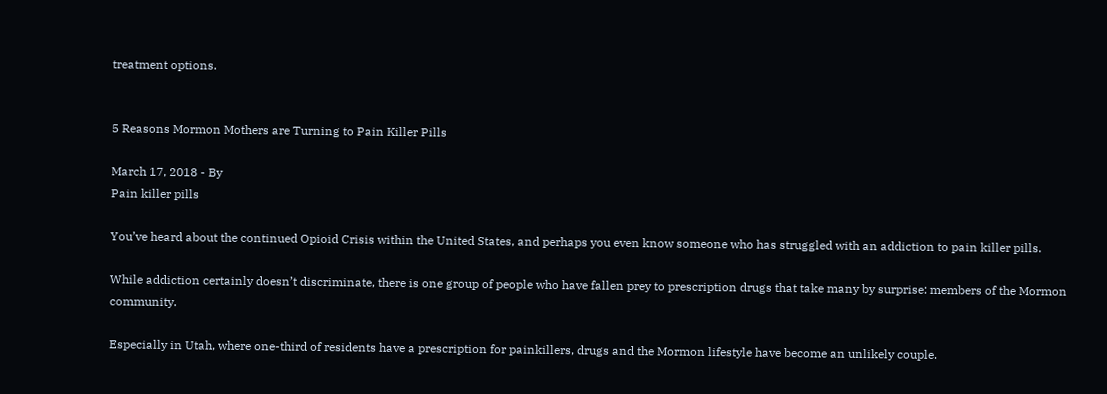treatment options.


5 Reasons Mormon Mothers are Turning to Pain Killer Pills

March 17, 2018 - By
Pain killer pills

You’ve heard about the continued Opioid Crisis within the United States, and perhaps you even know someone who has struggled with an addiction to pain killer pills.

While addiction certainly doesn’t discriminate, there is one group of people who have fallen prey to prescription drugs that take many by surprise: members of the Mormon community.

Especially in Utah, where one-third of residents have a prescription for painkillers, drugs and the Mormon lifestyle have become an unlikely couple.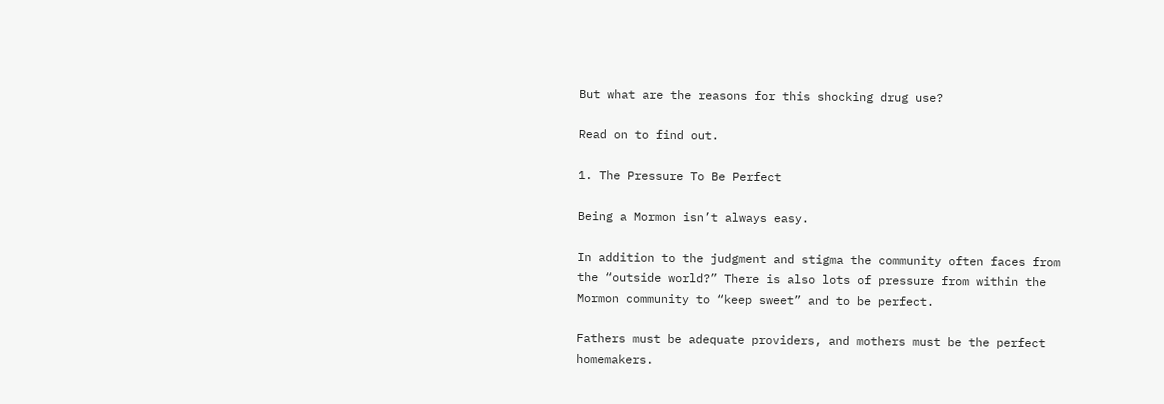But what are the reasons for this shocking drug use?

Read on to find out.

1. The Pressure To Be Perfect

Being a Mormon isn’t always easy.

In addition to the judgment and stigma the community often faces from the “outside world?” There is also lots of pressure from within the Mormon community to “keep sweet” and to be perfect.

Fathers must be adequate providers, and mothers must be the perfect homemakers.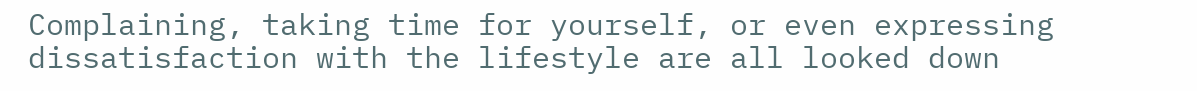Complaining, taking time for yourself, or even expressing dissatisfaction with the lifestyle are all looked down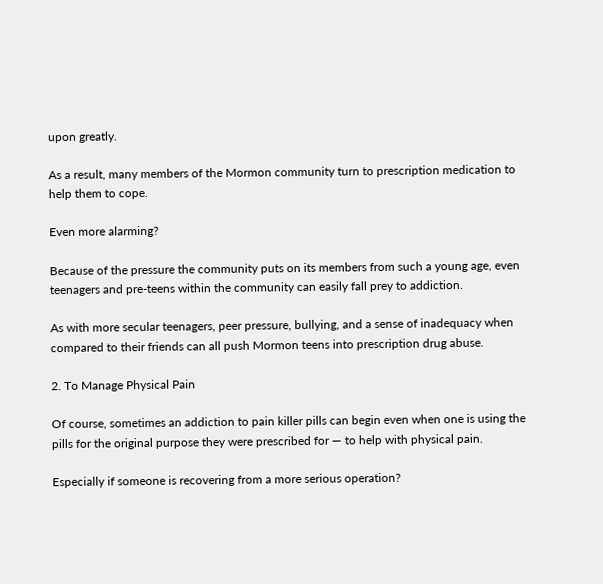upon greatly.

As a result, many members of the Mormon community turn to prescription medication to help them to cope.

Even more alarming?

Because of the pressure the community puts on its members from such a young age, even teenagers and pre-teens within the community can easily fall prey to addiction.

As with more secular teenagers, peer pressure, bullying, and a sense of inadequacy when compared to their friends can all push Mormon teens into prescription drug abuse.

2. To Manage Physical Pain

Of course, sometimes an addiction to pain killer pills can begin even when one is using the pills for the original purpose they were prescribed for — to help with physical pain.

Especially if someone is recovering from a more serious operation?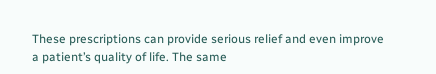These prescriptions can provide serious relief and even improve a patient’s quality of life. The same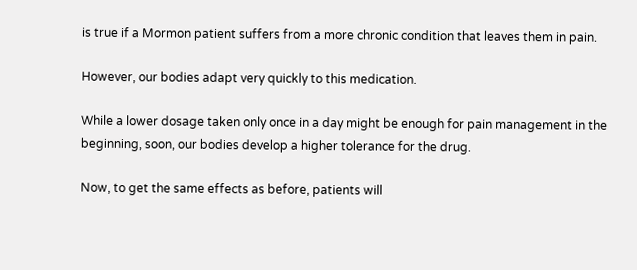is true if a Mormon patient suffers from a more chronic condition that leaves them in pain.

However, our bodies adapt very quickly to this medication.

While a lower dosage taken only once in a day might be enough for pain management in the beginning, soon, our bodies develop a higher tolerance for the drug.

Now, to get the same effects as before, patients will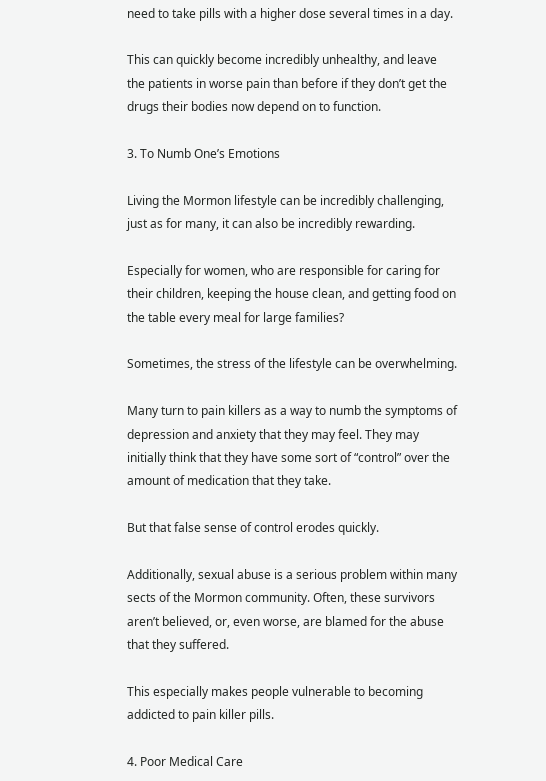need to take pills with a higher dose several times in a day.

This can quickly become incredibly unhealthy, and leave the patients in worse pain than before if they don’t get the drugs their bodies now depend on to function.

3. To Numb One’s Emotions

Living the Mormon lifestyle can be incredibly challenging, just as for many, it can also be incredibly rewarding.

Especially for women, who are responsible for caring for their children, keeping the house clean, and getting food on the table every meal for large families?

Sometimes, the stress of the lifestyle can be overwhelming.

Many turn to pain killers as a way to numb the symptoms of depression and anxiety that they may feel. They may initially think that they have some sort of “control” over the amount of medication that they take.

But that false sense of control erodes quickly.

Additionally, sexual abuse is a serious problem within many sects of the Mormon community. Often, these survivors aren’t believed, or, even worse, are blamed for the abuse that they suffered.

This especially makes people vulnerable to becoming addicted to pain killer pills.

4. Poor Medical Care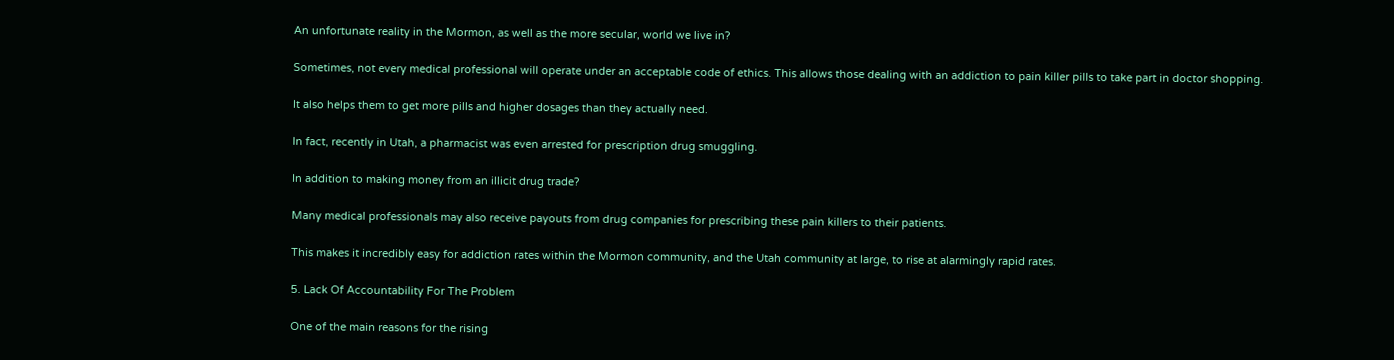An unfortunate reality in the Mormon, as well as the more secular, world we live in?

Sometimes, not every medical professional will operate under an acceptable code of ethics. This allows those dealing with an addiction to pain killer pills to take part in doctor shopping.

It also helps them to get more pills and higher dosages than they actually need.

In fact, recently in Utah, a pharmacist was even arrested for prescription drug smuggling.

In addition to making money from an illicit drug trade?

Many medical professionals may also receive payouts from drug companies for prescribing these pain killers to their patients.

This makes it incredibly easy for addiction rates within the Mormon community, and the Utah community at large, to rise at alarmingly rapid rates.

5. Lack Of Accountability For The Problem

One of the main reasons for the rising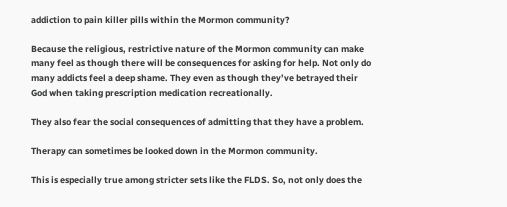addiction to pain killer pills within the Mormon community?

Because the religious, restrictive nature of the Mormon community can make many feel as though there will be consequences for asking for help. Not only do many addicts feel a deep shame. They even as though they’ve betrayed their God when taking prescription medication recreationally.

They also fear the social consequences of admitting that they have a problem.

Therapy can sometimes be looked down in the Mormon community.

This is especially true among stricter sets like the FLDS. So, not only does the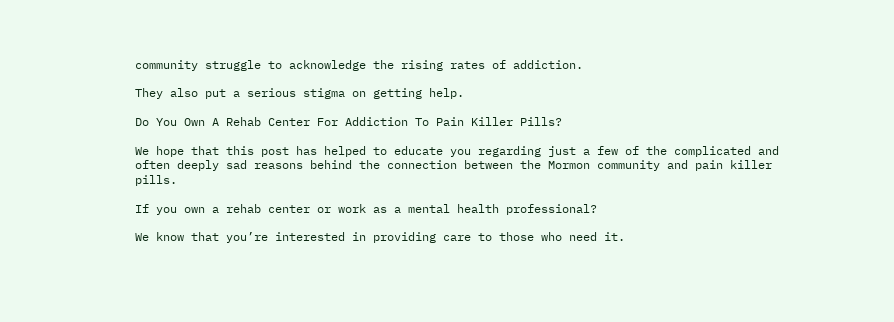community struggle to acknowledge the rising rates of addiction.

They also put a serious stigma on getting help.

Do You Own A Rehab Center For Addiction To Pain Killer Pills?

We hope that this post has helped to educate you regarding just a few of the complicated and often deeply sad reasons behind the connection between the Mormon community and pain killer pills.

If you own a rehab center or work as a mental health professional?

We know that you’re interested in providing care to those who need it.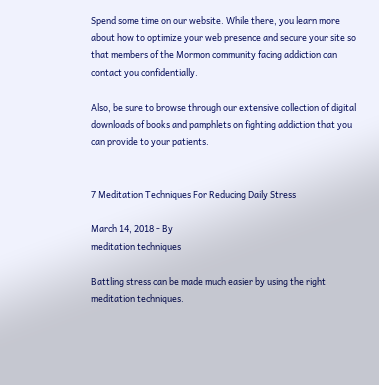Spend some time on our website. While there, you learn more about how to optimize your web presence and secure your site so that members of the Mormon community facing addiction can contact you confidentially.

Also, be sure to browse through our extensive collection of digital downloads of books and pamphlets on fighting addiction that you can provide to your patients.


7 Meditation Techniques For Reducing Daily Stress

March 14, 2018 - By
meditation techniques

Battling stress can be made much easier by using the right meditation techniques.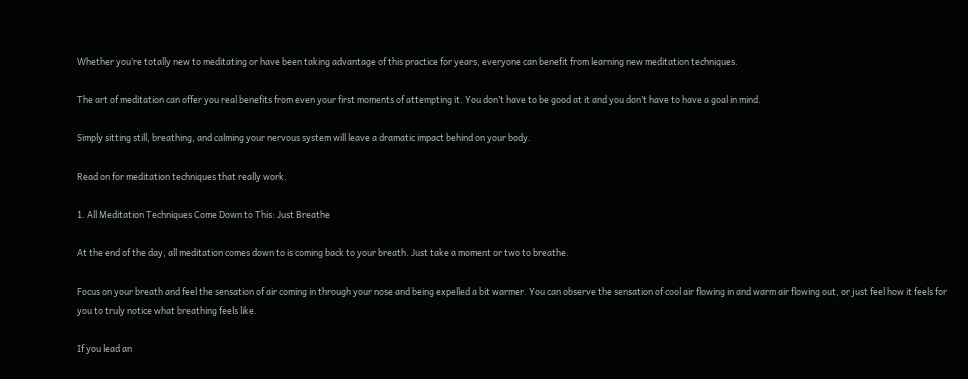Whether you’re totally new to meditating or have been taking advantage of this practice for years, everyone can benefit from learning new meditation techniques.

The art of meditation can offer you real benefits from even your first moments of attempting it. You don’t have to be good at it and you don’t have to have a goal in mind.

Simply sitting still, breathing, and calming your nervous system will leave a dramatic impact behind on your body.

Read on for meditation techniques that really work.

1. All Meditation Techniques Come Down to This: Just Breathe

At the end of the day, all meditation comes down to is coming back to your breath. Just take a moment or two to breathe.

Focus on your breath and feel the sensation of air coming in through your nose and being expelled a bit warmer. You can observe the sensation of cool air flowing in and warm air flowing out, or just feel how it feels for you to truly notice what breathing feels like.

If you lead an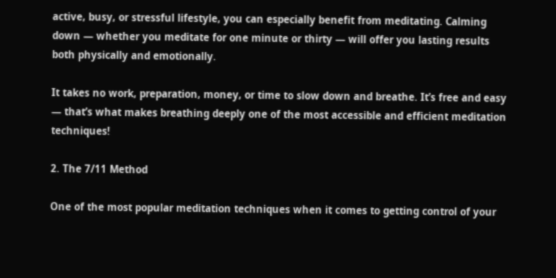active, busy, or stressful lifestyle, you can especially benefit from meditating. Calming down — whether you meditate for one minute or thirty — will offer you lasting results both physically and emotionally.

It takes no work, preparation, money, or time to slow down and breathe. It’s free and easy — that’s what makes breathing deeply one of the most accessible and efficient meditation techniques!

2. The 7/11 Method

One of the most popular meditation techniques when it comes to getting control of your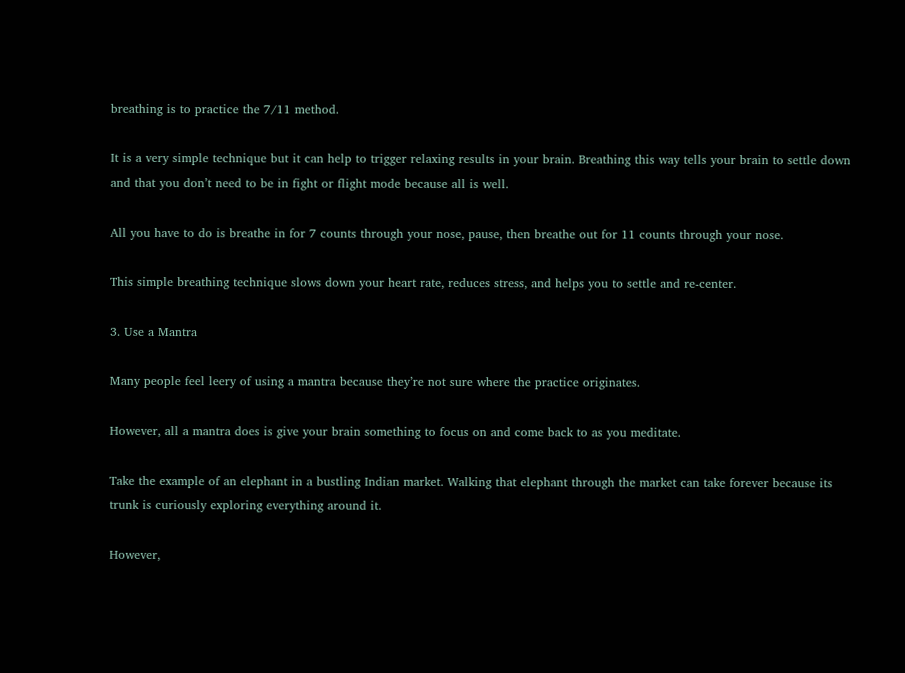breathing is to practice the 7/11 method.

It is a very simple technique but it can help to trigger relaxing results in your brain. Breathing this way tells your brain to settle down and that you don’t need to be in fight or flight mode because all is well.

All you have to do is breathe in for 7 counts through your nose, pause, then breathe out for 11 counts through your nose.

This simple breathing technique slows down your heart rate, reduces stress, and helps you to settle and re-center.

3. Use a Mantra

Many people feel leery of using a mantra because they’re not sure where the practice originates.

However, all a mantra does is give your brain something to focus on and come back to as you meditate.

Take the example of an elephant in a bustling Indian market. Walking that elephant through the market can take forever because its trunk is curiously exploring everything around it.

However,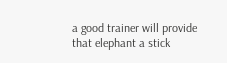a good trainer will provide that elephant a stick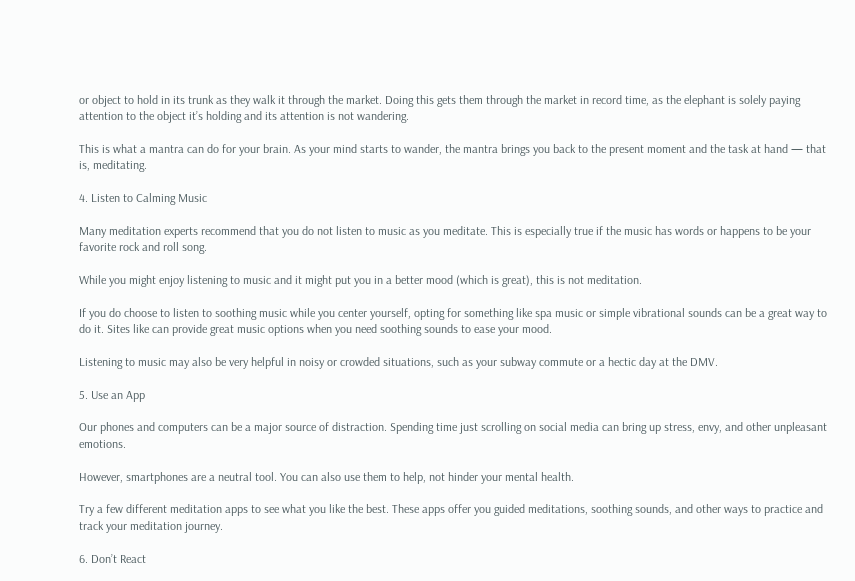or object to hold in its trunk as they walk it through the market. Doing this gets them through the market in record time, as the elephant is solely paying attention to the object it’s holding and its attention is not wandering.

This is what a mantra can do for your brain. As your mind starts to wander, the mantra brings you back to the present moment and the task at hand — that is, meditating.

4. Listen to Calming Music

Many meditation experts recommend that you do not listen to music as you meditate. This is especially true if the music has words or happens to be your favorite rock and roll song.

While you might enjoy listening to music and it might put you in a better mood (which is great), this is not meditation.

If you do choose to listen to soothing music while you center yourself, opting for something like spa music or simple vibrational sounds can be a great way to do it. Sites like can provide great music options when you need soothing sounds to ease your mood.

Listening to music may also be very helpful in noisy or crowded situations, such as your subway commute or a hectic day at the DMV.

5. Use an App

Our phones and computers can be a major source of distraction. Spending time just scrolling on social media can bring up stress, envy, and other unpleasant emotions.

However, smartphones are a neutral tool. You can also use them to help, not hinder your mental health.

Try a few different meditation apps to see what you like the best. These apps offer you guided meditations, soothing sounds, and other ways to practice and track your meditation journey.

6. Don’t React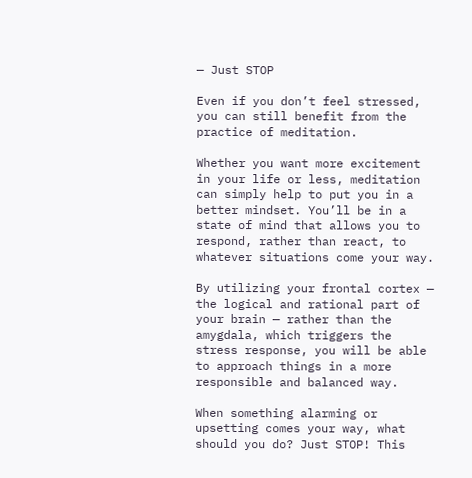— Just STOP

Even if you don’t feel stressed, you can still benefit from the practice of meditation.

Whether you want more excitement in your life or less, meditation can simply help to put you in a better mindset. You’ll be in a state of mind that allows you to respond, rather than react, to whatever situations come your way.

By utilizing your frontal cortex — the logical and rational part of your brain — rather than the amygdala, which triggers the stress response, you will be able to approach things in a more responsible and balanced way.

When something alarming or upsetting comes your way, what should you do? Just STOP! This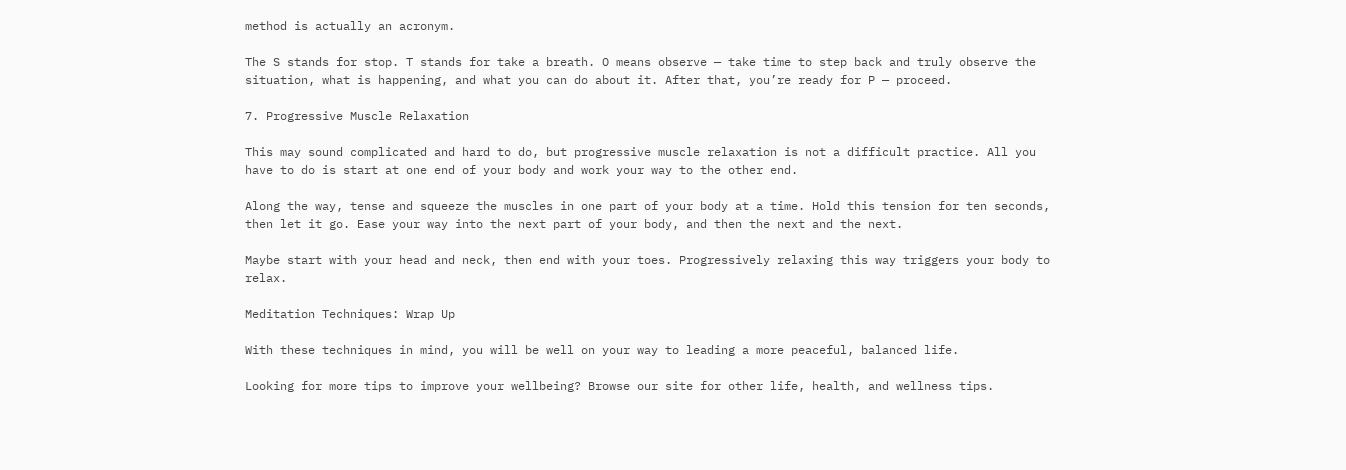method is actually an acronym.

The S stands for stop. T stands for take a breath. O means observe — take time to step back and truly observe the situation, what is happening, and what you can do about it. After that, you’re ready for P — proceed.

7. Progressive Muscle Relaxation

This may sound complicated and hard to do, but progressive muscle relaxation is not a difficult practice. All you have to do is start at one end of your body and work your way to the other end.

Along the way, tense and squeeze the muscles in one part of your body at a time. Hold this tension for ten seconds, then let it go. Ease your way into the next part of your body, and then the next and the next.

Maybe start with your head and neck, then end with your toes. Progressively relaxing this way triggers your body to relax.

Meditation Techniques: Wrap Up

With these techniques in mind, you will be well on your way to leading a more peaceful, balanced life.

Looking for more tips to improve your wellbeing? Browse our site for other life, health, and wellness tips.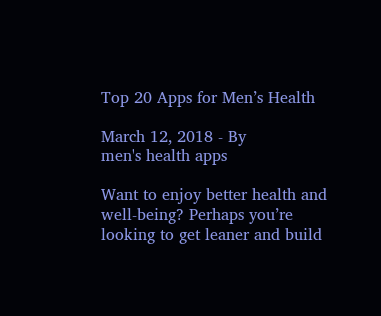Top 20 Apps for Men’s Health

March 12, 2018 - By
men's health apps

Want to enjoy better health and well-being? Perhaps you’re looking to get leaner and build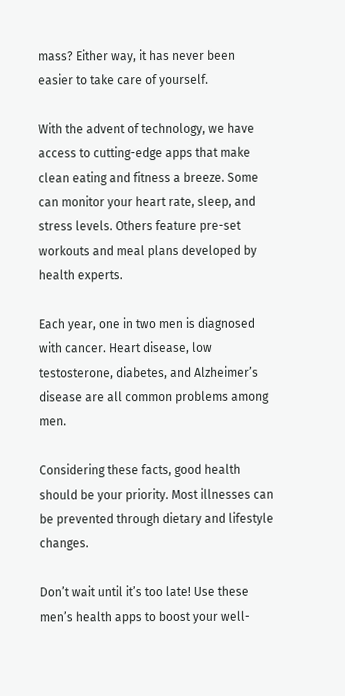mass? Either way, it has never been easier to take care of yourself.

With the advent of technology, we have access to cutting-edge apps that make clean eating and fitness a breeze. Some can monitor your heart rate, sleep, and stress levels. Others feature pre-set workouts and meal plans developed by health experts.

Each year, one in two men is diagnosed with cancer. Heart disease, low testosterone, diabetes, and Alzheimer’s disease are all common problems among men.

Considering these facts, good health should be your priority. Most illnesses can be prevented through dietary and lifestyle changes.

Don’t wait until it’s too late! Use these men’s health apps to boost your well-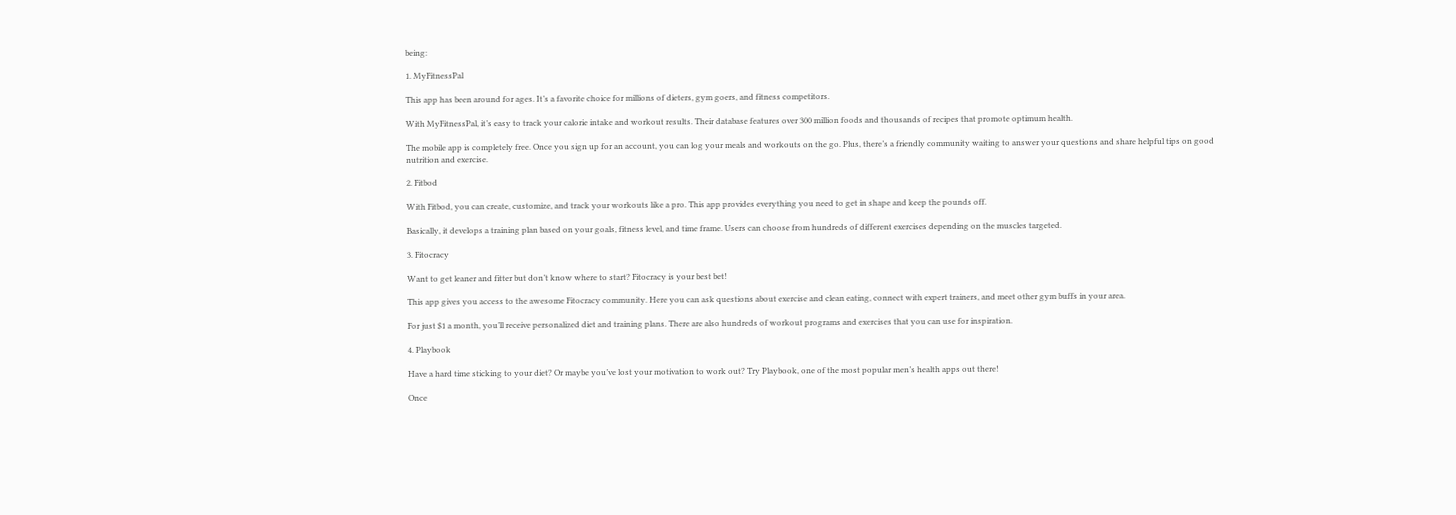being:

1. MyFitnessPal

This app has been around for ages. It’s a favorite choice for millions of dieters, gym goers, and fitness competitors.

With MyFitnessPal, it’s easy to track your calorie intake and workout results. Their database features over 300 million foods and thousands of recipes that promote optimum health.

The mobile app is completely free. Once you sign up for an account, you can log your meals and workouts on the go. Plus, there’s a friendly community waiting to answer your questions and share helpful tips on good nutrition and exercise.

2. Fitbod

With Fitbod, you can create, customize, and track your workouts like a pro. This app provides everything you need to get in shape and keep the pounds off.

Basically, it develops a training plan based on your goals, fitness level, and time frame. Users can choose from hundreds of different exercises depending on the muscles targeted.

3. Fitocracy

Want to get leaner and fitter but don’t know where to start? Fitocracy is your best bet!

This app gives you access to the awesome Fitocracy community. Here you can ask questions about exercise and clean eating, connect with expert trainers, and meet other gym buffs in your area.

For just $1 a month, you’ll receive personalized diet and training plans. There are also hundreds of workout programs and exercises that you can use for inspiration.

4. Playbook

Have a hard time sticking to your diet? Or maybe you’ve lost your motivation to work out? Try Playbook, one of the most popular men’s health apps out there!

Once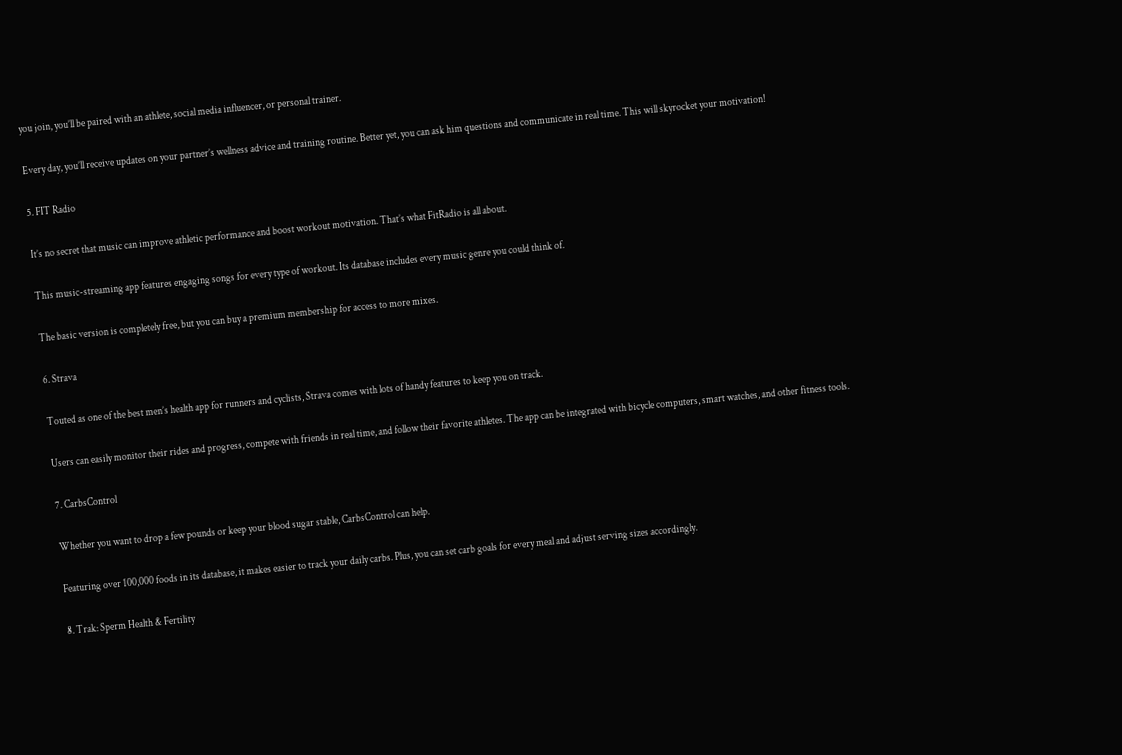you join, you’ll be paired with an athlete, social media influencer, or personal trainer.

Every day, you’ll receive updates on your partner’s wellness advice and training routine. Better yet, you can ask him questions and communicate in real time. This will skyrocket your motivation!

5. FIT Radio

It’s no secret that music can improve athletic performance and boost workout motivation. That’s what FitRadio is all about.

This music-streaming app features engaging songs for every type of workout. Its database includes every music genre you could think of.

The basic version is completely free, but you can buy a premium membership for access to more mixes.

6. Strava

Touted as one of the best men’s health app for runners and cyclists, Strava comes with lots of handy features to keep you on track.

Users can easily monitor their rides and progress, compete with friends in real time, and follow their favorite athletes. The app can be integrated with bicycle computers, smart watches, and other fitness tools.

7. CarbsControl

Whether you want to drop a few pounds or keep your blood sugar stable, CarbsControl can help.

Featuring over 100,000 foods in its database, it makes easier to track your daily carbs. Plus, you can set carb goals for every meal and adjust serving sizes accordingly.

8. Trak: Sperm Health & Fertility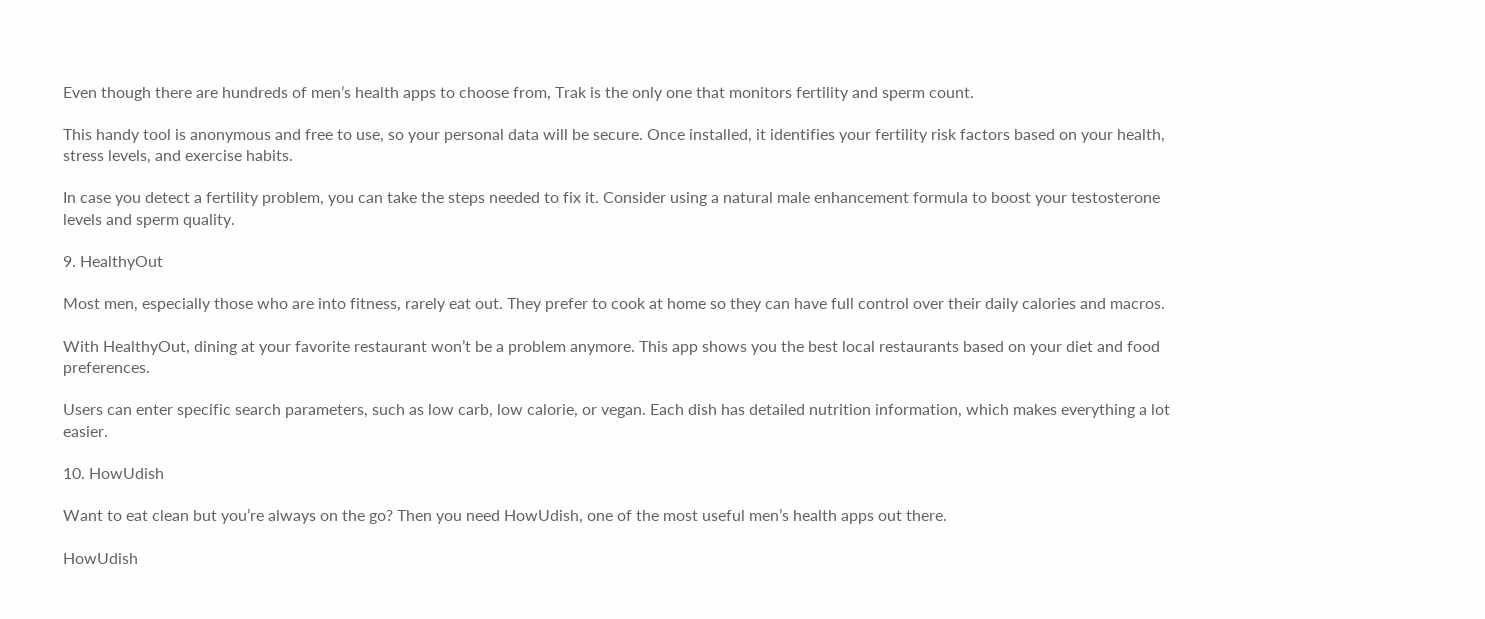Even though there are hundreds of men’s health apps to choose from, Trak is the only one that monitors fertility and sperm count.

This handy tool is anonymous and free to use, so your personal data will be secure. Once installed, it identifies your fertility risk factors based on your health, stress levels, and exercise habits.

In case you detect a fertility problem, you can take the steps needed to fix it. Consider using a natural male enhancement formula to boost your testosterone levels and sperm quality.

9. HealthyOut

Most men, especially those who are into fitness, rarely eat out. They prefer to cook at home so they can have full control over their daily calories and macros.

With HealthyOut, dining at your favorite restaurant won’t be a problem anymore. This app shows you the best local restaurants based on your diet and food preferences.

Users can enter specific search parameters, such as low carb, low calorie, or vegan. Each dish has detailed nutrition information, which makes everything a lot easier.

10. HowUdish

Want to eat clean but you’re always on the go? Then you need HowUdish, one of the most useful men’s health apps out there.

HowUdish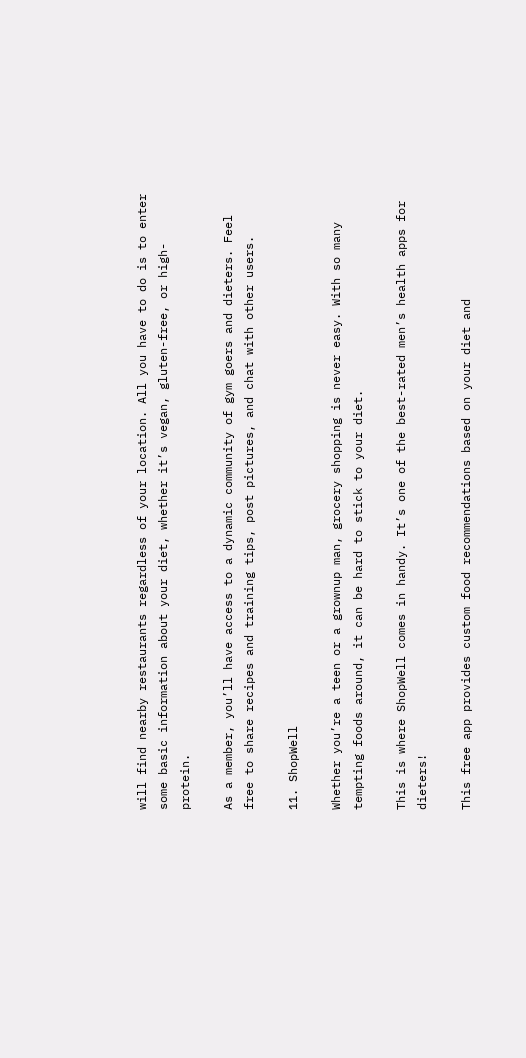will find nearby restaurants regardless of your location. All you have to do is to enter some basic information about your diet, whether it’s vegan, gluten-free, or high-protein.

As a member, you’ll have access to a dynamic community of gym goers and dieters. Feel free to share recipes and training tips, post pictures, and chat with other users.

11. ShopWell

Whether you’re a teen or a grownup man, grocery shopping is never easy. With so many tempting foods around, it can be hard to stick to your diet.

This is where ShopWell comes in handy. It’s one of the best-rated men’s health apps for dieters!

This free app provides custom food recommendations based on your diet and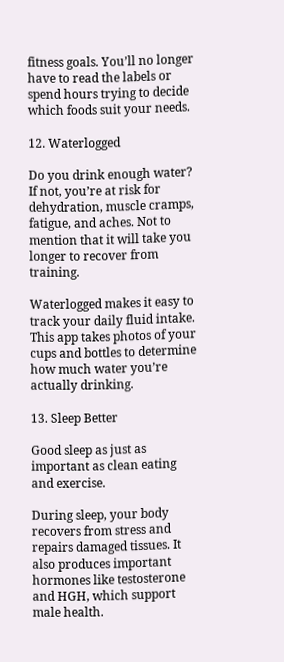fitness goals. You’ll no longer have to read the labels or spend hours trying to decide which foods suit your needs.

12. Waterlogged

Do you drink enough water? If not, you’re at risk for dehydration, muscle cramps, fatigue, and aches. Not to mention that it will take you longer to recover from training.

Waterlogged makes it easy to track your daily fluid intake. This app takes photos of your cups and bottles to determine how much water you’re actually drinking.

13. Sleep Better

Good sleep as just as important as clean eating and exercise.

During sleep, your body recovers from stress and repairs damaged tissues. It also produces important hormones like testosterone and HGH, which support male health.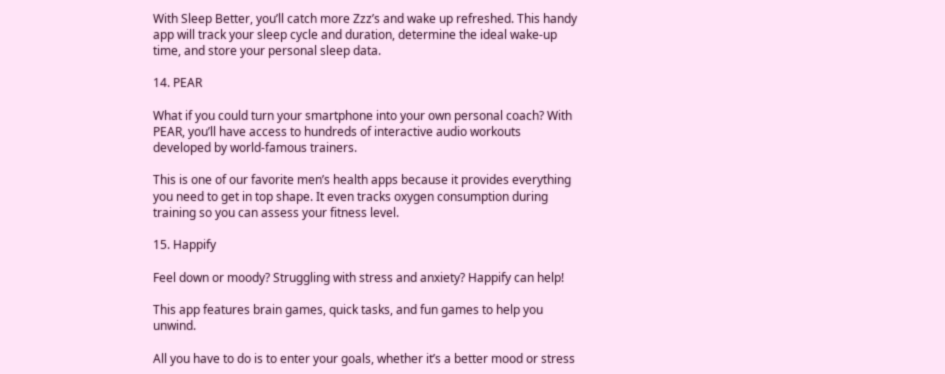With Sleep Better, you’ll catch more Zzz’s and wake up refreshed. This handy app will track your sleep cycle and duration, determine the ideal wake-up time, and store your personal sleep data.

14. PEAR

What if you could turn your smartphone into your own personal coach? With PEAR, you’ll have access to hundreds of interactive audio workouts developed by world-famous trainers.

This is one of our favorite men’s health apps because it provides everything you need to get in top shape. It even tracks oxygen consumption during training so you can assess your fitness level.

15. Happify

Feel down or moody? Struggling with stress and anxiety? Happify can help!

This app features brain games, quick tasks, and fun games to help you unwind.

All you have to do is to enter your goals, whether it’s a better mood or stress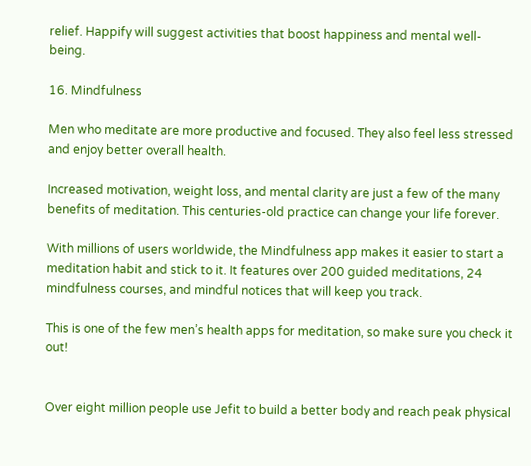relief. Happify will suggest activities that boost happiness and mental well-being.

16. Mindfulness

Men who meditate are more productive and focused. They also feel less stressed and enjoy better overall health.

Increased motivation, weight loss, and mental clarity are just a few of the many benefits of meditation. This centuries-old practice can change your life forever.

With millions of users worldwide, the Mindfulness app makes it easier to start a meditation habit and stick to it. It features over 200 guided meditations, 24 mindfulness courses, and mindful notices that will keep you track.

This is one of the few men’s health apps for meditation, so make sure you check it out!


Over eight million people use Jefit to build a better body and reach peak physical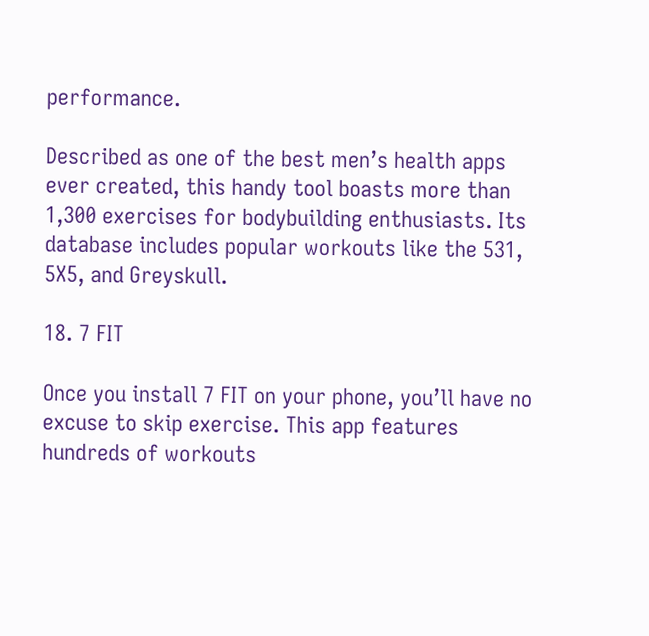performance.

Described as one of the best men’s health apps ever created, this handy tool boasts more than 1,300 exercises for bodybuilding enthusiasts. Its database includes popular workouts like the 531, 5X5, and Greyskull.

18. 7 FIT

Once you install 7 FIT on your phone, you’ll have no excuse to skip exercise. This app features hundreds of workouts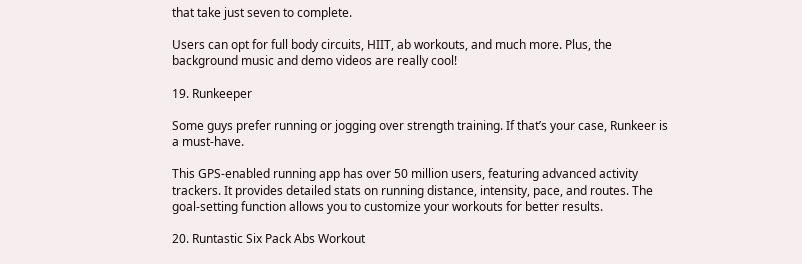that take just seven to complete.

Users can opt for full body circuits, HIIT, ab workouts, and much more. Plus, the background music and demo videos are really cool!

19. Runkeeper

Some guys prefer running or jogging over strength training. If that’s your case, Runkeer is a must-have.

This GPS-enabled running app has over 50 million users, featuring advanced activity trackers. It provides detailed stats on running distance, intensity, pace, and routes. The goal-setting function allows you to customize your workouts for better results.

20. Runtastic Six Pack Abs Workout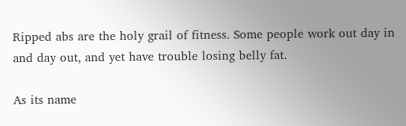Ripped abs are the holy grail of fitness. Some people work out day in and day out, and yet have trouble losing belly fat.

As its name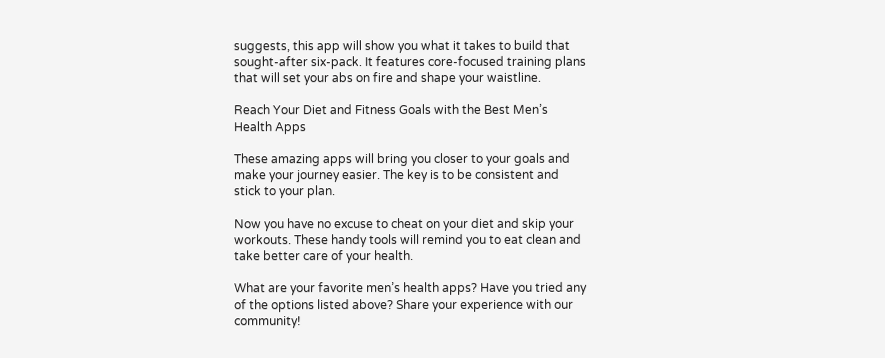suggests, this app will show you what it takes to build that sought-after six-pack. It features core-focused training plans that will set your abs on fire and shape your waistline.

Reach Your Diet and Fitness Goals with the Best Men’s Health Apps

These amazing apps will bring you closer to your goals and make your journey easier. The key is to be consistent and stick to your plan.

Now you have no excuse to cheat on your diet and skip your workouts. These handy tools will remind you to eat clean and take better care of your health.

What are your favorite men’s health apps? Have you tried any of the options listed above? Share your experience with our community!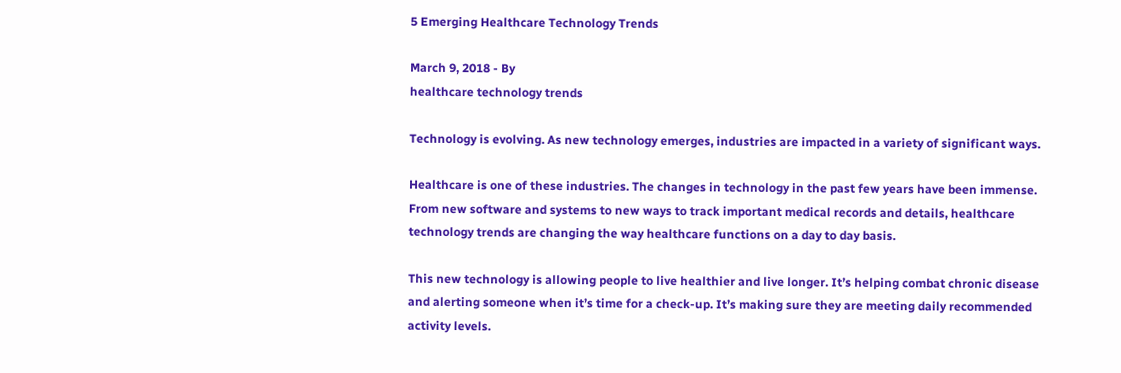5 Emerging Healthcare Technology Trends

March 9, 2018 - By
healthcare technology trends

Technology is evolving. As new technology emerges, industries are impacted in a variety of significant ways.

Healthcare is one of these industries. The changes in technology in the past few years have been immense. From new software and systems to new ways to track important medical records and details, healthcare technology trends are changing the way healthcare functions on a day to day basis.

This new technology is allowing people to live healthier and live longer. It’s helping combat chronic disease and alerting someone when it’s time for a check-up. It’s making sure they are meeting daily recommended activity levels.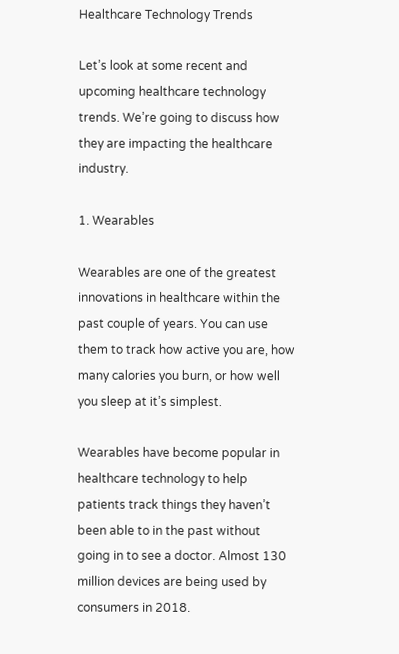Healthcare Technology Trends

Let’s look at some recent and upcoming healthcare technology trends. We’re going to discuss how they are impacting the healthcare industry.

1. Wearables

Wearables are one of the greatest innovations in healthcare within the past couple of years. You can use them to track how active you are, how many calories you burn, or how well you sleep at it’s simplest.

Wearables have become popular in healthcare technology to help patients track things they haven’t been able to in the past without going in to see a doctor. Almost 130 million devices are being used by consumers in 2018.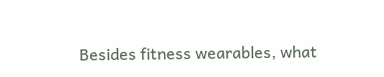Besides fitness wearables, what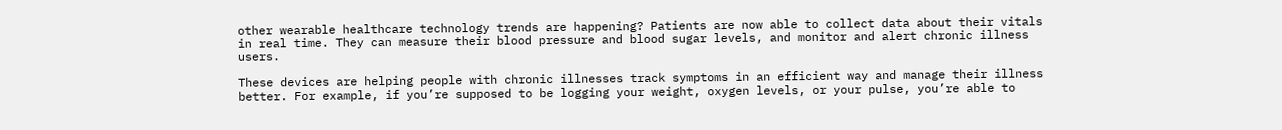other wearable healthcare technology trends are happening? Patients are now able to collect data about their vitals in real time. They can measure their blood pressure and blood sugar levels, and monitor and alert chronic illness users.

These devices are helping people with chronic illnesses track symptoms in an efficient way and manage their illness better. For example, if you’re supposed to be logging your weight, oxygen levels, or your pulse, you’re able to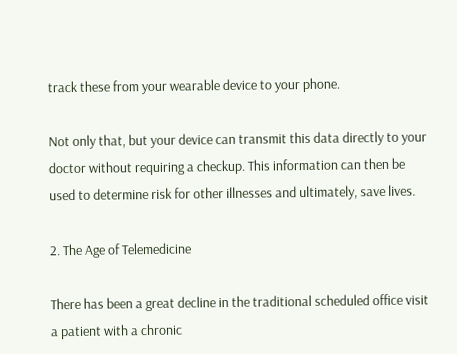track these from your wearable device to your phone.

Not only that, but your device can transmit this data directly to your doctor without requiring a checkup. This information can then be used to determine risk for other illnesses and ultimately, save lives.

2. The Age of Telemedicine

There has been a great decline in the traditional scheduled office visit a patient with a chronic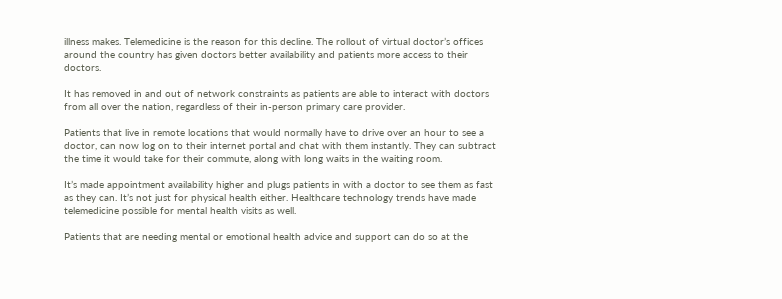illness makes. Telemedicine is the reason for this decline. The rollout of virtual doctor’s offices around the country has given doctors better availability and patients more access to their doctors.

It has removed in and out of network constraints as patients are able to interact with doctors from all over the nation, regardless of their in-person primary care provider.

Patients that live in remote locations that would normally have to drive over an hour to see a doctor, can now log on to their internet portal and chat with them instantly. They can subtract the time it would take for their commute, along with long waits in the waiting room.

It’s made appointment availability higher and plugs patients in with a doctor to see them as fast as they can. It’s not just for physical health either. Healthcare technology trends have made telemedicine possible for mental health visits as well.

Patients that are needing mental or emotional health advice and support can do so at the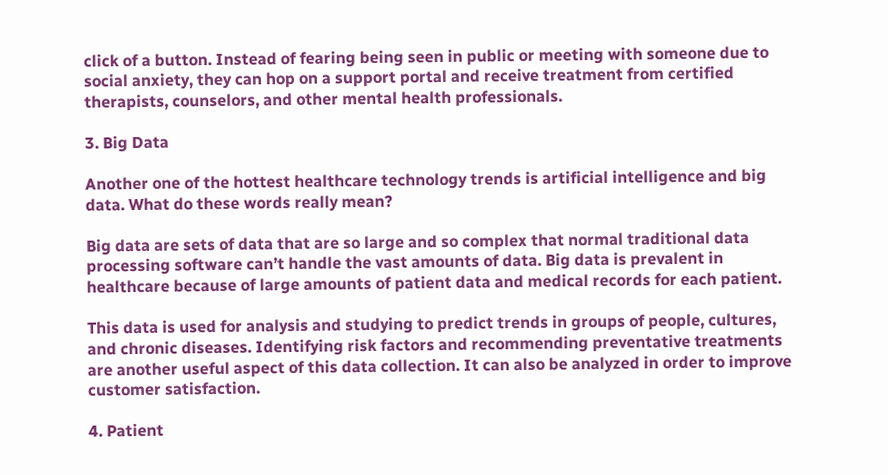click of a button. Instead of fearing being seen in public or meeting with someone due to social anxiety, they can hop on a support portal and receive treatment from certified therapists, counselors, and other mental health professionals.

3. Big Data

Another one of the hottest healthcare technology trends is artificial intelligence and big data. What do these words really mean?

Big data are sets of data that are so large and so complex that normal traditional data processing software can’t handle the vast amounts of data. Big data is prevalent in healthcare because of large amounts of patient data and medical records for each patient.

This data is used for analysis and studying to predict trends in groups of people, cultures, and chronic diseases. Identifying risk factors and recommending preventative treatments are another useful aspect of this data collection. It can also be analyzed in order to improve customer satisfaction.

4. Patient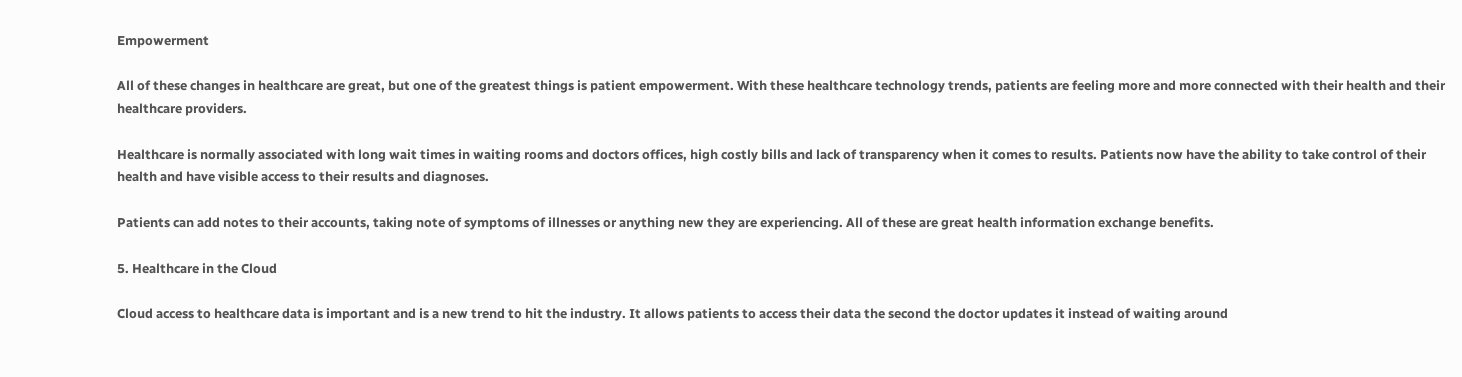Empowerment

All of these changes in healthcare are great, but one of the greatest things is patient empowerment. With these healthcare technology trends, patients are feeling more and more connected with their health and their healthcare providers.

Healthcare is normally associated with long wait times in waiting rooms and doctors offices, high costly bills and lack of transparency when it comes to results. Patients now have the ability to take control of their health and have visible access to their results and diagnoses.

Patients can add notes to their accounts, taking note of symptoms of illnesses or anything new they are experiencing. All of these are great health information exchange benefits.

5. Healthcare in the Cloud

Cloud access to healthcare data is important and is a new trend to hit the industry. It allows patients to access their data the second the doctor updates it instead of waiting around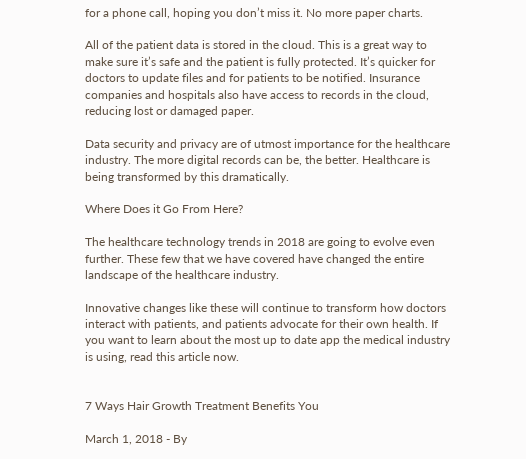for a phone call, hoping you don’t miss it. No more paper charts.

All of the patient data is stored in the cloud. This is a great way to make sure it’s safe and the patient is fully protected. It’s quicker for doctors to update files and for patients to be notified. Insurance companies and hospitals also have access to records in the cloud, reducing lost or damaged paper.

Data security and privacy are of utmost importance for the healthcare industry. The more digital records can be, the better. Healthcare is being transformed by this dramatically.

Where Does it Go From Here?

The healthcare technology trends in 2018 are going to evolve even further. These few that we have covered have changed the entire landscape of the healthcare industry.

Innovative changes like these will continue to transform how doctors interact with patients, and patients advocate for their own health. If you want to learn about the most up to date app the medical industry is using, read this article now.


7 Ways Hair Growth Treatment Benefits You

March 1, 2018 - By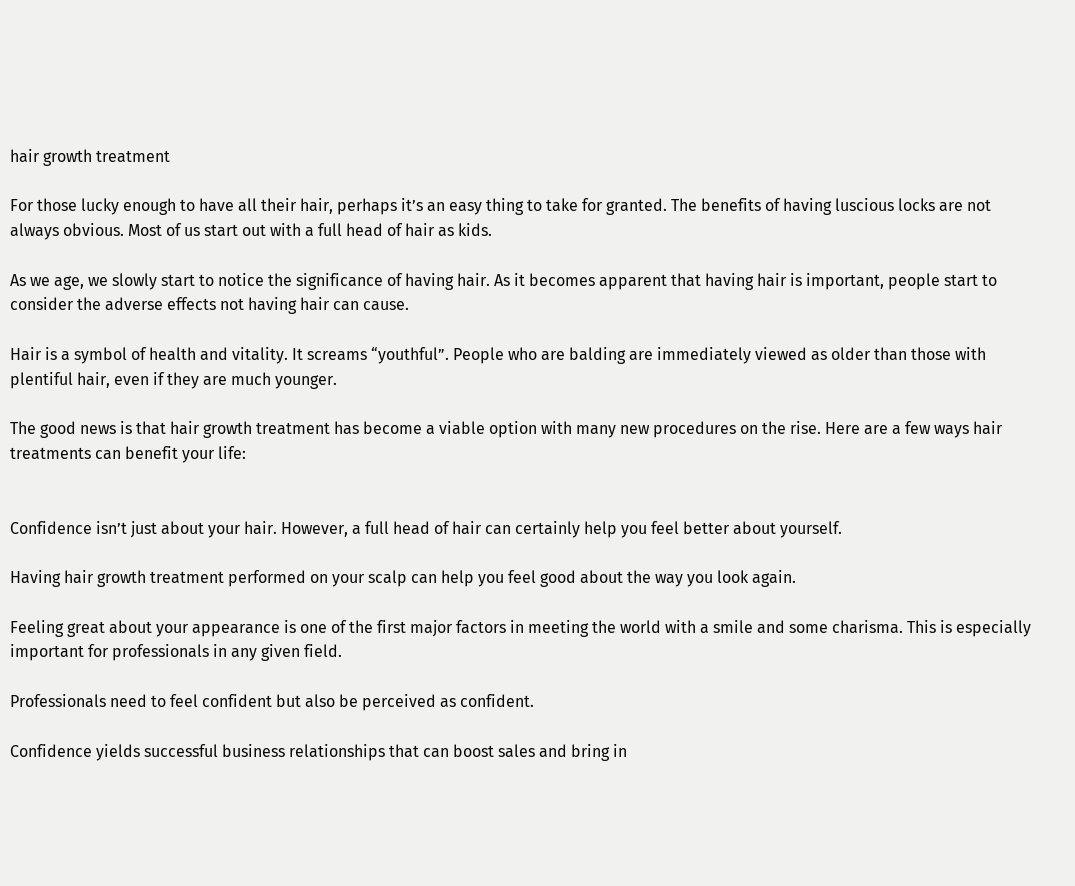hair growth treatment

For those lucky enough to have all their hair, perhaps it’s an easy thing to take for granted. The benefits of having luscious locks are not always obvious. Most of us start out with a full head of hair as kids.

As we age, we slowly start to notice the significance of having hair. As it becomes apparent that having hair is important, people start to consider the adverse effects not having hair can cause.

Hair is a symbol of health and vitality. It screams “youthful”. People who are balding are immediately viewed as older than those with plentiful hair, even if they are much younger.

The good news is that hair growth treatment has become a viable option with many new procedures on the rise. Here are a few ways hair treatments can benefit your life:


Confidence isn’t just about your hair. However, a full head of hair can certainly help you feel better about yourself.

Having hair growth treatment performed on your scalp can help you feel good about the way you look again.

Feeling great about your appearance is one of the first major factors in meeting the world with a smile and some charisma. This is especially important for professionals in any given field.

Professionals need to feel confident but also be perceived as confident.

Confidence yields successful business relationships that can boost sales and bring in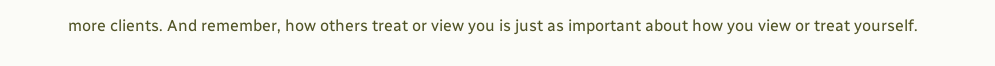more clients. And remember, how others treat or view you is just as important about how you view or treat yourself.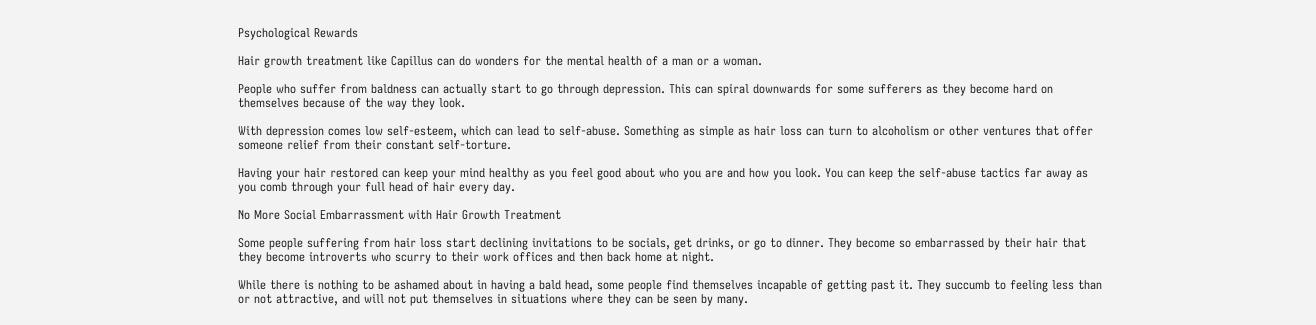Psychological Rewards

Hair growth treatment like Capillus can do wonders for the mental health of a man or a woman.

People who suffer from baldness can actually start to go through depression. This can spiral downwards for some sufferers as they become hard on themselves because of the way they look.

With depression comes low self-esteem, which can lead to self-abuse. Something as simple as hair loss can turn to alcoholism or other ventures that offer someone relief from their constant self-torture.

Having your hair restored can keep your mind healthy as you feel good about who you are and how you look. You can keep the self-abuse tactics far away as you comb through your full head of hair every day.

No More Social Embarrassment with Hair Growth Treatment

Some people suffering from hair loss start declining invitations to be socials, get drinks, or go to dinner. They become so embarrassed by their hair that they become introverts who scurry to their work offices and then back home at night.

While there is nothing to be ashamed about in having a bald head, some people find themselves incapable of getting past it. They succumb to feeling less than or not attractive, and will not put themselves in situations where they can be seen by many.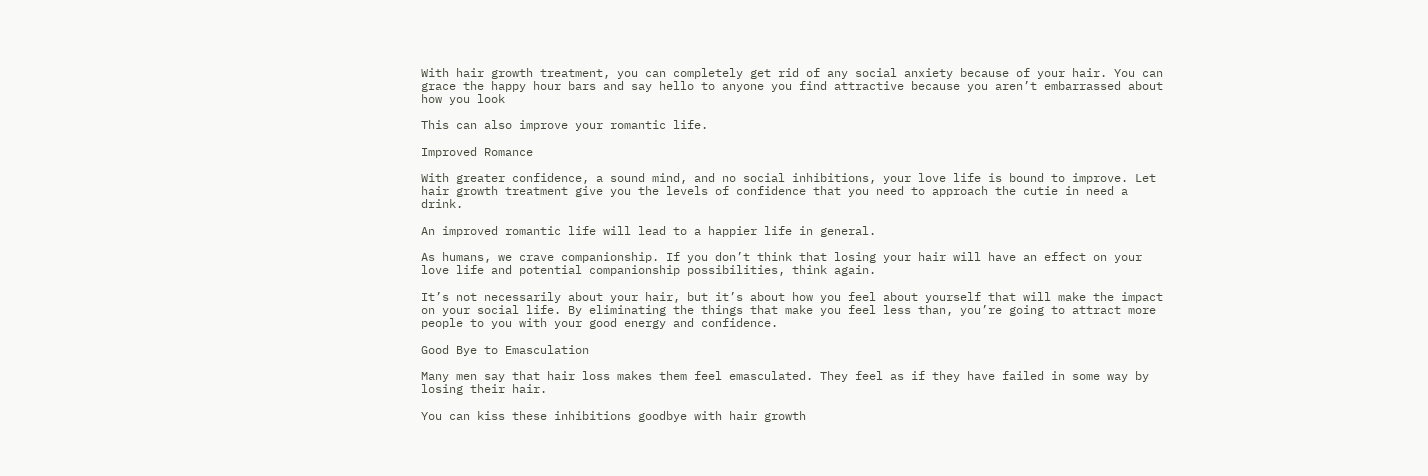With hair growth treatment, you can completely get rid of any social anxiety because of your hair. You can grace the happy hour bars and say hello to anyone you find attractive because you aren’t embarrassed about how you look

This can also improve your romantic life.

Improved Romance

With greater confidence, a sound mind, and no social inhibitions, your love life is bound to improve. Let hair growth treatment give you the levels of confidence that you need to approach the cutie in need a drink.

An improved romantic life will lead to a happier life in general.

As humans, we crave companionship. If you don’t think that losing your hair will have an effect on your love life and potential companionship possibilities, think again.

It’s not necessarily about your hair, but it’s about how you feel about yourself that will make the impact on your social life. By eliminating the things that make you feel less than, you’re going to attract more people to you with your good energy and confidence.

Good Bye to Emasculation

Many men say that hair loss makes them feel emasculated. They feel as if they have failed in some way by losing their hair.

You can kiss these inhibitions goodbye with hair growth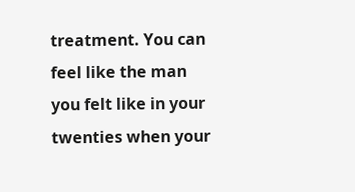treatment. You can feel like the man you felt like in your twenties when your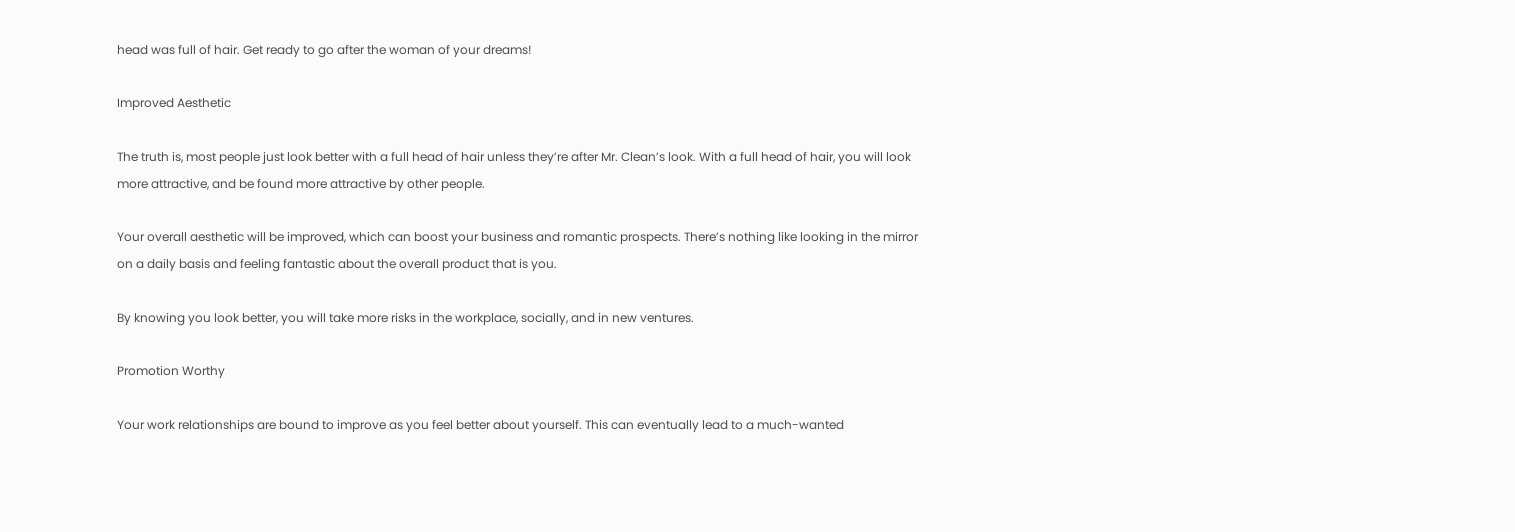head was full of hair. Get ready to go after the woman of your dreams!

Improved Aesthetic

The truth is, most people just look better with a full head of hair unless they’re after Mr. Clean’s look. With a full head of hair, you will look more attractive, and be found more attractive by other people.

Your overall aesthetic will be improved, which can boost your business and romantic prospects. There’s nothing like looking in the mirror on a daily basis and feeling fantastic about the overall product that is you.

By knowing you look better, you will take more risks in the workplace, socially, and in new ventures.

Promotion Worthy

Your work relationships are bound to improve as you feel better about yourself. This can eventually lead to a much-wanted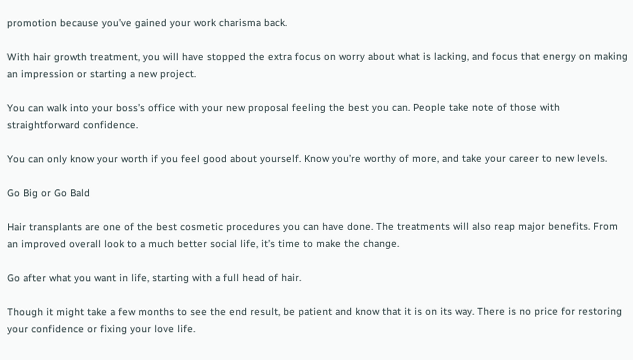promotion because you’ve gained your work charisma back.

With hair growth treatment, you will have stopped the extra focus on worry about what is lacking, and focus that energy on making an impression or starting a new project.

You can walk into your boss’s office with your new proposal feeling the best you can. People take note of those with straightforward confidence.

You can only know your worth if you feel good about yourself. Know you’re worthy of more, and take your career to new levels.

Go Big or Go Bald

Hair transplants are one of the best cosmetic procedures you can have done. The treatments will also reap major benefits. From an improved overall look to a much better social life, it’s time to make the change.

Go after what you want in life, starting with a full head of hair.

Though it might take a few months to see the end result, be patient and know that it is on its way. There is no price for restoring your confidence or fixing your love life.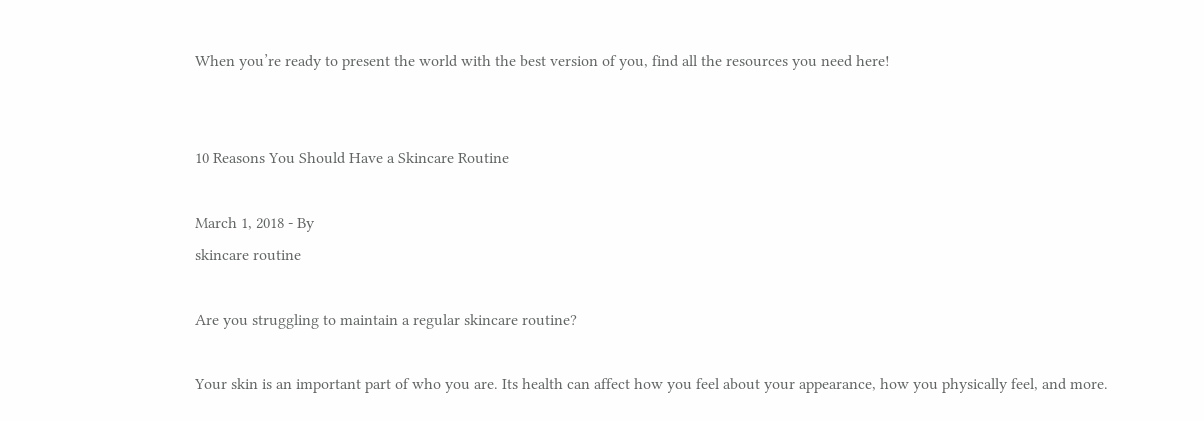When you’re ready to present the world with the best version of you, find all the resources you need here!


10 Reasons You Should Have a Skincare Routine

March 1, 2018 - By
skincare routine

Are you struggling to maintain a regular skincare routine?

Your skin is an important part of who you are. Its health can affect how you feel about your appearance, how you physically feel, and more.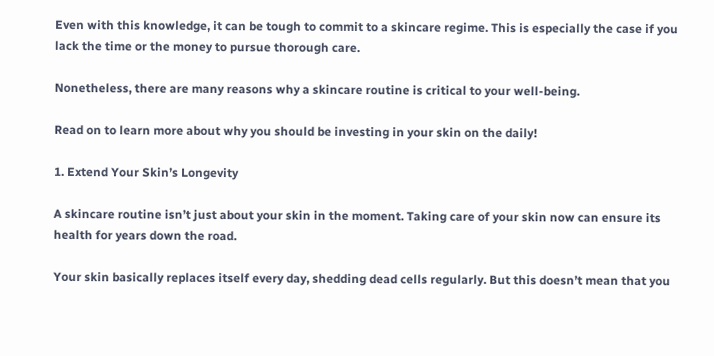Even with this knowledge, it can be tough to commit to a skincare regime. This is especially the case if you lack the time or the money to pursue thorough care.

Nonetheless, there are many reasons why a skincare routine is critical to your well-being.

Read on to learn more about why you should be investing in your skin on the daily!

1. Extend Your Skin’s Longevity

A skincare routine isn’t just about your skin in the moment. Taking care of your skin now can ensure its health for years down the road.

Your skin basically replaces itself every day, shedding dead cells regularly. But this doesn’t mean that you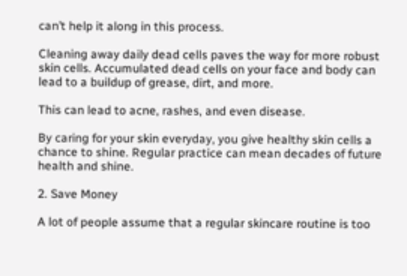can’t help it along in this process.

Cleaning away daily dead cells paves the way for more robust skin cells. Accumulated dead cells on your face and body can lead to a buildup of grease, dirt, and more.

This can lead to acne, rashes, and even disease.

By caring for your skin everyday, you give healthy skin cells a chance to shine. Regular practice can mean decades of future health and shine.

2. Save Money

A lot of people assume that a regular skincare routine is too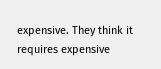expensive. They think it requires expensive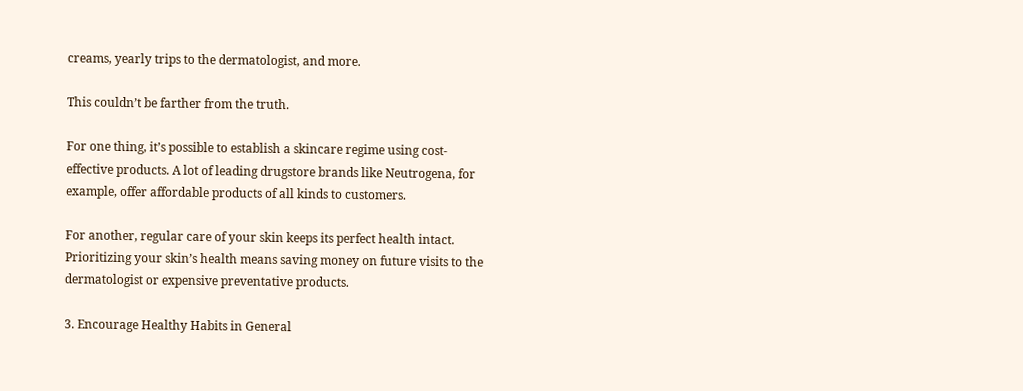creams, yearly trips to the dermatologist, and more.

This couldn’t be farther from the truth.

For one thing, it’s possible to establish a skincare regime using cost-effective products. A lot of leading drugstore brands like Neutrogena, for example, offer affordable products of all kinds to customers.

For another, regular care of your skin keeps its perfect health intact. Prioritizing your skin’s health means saving money on future visits to the dermatologist or expensive preventative products.

3. Encourage Healthy Habits in General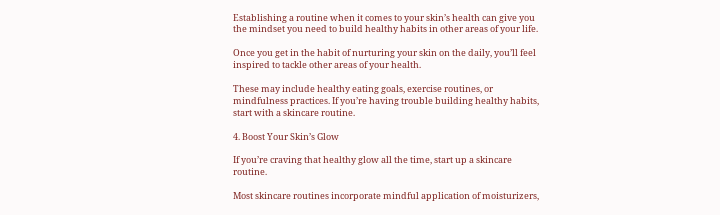Establishing a routine when it comes to your skin’s health can give you the mindset you need to build healthy habits in other areas of your life.

Once you get in the habit of nurturing your skin on the daily, you’ll feel inspired to tackle other areas of your health.

These may include healthy eating goals, exercise routines, or mindfulness practices. If you’re having trouble building healthy habits, start with a skincare routine.

4. Boost Your Skin’s Glow

If you’re craving that healthy glow all the time, start up a skincare routine.

Most skincare routines incorporate mindful application of moisturizers,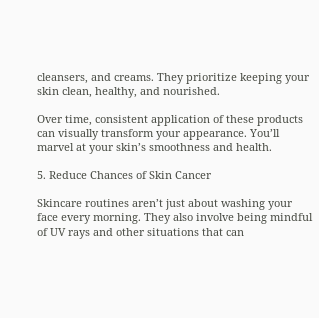cleansers, and creams. They prioritize keeping your skin clean, healthy, and nourished.

Over time, consistent application of these products can visually transform your appearance. You’ll marvel at your skin’s smoothness and health.

5. Reduce Chances of Skin Cancer

Skincare routines aren’t just about washing your face every morning. They also involve being mindful of UV rays and other situations that can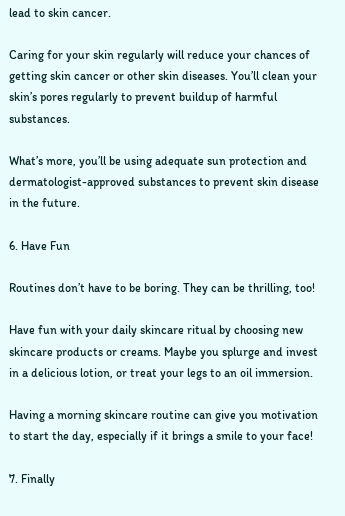lead to skin cancer.

Caring for your skin regularly will reduce your chances of getting skin cancer or other skin diseases. You’ll clean your skin’s pores regularly to prevent buildup of harmful substances.

What’s more, you’ll be using adequate sun protection and dermatologist-approved substances to prevent skin disease in the future.

6. Have Fun

Routines don’t have to be boring. They can be thrilling, too!

Have fun with your daily skincare ritual by choosing new skincare products or creams. Maybe you splurge and invest in a delicious lotion, or treat your legs to an oil immersion.

Having a morning skincare routine can give you motivation to start the day, especially if it brings a smile to your face!

7. Finally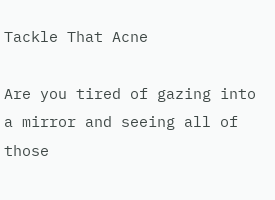Tackle That Acne

Are you tired of gazing into a mirror and seeing all of those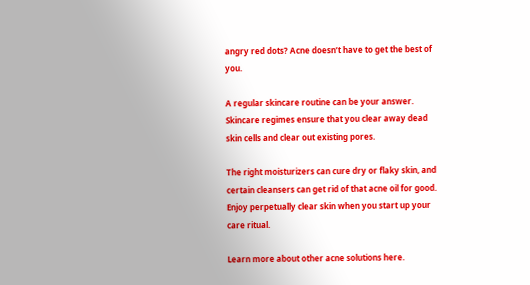angry red dots? Acne doesn’t have to get the best of you.

A regular skincare routine can be your answer. Skincare regimes ensure that you clear away dead skin cells and clear out existing pores.

The right moisturizers can cure dry or flaky skin, and certain cleansers can get rid of that acne oil for good. Enjoy perpetually clear skin when you start up your care ritual.

Learn more about other acne solutions here.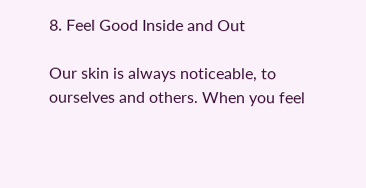8. Feel Good Inside and Out

Our skin is always noticeable, to ourselves and others. When you feel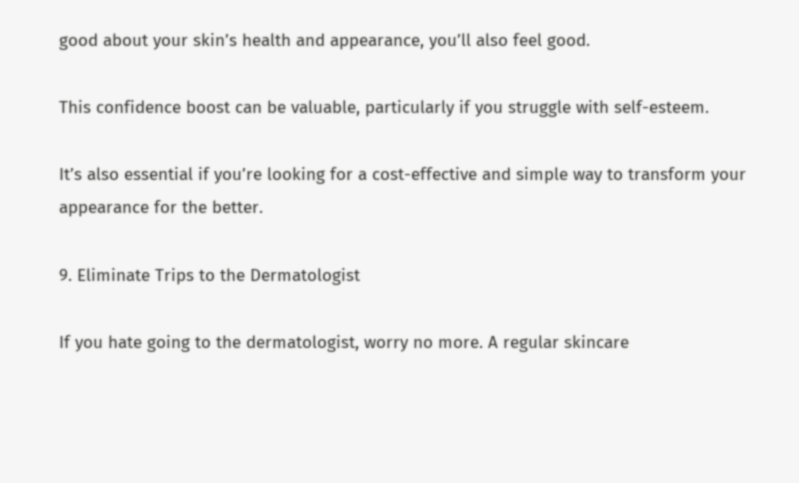good about your skin’s health and appearance, you’ll also feel good.

This confidence boost can be valuable, particularly if you struggle with self-esteem.

It’s also essential if you’re looking for a cost-effective and simple way to transform your appearance for the better.

9. Eliminate Trips to the Dermatologist

If you hate going to the dermatologist, worry no more. A regular skincare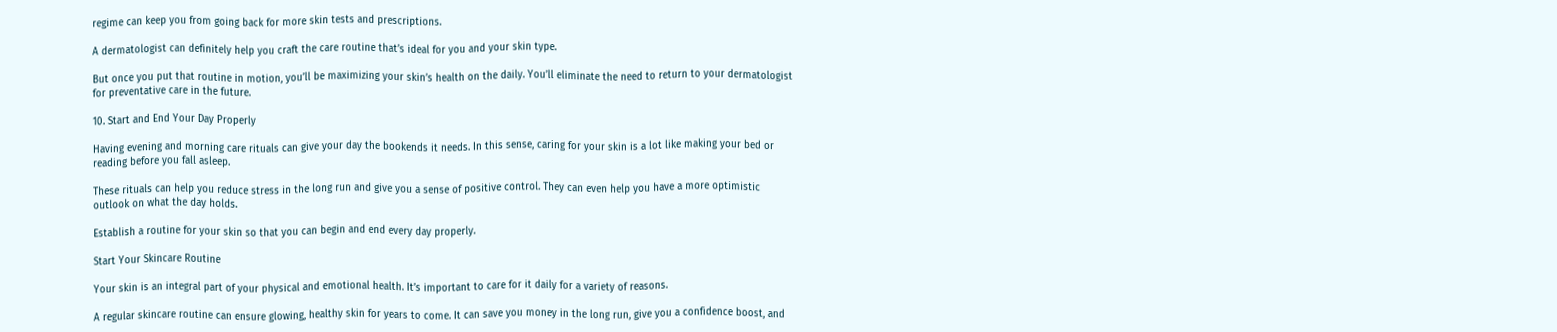regime can keep you from going back for more skin tests and prescriptions.

A dermatologist can definitely help you craft the care routine that’s ideal for you and your skin type.

But once you put that routine in motion, you’ll be maximizing your skin’s health on the daily. You’ll eliminate the need to return to your dermatologist for preventative care in the future.

10. Start and End Your Day Properly

Having evening and morning care rituals can give your day the bookends it needs. In this sense, caring for your skin is a lot like making your bed or reading before you fall asleep.

These rituals can help you reduce stress in the long run and give you a sense of positive control. They can even help you have a more optimistic outlook on what the day holds.

Establish a routine for your skin so that you can begin and end every day properly.

Start Your Skincare Routine

Your skin is an integral part of your physical and emotional health. It’s important to care for it daily for a variety of reasons.

A regular skincare routine can ensure glowing, healthy skin for years to come. It can save you money in the long run, give you a confidence boost, and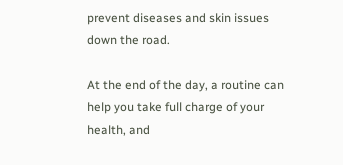prevent diseases and skin issues down the road.

At the end of the day, a routine can help you take full charge of your health, and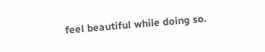feel beautiful while doing so.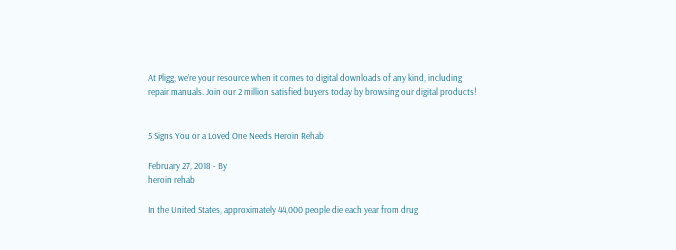At Pligg, we’re your resource when it comes to digital downloads of any kind, including repair manuals. Join our 2 million satisfied buyers today by browsing our digital products!


5 Signs You or a Loved One Needs Heroin Rehab

February 27, 2018 - By
heroin rehab

In the United States, approximately 44,000 people die each year from drug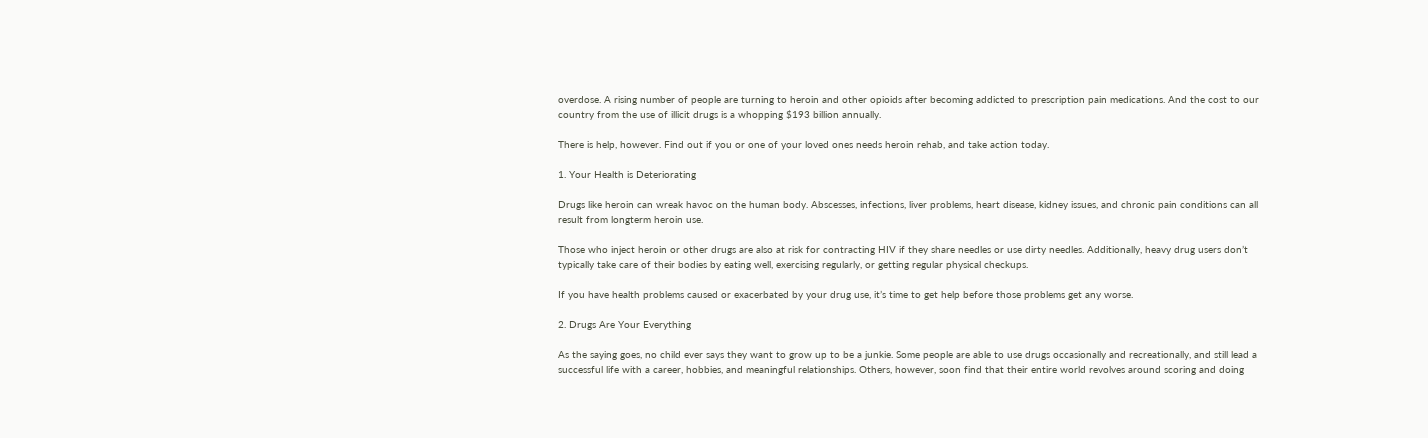overdose. A rising number of people are turning to heroin and other opioids after becoming addicted to prescription pain medications. And the cost to our country from the use of illicit drugs is a whopping $193 billion annually.

There is help, however. Find out if you or one of your loved ones needs heroin rehab, and take action today.

1. Your Health is Deteriorating

Drugs like heroin can wreak havoc on the human body. Abscesses, infections, liver problems, heart disease, kidney issues, and chronic pain conditions can all result from longterm heroin use.

Those who inject heroin or other drugs are also at risk for contracting HIV if they share needles or use dirty needles. Additionally, heavy drug users don’t typically take care of their bodies by eating well, exercising regularly, or getting regular physical checkups.

If you have health problems caused or exacerbated by your drug use, it’s time to get help before those problems get any worse.

2. Drugs Are Your Everything

As the saying goes, no child ever says they want to grow up to be a junkie. Some people are able to use drugs occasionally and recreationally, and still lead a successful life with a career, hobbies, and meaningful relationships. Others, however, soon find that their entire world revolves around scoring and doing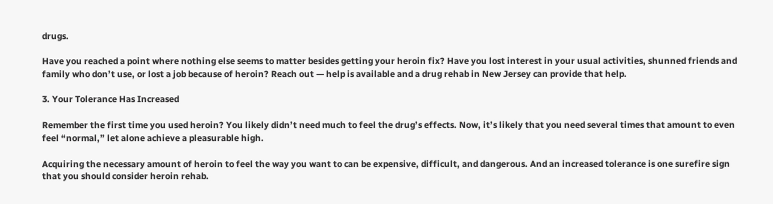drugs.

Have you reached a point where nothing else seems to matter besides getting your heroin fix? Have you lost interest in your usual activities, shunned friends and family who don’t use, or lost a job because of heroin? Reach out — help is available and a drug rehab in New Jersey can provide that help.

3. Your Tolerance Has Increased

Remember the first time you used heroin? You likely didn’t need much to feel the drug’s effects. Now, it’s likely that you need several times that amount to even feel “normal,” let alone achieve a pleasurable high.

Acquiring the necessary amount of heroin to feel the way you want to can be expensive, difficult, and dangerous. And an increased tolerance is one surefire sign that you should consider heroin rehab.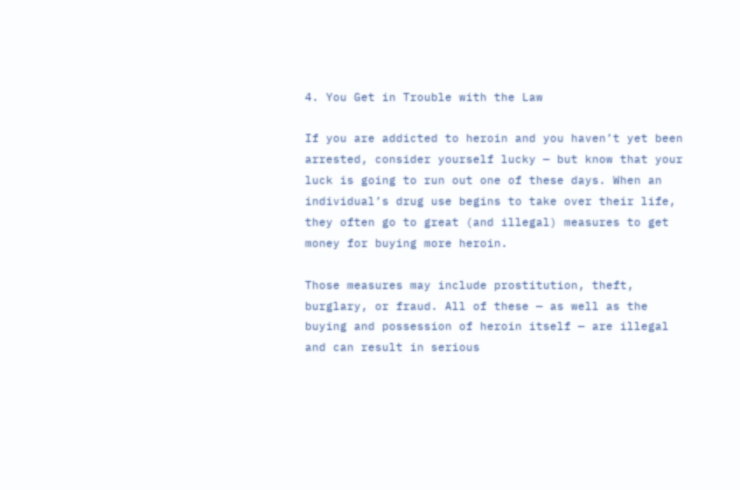4. You Get in Trouble with the Law

If you are addicted to heroin and you haven’t yet been arrested, consider yourself lucky — but know that your luck is going to run out one of these days. When an individual’s drug use begins to take over their life, they often go to great (and illegal) measures to get money for buying more heroin.

Those measures may include prostitution, theft, burglary, or fraud. All of these — as well as the buying and possession of heroin itself — are illegal and can result in serious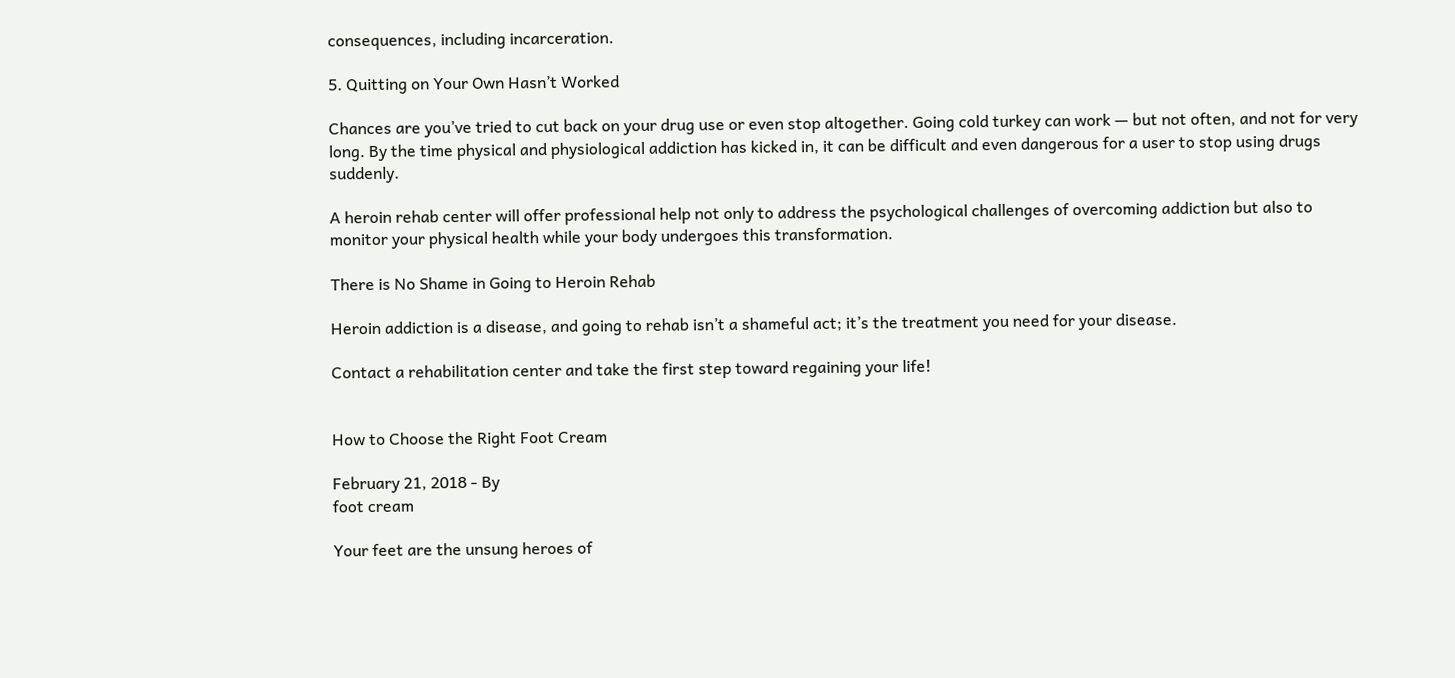consequences, including incarceration.

5. Quitting on Your Own Hasn’t Worked

Chances are you’ve tried to cut back on your drug use or even stop altogether. Going cold turkey can work — but not often, and not for very long. By the time physical and physiological addiction has kicked in, it can be difficult and even dangerous for a user to stop using drugs suddenly.

A heroin rehab center will offer professional help not only to address the psychological challenges of overcoming addiction but also to monitor your physical health while your body undergoes this transformation.

There is No Shame in Going to Heroin Rehab

Heroin addiction is a disease, and going to rehab isn’t a shameful act; it’s the treatment you need for your disease.

Contact a rehabilitation center and take the first step toward regaining your life!


How to Choose the Right Foot Cream

February 21, 2018 - By
foot cream

Your feet are the unsung heroes of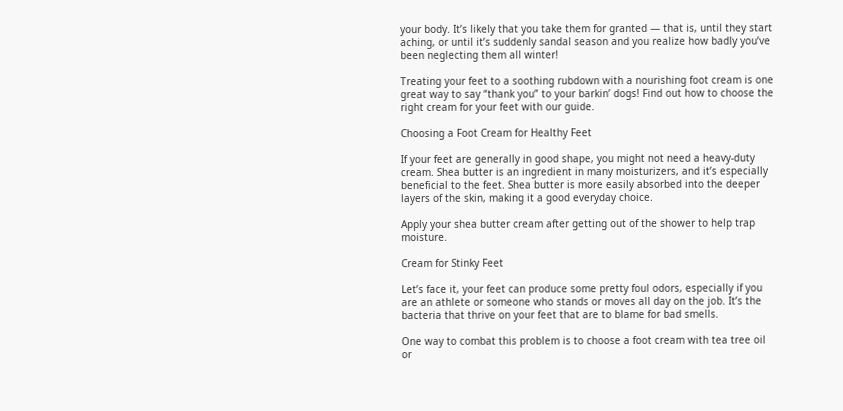your body. It’s likely that you take them for granted — that is, until they start aching, or until it’s suddenly sandal season and you realize how badly you’ve been neglecting them all winter!

Treating your feet to a soothing rubdown with a nourishing foot cream is one great way to say “thank you” to your barkin’ dogs! Find out how to choose the right cream for your feet with our guide.

Choosing a Foot Cream for Healthy Feet

If your feet are generally in good shape, you might not need a heavy-duty cream. Shea butter is an ingredient in many moisturizers, and it’s especially beneficial to the feet. Shea butter is more easily absorbed into the deeper layers of the skin, making it a good everyday choice.

Apply your shea butter cream after getting out of the shower to help trap moisture.

Cream for Stinky Feet

Let’s face it, your feet can produce some pretty foul odors, especially if you are an athlete or someone who stands or moves all day on the job. It’s the bacteria that thrive on your feet that are to blame for bad smells.

One way to combat this problem is to choose a foot cream with tea tree oil or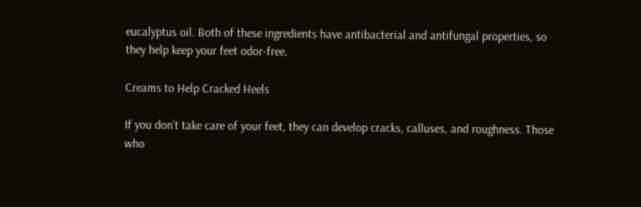eucalyptus oil. Both of these ingredients have antibacterial and antifungal properties, so they help keep your feet odor-free.

Creams to Help Cracked Heels

If you don’t take care of your feet, they can develop cracks, calluses, and roughness. Those who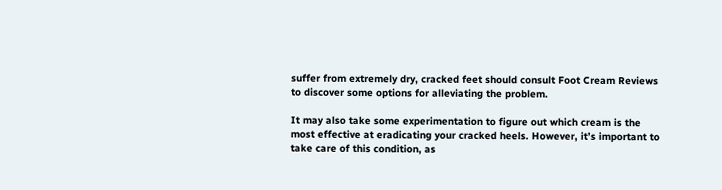suffer from extremely dry, cracked feet should consult Foot Cream Reviews to discover some options for alleviating the problem.

It may also take some experimentation to figure out which cream is the most effective at eradicating your cracked heels. However, it’s important to take care of this condition, as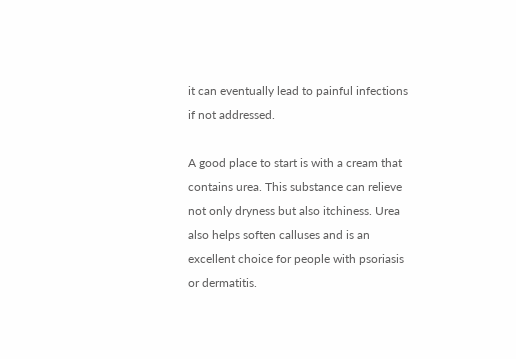it can eventually lead to painful infections if not addressed.

A good place to start is with a cream that contains urea. This substance can relieve not only dryness but also itchiness. Urea also helps soften calluses and is an excellent choice for people with psoriasis or dermatitis.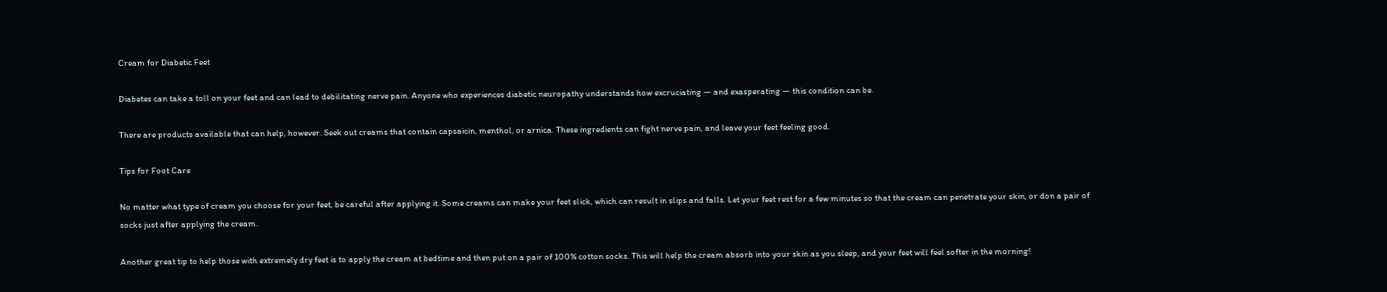Cream for Diabetic Feet

Diabetes can take a toll on your feet and can lead to debilitating nerve pain. Anyone who experiences diabetic neuropathy understands how excruciating — and exasperating — this condition can be.

There are products available that can help, however. Seek out creams that contain capsaicin, menthol, or arnica. These ingredients can fight nerve pain, and leave your feet feeling good.

Tips for Foot Care

No matter what type of cream you choose for your feet, be careful after applying it. Some creams can make your feet slick, which can result in slips and falls. Let your feet rest for a few minutes so that the cream can penetrate your skin, or don a pair of socks just after applying the cream.

Another great tip to help those with extremely dry feet is to apply the cream at bedtime and then put on a pair of 100% cotton socks. This will help the cream absorb into your skin as you sleep, and your feet will feel softer in the morning!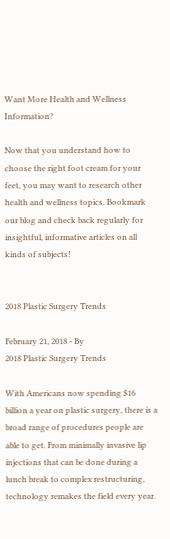Want More Health and Wellness Information?

Now that you understand how to choose the right foot cream for your feet, you may want to research other health and wellness topics. Bookmark our blog and check back regularly for insightful, informative articles on all kinds of subjects!


2018 Plastic Surgery Trends

February 21, 2018 - By
2018 Plastic Surgery Trends

With Americans now spending $16 billion a year on plastic surgery, there is a broad range of procedures people are able to get. From minimally invasive lip injections that can be done during a lunch break to complex restructuring, technology remakes the field every year.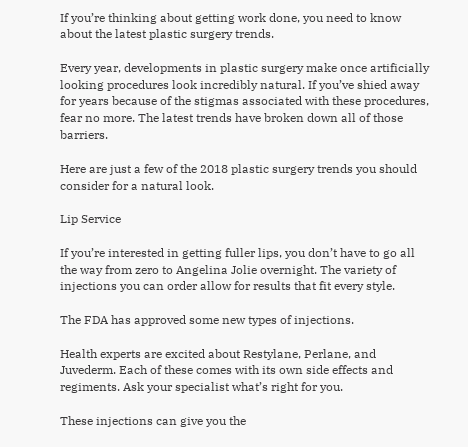If you’re thinking about getting work done, you need to know about the latest plastic surgery trends.

Every year, developments in plastic surgery make once artificially looking procedures look incredibly natural. If you’ve shied away for years because of the stigmas associated with these procedures, fear no more. The latest trends have broken down all of those barriers.

Here are just a few of the 2018 plastic surgery trends you should consider for a natural look.

Lip Service

If you’re interested in getting fuller lips, you don’t have to go all the way from zero to Angelina Jolie overnight. The variety of injections you can order allow for results that fit every style.

The FDA has approved some new types of injections.

Health experts are excited about Restylane, Perlane, and Juvederm. Each of these comes with its own side effects and regiments. Ask your specialist what’s right for you.

These injections can give you the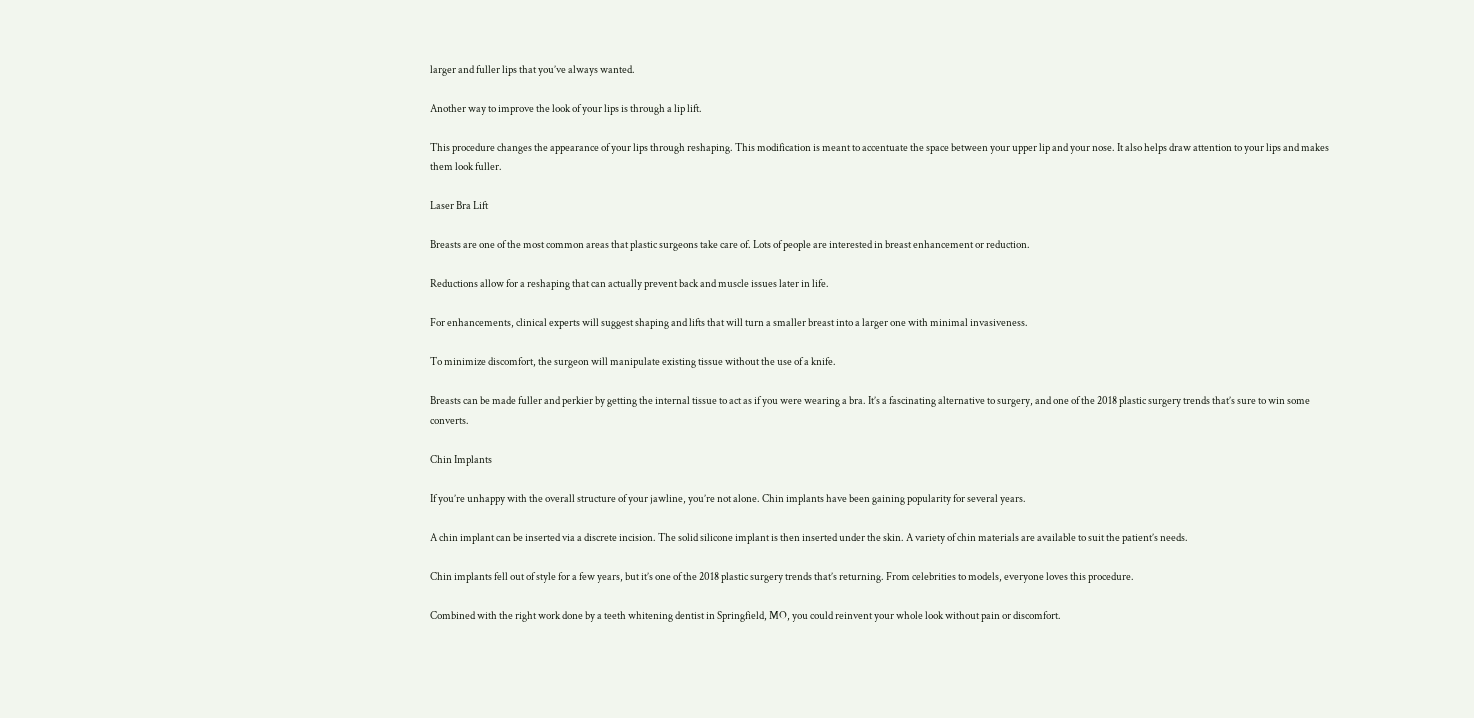larger and fuller lips that you’ve always wanted.

Another way to improve the look of your lips is through a lip lift.

This procedure changes the appearance of your lips through reshaping. This modification is meant to accentuate the space between your upper lip and your nose. It also helps draw attention to your lips and makes them look fuller.

Laser Bra Lift

Breasts are one of the most common areas that plastic surgeons take care of. Lots of people are interested in breast enhancement or reduction.

Reductions allow for a reshaping that can actually prevent back and muscle issues later in life.

For enhancements, clinical experts will suggest shaping and lifts that will turn a smaller breast into a larger one with minimal invasiveness.

To minimize discomfort, the surgeon will manipulate existing tissue without the use of a knife.

Breasts can be made fuller and perkier by getting the internal tissue to act as if you were wearing a bra. It’s a fascinating alternative to surgery, and one of the 2018 plastic surgery trends that’s sure to win some converts.

Chin Implants

If you’re unhappy with the overall structure of your jawline, you’re not alone. Chin implants have been gaining popularity for several years.

A chin implant can be inserted via a discrete incision. The solid silicone implant is then inserted under the skin. A variety of chin materials are available to suit the patient’s needs.

Chin implants fell out of style for a few years, but it’s one of the 2018 plastic surgery trends that’s returning. From celebrities to models, everyone loves this procedure.

Combined with the right work done by a teeth whitening dentist in Springfield, MO, you could reinvent your whole look without pain or discomfort.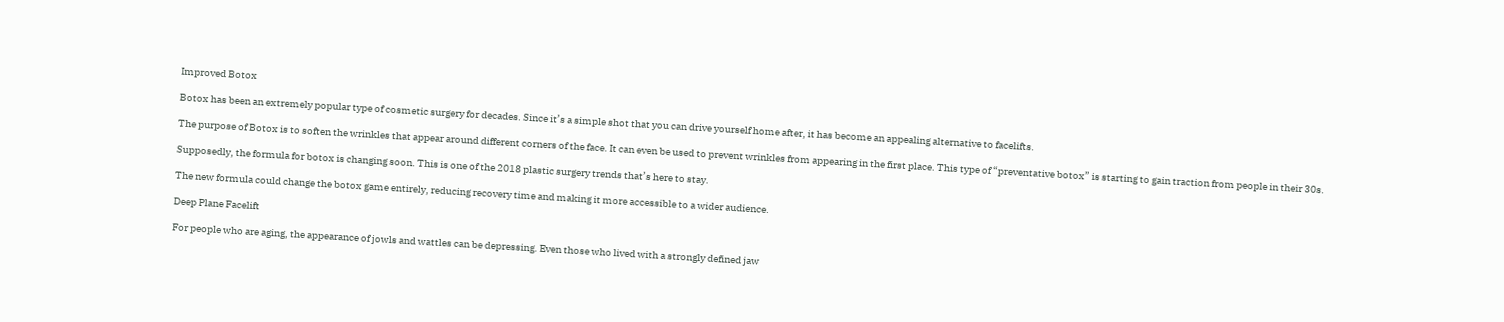Improved Botox

Botox has been an extremely popular type of cosmetic surgery for decades. Since it’s a simple shot that you can drive yourself home after, it has become an appealing alternative to facelifts.

The purpose of Botox is to soften the wrinkles that appear around different corners of the face. It can even be used to prevent wrinkles from appearing in the first place. This type of “preventative botox” is starting to gain traction from people in their 30s.

Supposedly, the formula for botox is changing soon. This is one of the 2018 plastic surgery trends that’s here to stay.

The new formula could change the botox game entirely, reducing recovery time and making it more accessible to a wider audience.

Deep Plane Facelift

For people who are aging, the appearance of jowls and wattles can be depressing. Even those who lived with a strongly defined jaw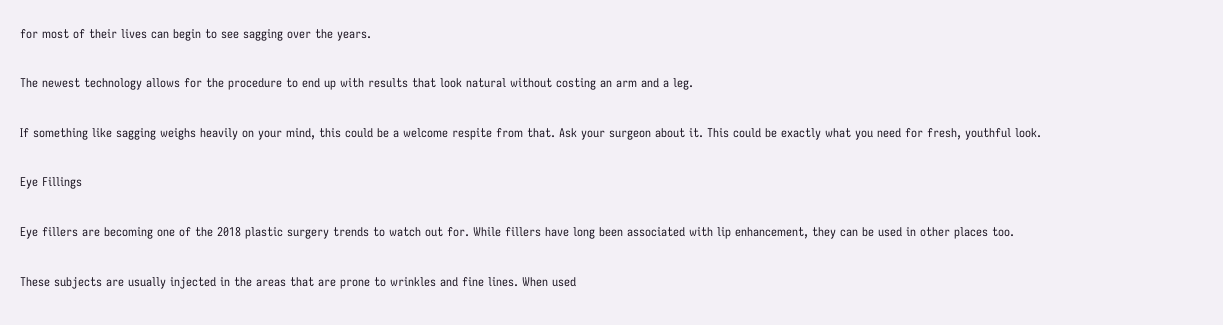for most of their lives can begin to see sagging over the years.

The newest technology allows for the procedure to end up with results that look natural without costing an arm and a leg.

If something like sagging weighs heavily on your mind, this could be a welcome respite from that. Ask your surgeon about it. This could be exactly what you need for fresh, youthful look.

Eye Fillings

Eye fillers are becoming one of the 2018 plastic surgery trends to watch out for. While fillers have long been associated with lip enhancement, they can be used in other places too.

These subjects are usually injected in the areas that are prone to wrinkles and fine lines. When used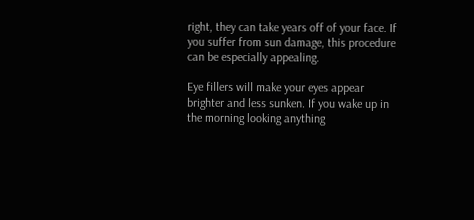right, they can take years off of your face. If you suffer from sun damage, this procedure can be especially appealing.

Eye fillers will make your eyes appear brighter and less sunken. If you wake up in the morning looking anything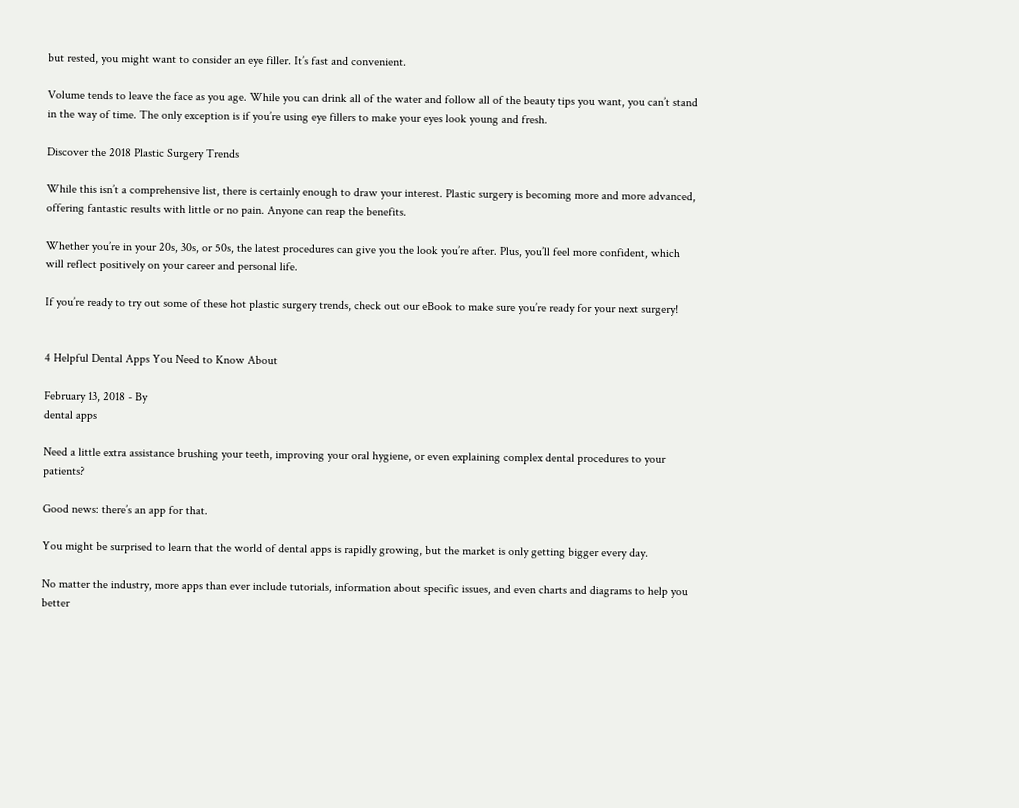but rested, you might want to consider an eye filler. It’s fast and convenient.

Volume tends to leave the face as you age. While you can drink all of the water and follow all of the beauty tips you want, you can’t stand in the way of time. The only exception is if you’re using eye fillers to make your eyes look young and fresh.

Discover the 2018 Plastic Surgery Trends

While this isn’t a comprehensive list, there is certainly enough to draw your interest. Plastic surgery is becoming more and more advanced, offering fantastic results with little or no pain. Anyone can reap the benefits.

Whether you’re in your 20s, 30s, or 50s, the latest procedures can give you the look you’re after. Plus, you’ll feel more confident, which will reflect positively on your career and personal life.

If you’re ready to try out some of these hot plastic surgery trends, check out our eBook to make sure you’re ready for your next surgery!


4 Helpful Dental Apps You Need to Know About

February 13, 2018 - By
dental apps

Need a little extra assistance brushing your teeth, improving your oral hygiene, or even explaining complex dental procedures to your patients?

Good news: there’s an app for that.

You might be surprised to learn that the world of dental apps is rapidly growing, but the market is only getting bigger every day.

No matter the industry, more apps than ever include tutorials, information about specific issues, and even charts and diagrams to help you better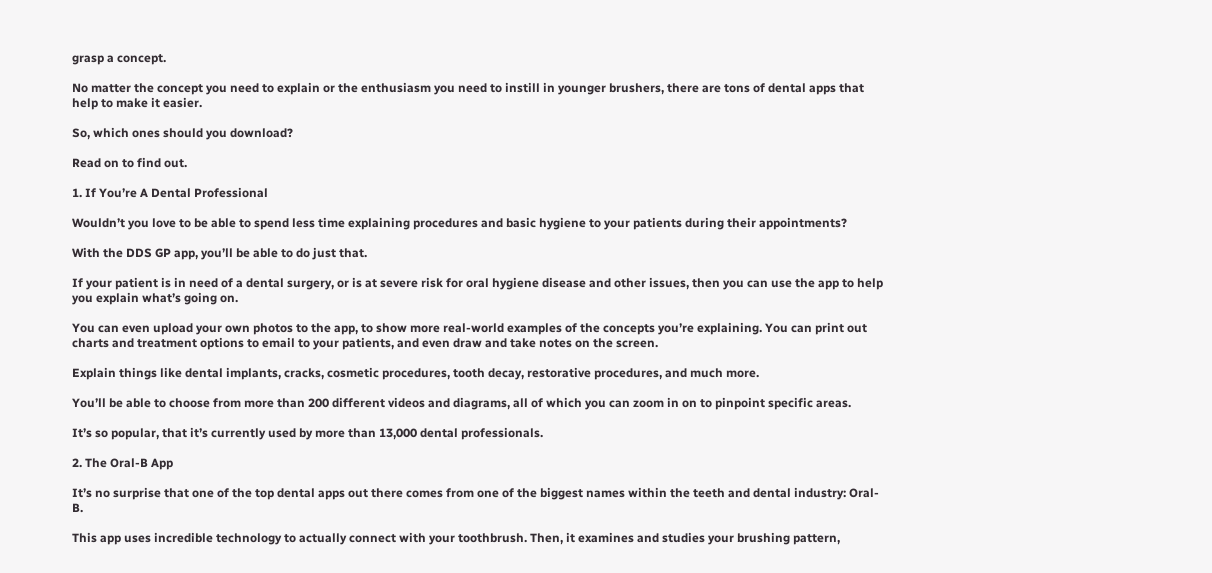grasp a concept.

No matter the concept you need to explain or the enthusiasm you need to instill in younger brushers, there are tons of dental apps that help to make it easier.

So, which ones should you download?

Read on to find out.

1. If You’re A Dental Professional

Wouldn’t you love to be able to spend less time explaining procedures and basic hygiene to your patients during their appointments?

With the DDS GP app, you’ll be able to do just that.

If your patient is in need of a dental surgery, or is at severe risk for oral hygiene disease and other issues, then you can use the app to help you explain what’s going on.

You can even upload your own photos to the app, to show more real-world examples of the concepts you’re explaining. You can print out charts and treatment options to email to your patients, and even draw and take notes on the screen.

Explain things like dental implants, cracks, cosmetic procedures, tooth decay, restorative procedures, and much more.

You’ll be able to choose from more than 200 different videos and diagrams, all of which you can zoom in on to pinpoint specific areas.

It’s so popular, that it’s currently used by more than 13,000 dental professionals.

2. The Oral-B App

It’s no surprise that one of the top dental apps out there comes from one of the biggest names within the teeth and dental industry: Oral-B.

This app uses incredible technology to actually connect with your toothbrush. Then, it examines and studies your brushing pattern,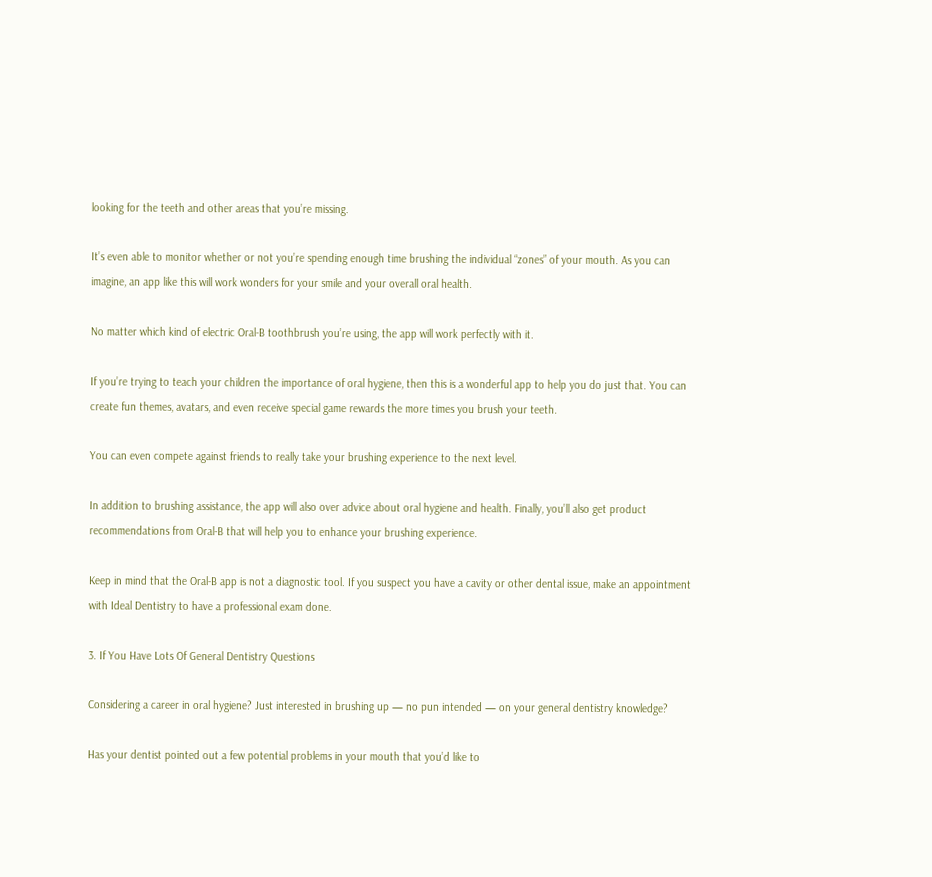looking for the teeth and other areas that you’re missing.

It’s even able to monitor whether or not you’re spending enough time brushing the individual “zones” of your mouth. As you can imagine, an app like this will work wonders for your smile and your overall oral health.

No matter which kind of electric Oral-B toothbrush you’re using, the app will work perfectly with it.

If you’re trying to teach your children the importance of oral hygiene, then this is a wonderful app to help you do just that. You can create fun themes, avatars, and even receive special game rewards the more times you brush your teeth.

You can even compete against friends to really take your brushing experience to the next level.

In addition to brushing assistance, the app will also over advice about oral hygiene and health. Finally, you’ll also get product recommendations from Oral-B that will help you to enhance your brushing experience.

Keep in mind that the Oral-B app is not a diagnostic tool. If you suspect you have a cavity or other dental issue, make an appointment with Ideal Dentistry to have a professional exam done.

3. If You Have Lots Of General Dentistry Questions

Considering a career in oral hygiene? Just interested in brushing up — no pun intended — on your general dentistry knowledge?

Has your dentist pointed out a few potential problems in your mouth that you’d like to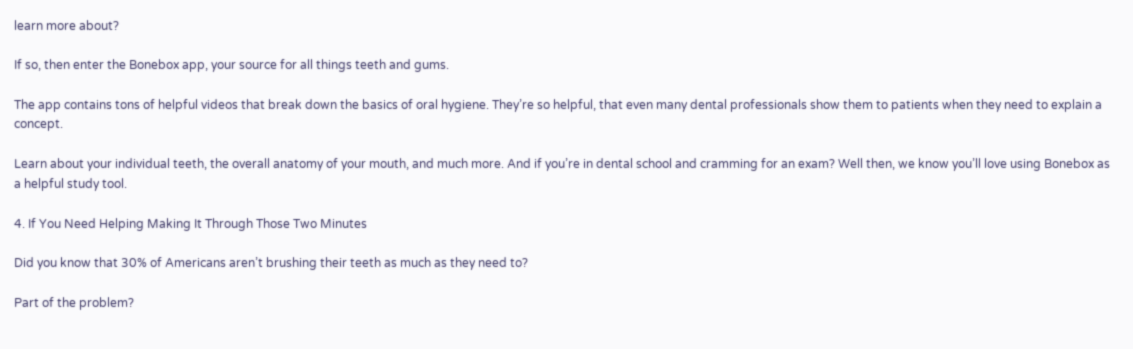learn more about?

If so, then enter the Bonebox app, your source for all things teeth and gums.

The app contains tons of helpful videos that break down the basics of oral hygiene. They’re so helpful, that even many dental professionals show them to patients when they need to explain a concept.

Learn about your individual teeth, the overall anatomy of your mouth, and much more. And if you’re in dental school and cramming for an exam? Well then, we know you’ll love using Bonebox as a helpful study tool.

4. If You Need Helping Making It Through Those Two Minutes

Did you know that 30% of Americans aren’t brushing their teeth as much as they need to?

Part of the problem?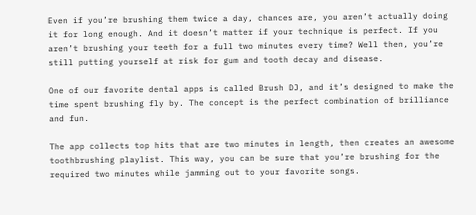Even if you’re brushing them twice a day, chances are, you aren’t actually doing it for long enough. And it doesn’t matter if your technique is perfect. If you aren’t brushing your teeth for a full two minutes every time? Well then, you’re still putting yourself at risk for gum and tooth decay and disease.

One of our favorite dental apps is called Brush DJ, and it’s designed to make the time spent brushing fly by. The concept is the perfect combination of brilliance and fun.

The app collects top hits that are two minutes in length, then creates an awesome toothbrushing playlist. This way, you can be sure that you’re brushing for the required two minutes while jamming out to your favorite songs.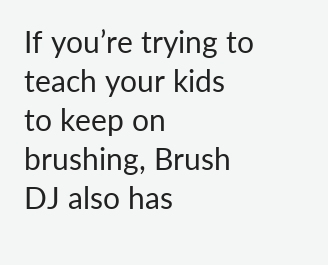If you’re trying to teach your kids to keep on brushing, Brush DJ also has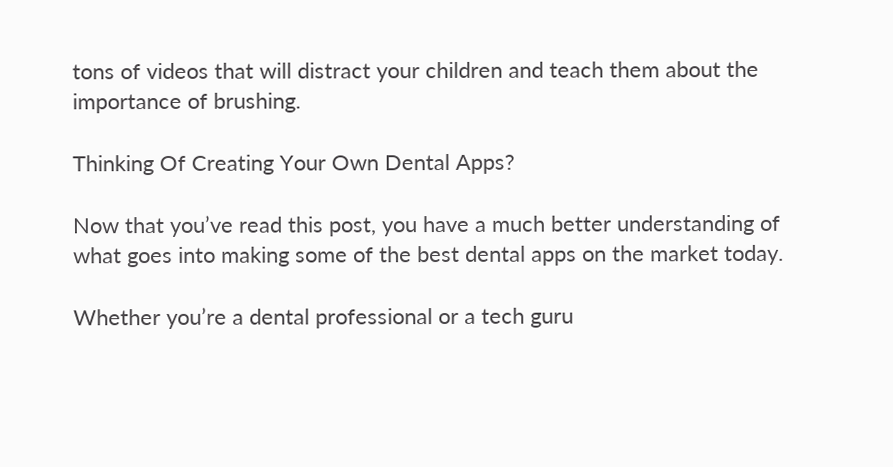tons of videos that will distract your children and teach them about the importance of brushing.

Thinking Of Creating Your Own Dental Apps?

Now that you’ve read this post, you have a much better understanding of what goes into making some of the best dental apps on the market today.

Whether you’re a dental professional or a tech guru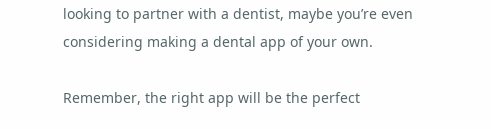looking to partner with a dentist, maybe you’re even considering making a dental app of your own.

Remember, the right app will be the perfect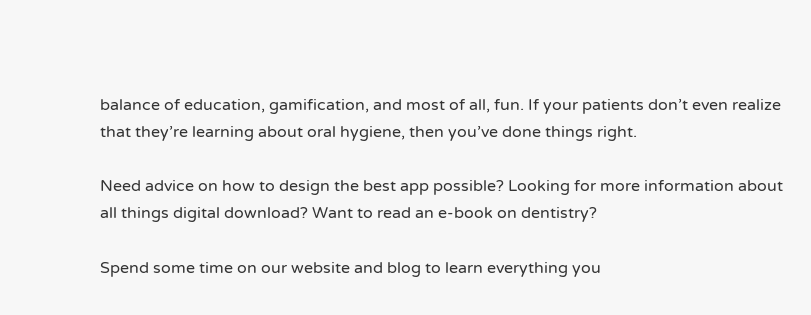balance of education, gamification, and most of all, fun. If your patients don’t even realize that they’re learning about oral hygiene, then you’ve done things right.

Need advice on how to design the best app possible? Looking for more information about all things digital download? Want to read an e-book on dentistry?

Spend some time on our website and blog to learn everything you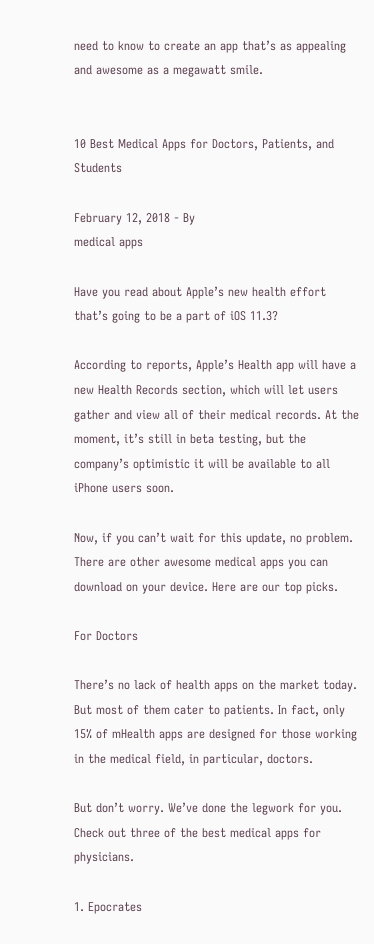need to know to create an app that’s as appealing and awesome as a megawatt smile.


10 Best Medical Apps for Doctors, Patients, and Students

February 12, 2018 - By
medical apps

Have you read about Apple’s new health effort that’s going to be a part of iOS 11.3?

According to reports, Apple’s Health app will have a new Health Records section, which will let users gather and view all of their medical records. At the moment, it’s still in beta testing, but the company’s optimistic it will be available to all iPhone users soon.

Now, if you can’t wait for this update, no problem. There are other awesome medical apps you can download on your device. Here are our top picks.

For Doctors

There’s no lack of health apps on the market today. But most of them cater to patients. In fact, only 15% of mHealth apps are designed for those working in the medical field, in particular, doctors.

But don’t worry. We’ve done the legwork for you. Check out three of the best medical apps for physicians.

1. Epocrates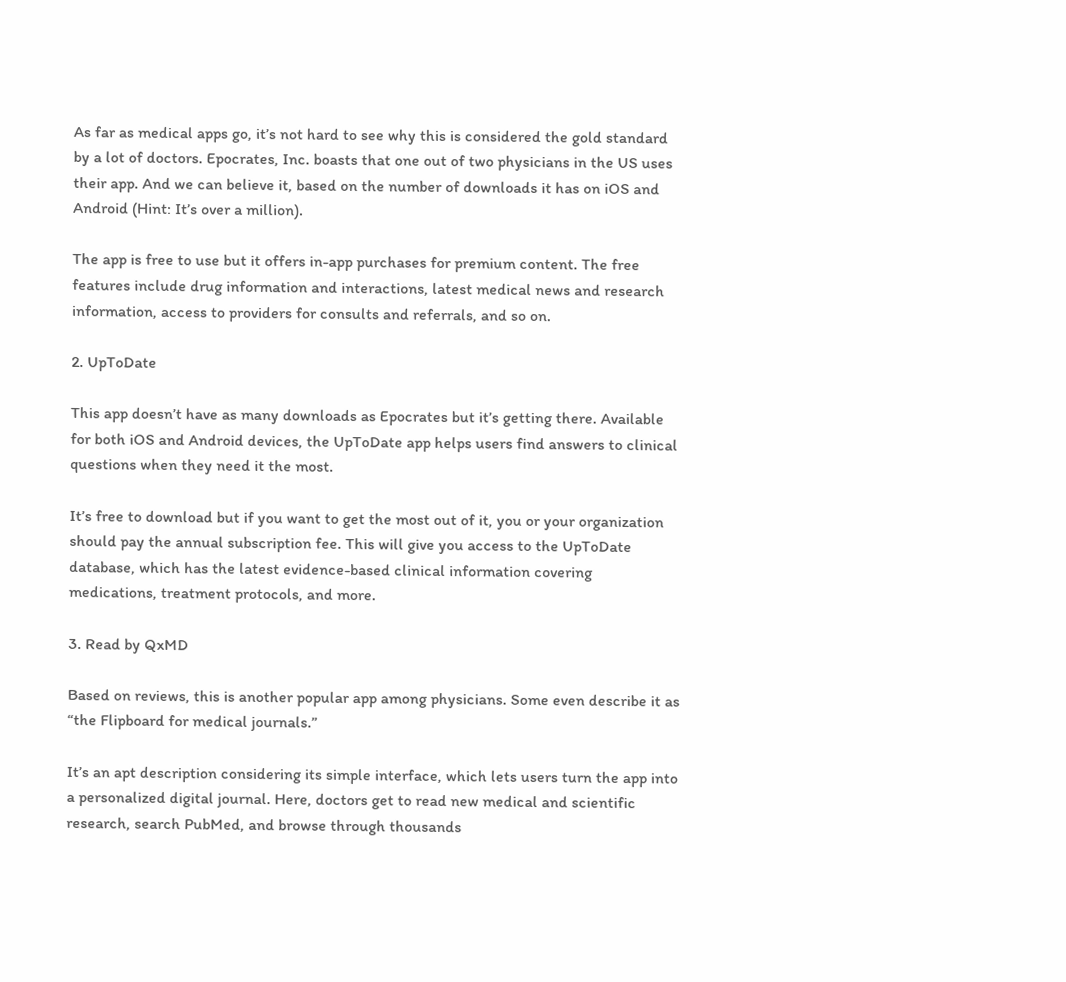As far as medical apps go, it’s not hard to see why this is considered the gold standard by a lot of doctors. Epocrates, Inc. boasts that one out of two physicians in the US uses their app. And we can believe it, based on the number of downloads it has on iOS and Android (Hint: It’s over a million).

The app is free to use but it offers in-app purchases for premium content. The free features include drug information and interactions, latest medical news and research information, access to providers for consults and referrals, and so on.

2. UpToDate

This app doesn’t have as many downloads as Epocrates but it’s getting there. Available for both iOS and Android devices, the UpToDate app helps users find answers to clinical questions when they need it the most.

It’s free to download but if you want to get the most out of it, you or your organization should pay the annual subscription fee. This will give you access to the UpToDate database, which has the latest evidence-based clinical information covering medications, treatment protocols, and more.

3. Read by QxMD

Based on reviews, this is another popular app among physicians. Some even describe it as “the Flipboard for medical journals.”

It’s an apt description considering its simple interface, which lets users turn the app into a personalized digital journal. Here, doctors get to read new medical and scientific research, search PubMed, and browse through thousands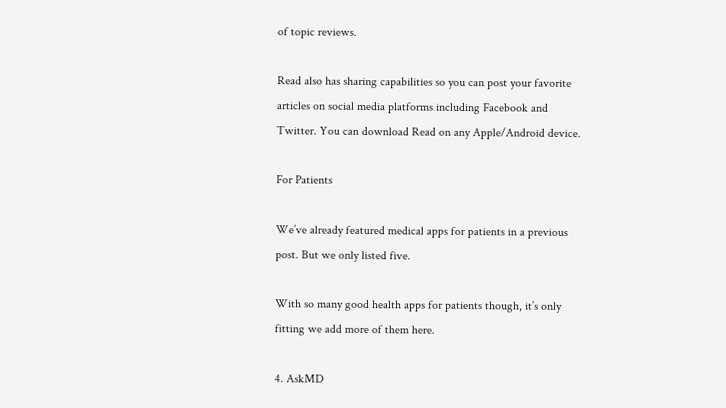of topic reviews.

Read also has sharing capabilities so you can post your favorite articles on social media platforms including Facebook and Twitter. You can download Read on any Apple/Android device.

For Patients

We’ve already featured medical apps for patients in a previous post. But we only listed five.

With so many good health apps for patients though, it’s only fitting we add more of them here.

4. AskMD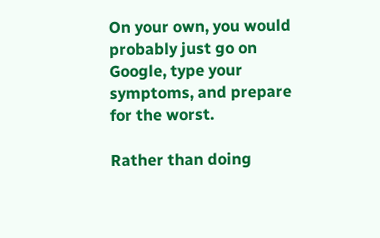On your own, you would probably just go on Google, type your symptoms, and prepare for the worst.

Rather than doing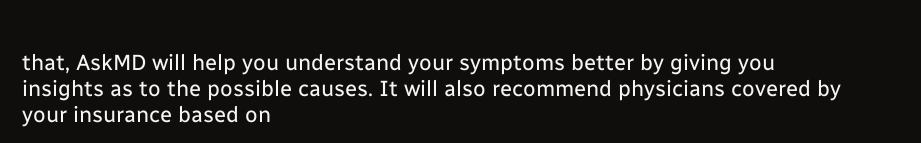that, AskMD will help you understand your symptoms better by giving you insights as to the possible causes. It will also recommend physicians covered by your insurance based on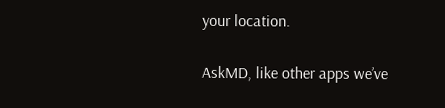your location.

AskMD, like other apps we’ve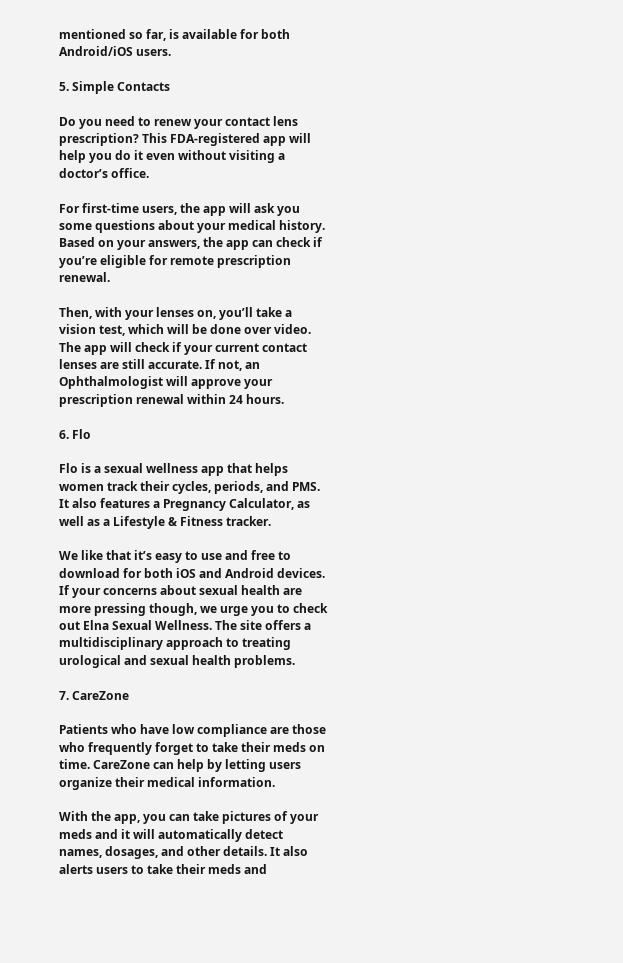mentioned so far, is available for both Android/iOS users.

5. Simple Contacts

Do you need to renew your contact lens prescription? This FDA-registered app will help you do it even without visiting a doctor’s office.

For first-time users, the app will ask you some questions about your medical history. Based on your answers, the app can check if you’re eligible for remote prescription renewal.

Then, with your lenses on, you’ll take a vision test, which will be done over video. The app will check if your current contact lenses are still accurate. If not, an Ophthalmologist will approve your prescription renewal within 24 hours.

6. Flo

Flo is a sexual wellness app that helps women track their cycles, periods, and PMS. It also features a Pregnancy Calculator, as well as a Lifestyle & Fitness tracker.

We like that it’s easy to use and free to download for both iOS and Android devices. If your concerns about sexual health are more pressing though, we urge you to check out Elna Sexual Wellness. The site offers a multidisciplinary approach to treating urological and sexual health problems.

7. CareZone

Patients who have low compliance are those who frequently forget to take their meds on time. CareZone can help by letting users organize their medical information.

With the app, you can take pictures of your meds and it will automatically detect names, dosages, and other details. It also alerts users to take their meds and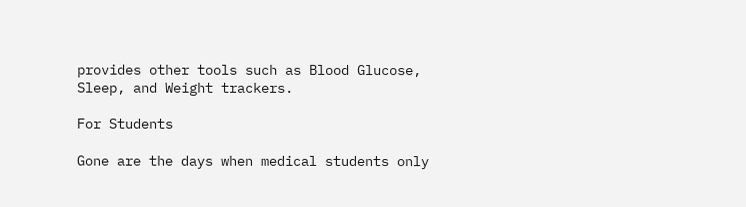provides other tools such as Blood Glucose, Sleep, and Weight trackers.

For Students

Gone are the days when medical students only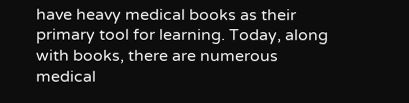have heavy medical books as their primary tool for learning. Today, along with books, there are numerous medical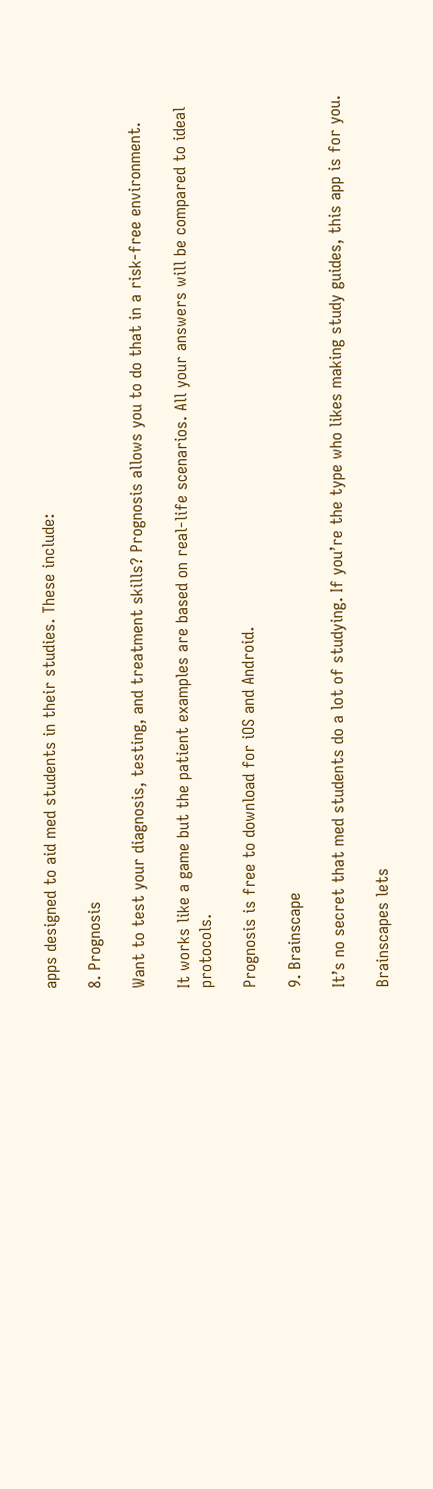apps designed to aid med students in their studies. These include:

8. Prognosis

Want to test your diagnosis, testing, and treatment skills? Prognosis allows you to do that in a risk-free environment.

It works like a game but the patient examples are based on real-life scenarios. All your answers will be compared to ideal protocols.

Prognosis is free to download for iOS and Android.

9. Brainscape

It’s no secret that med students do a lot of studying. If you’re the type who likes making study guides, this app is for you.

Brainscapes lets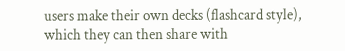users make their own decks (flashcard style), which they can then share with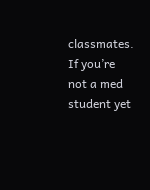classmates. If you’re not a med student yet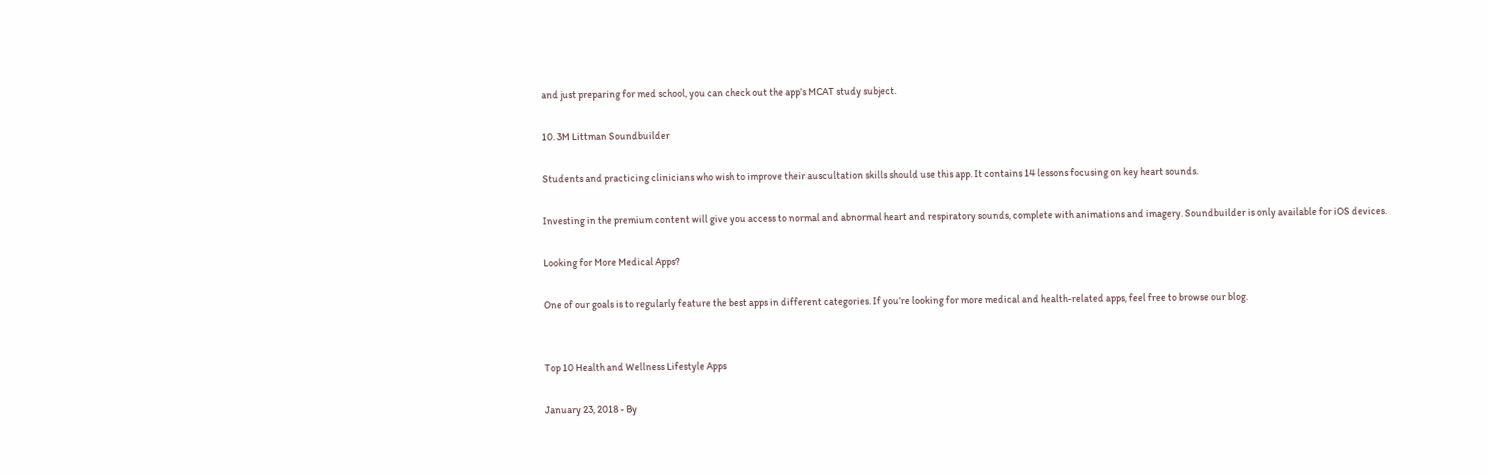and just preparing for med school, you can check out the app’s MCAT study subject.

10. 3M Littman Soundbuilder

Students and practicing clinicians who wish to improve their auscultation skills should use this app. It contains 14 lessons focusing on key heart sounds.

Investing in the premium content will give you access to normal and abnormal heart and respiratory sounds, complete with animations and imagery. Soundbuilder is only available for iOS devices.

Looking for More Medical Apps?

One of our goals is to regularly feature the best apps in different categories. If you’re looking for more medical and health-related apps, feel free to browse our blog.


Top 10 Health and Wellness Lifestyle Apps

January 23, 2018 - By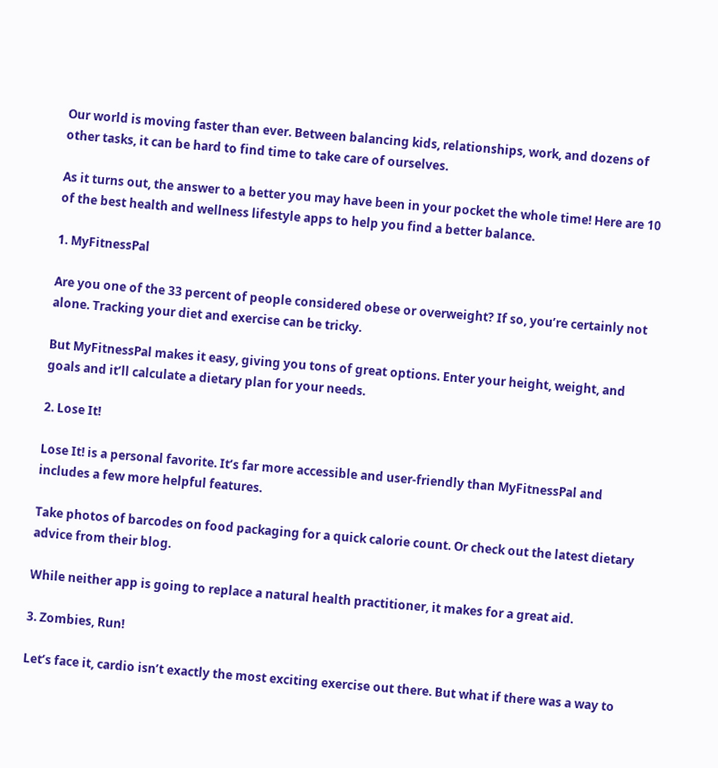Our world is moving faster than ever. Between balancing kids, relationships, work, and dozens of other tasks, it can be hard to find time to take care of ourselves.

As it turns out, the answer to a better you may have been in your pocket the whole time! Here are 10 of the best health and wellness lifestyle apps to help you find a better balance.

1. MyFitnessPal

Are you one of the 33 percent of people considered obese or overweight? If so, you’re certainly not alone. Tracking your diet and exercise can be tricky.

But MyFitnessPal makes it easy, giving you tons of great options. Enter your height, weight, and goals and it’ll calculate a dietary plan for your needs.

2. Lose It!

Lose It! is a personal favorite. It’s far more accessible and user-friendly than MyFitnessPal and includes a few more helpful features.

Take photos of barcodes on food packaging for a quick calorie count. Or check out the latest dietary advice from their blog.

While neither app is going to replace a natural health practitioner, it makes for a great aid.

3. Zombies, Run!

Let’s face it, cardio isn’t exactly the most exciting exercise out there. But what if there was a way to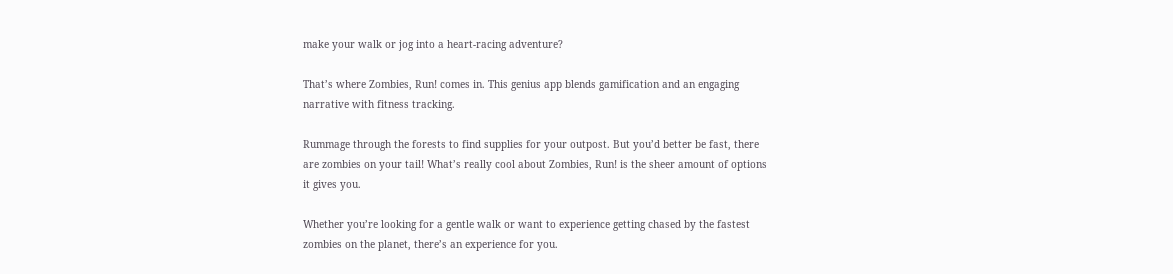make your walk or jog into a heart-racing adventure?

That’s where Zombies, Run! comes in. This genius app blends gamification and an engaging narrative with fitness tracking.

Rummage through the forests to find supplies for your outpost. But you’d better be fast, there are zombies on your tail! What’s really cool about Zombies, Run! is the sheer amount of options it gives you.

Whether you’re looking for a gentle walk or want to experience getting chased by the fastest zombies on the planet, there’s an experience for you.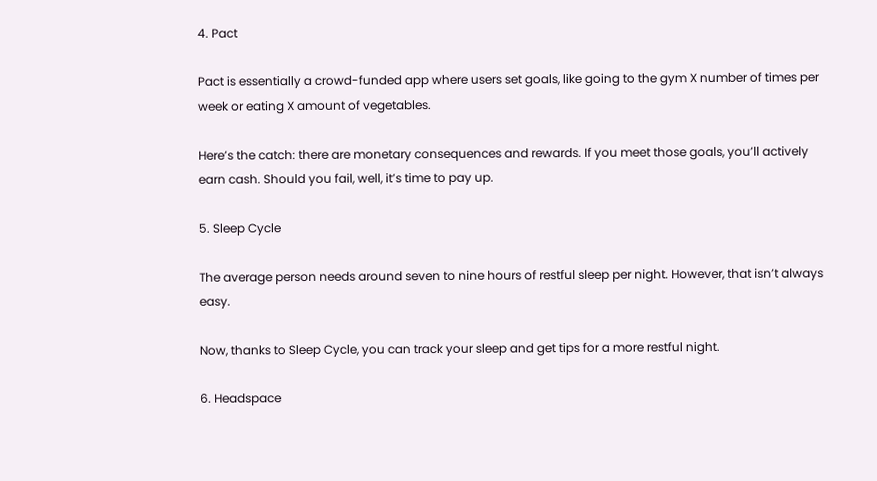4. Pact

Pact is essentially a crowd-funded app where users set goals, like going to the gym X number of times per week or eating X amount of vegetables.

Here’s the catch: there are monetary consequences and rewards. If you meet those goals, you’ll actively earn cash. Should you fail, well, it’s time to pay up.

5. Sleep Cycle

The average person needs around seven to nine hours of restful sleep per night. However, that isn’t always easy.

Now, thanks to Sleep Cycle, you can track your sleep and get tips for a more restful night.

6. Headspace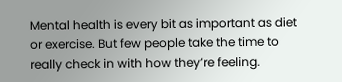Mental health is every bit as important as diet or exercise. But few people take the time to really check in with how they’re feeling.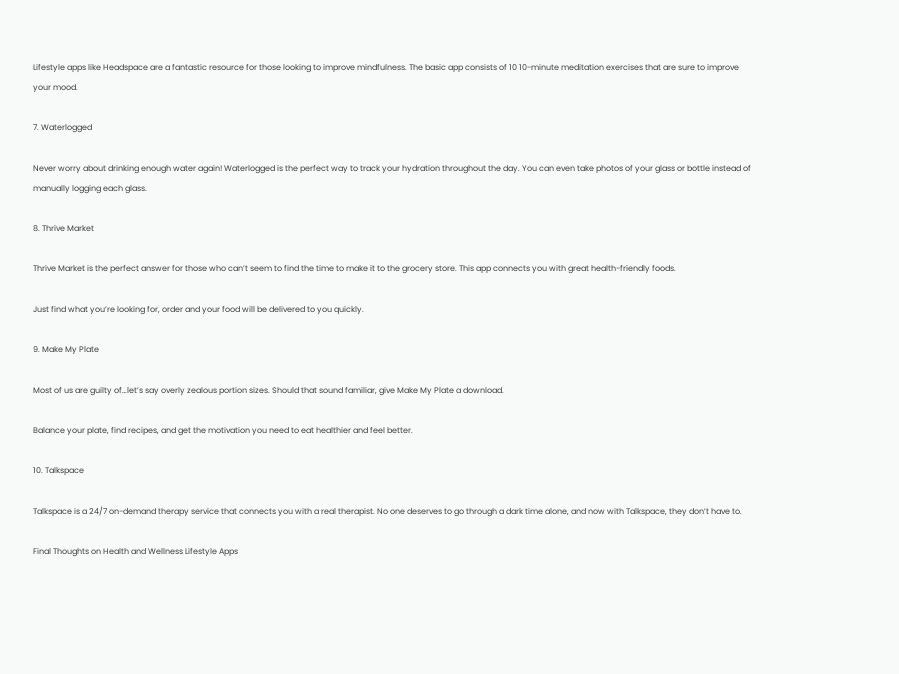Lifestyle apps like Headspace are a fantastic resource for those looking to improve mindfulness. The basic app consists of 10 10-minute meditation exercises that are sure to improve your mood.

7. Waterlogged

Never worry about drinking enough water again! Waterlogged is the perfect way to track your hydration throughout the day. You can even take photos of your glass or bottle instead of manually logging each glass.

8. Thrive Market

Thrive Market is the perfect answer for those who can’t seem to find the time to make it to the grocery store. This app connects you with great health-friendly foods.

Just find what you’re looking for, order and your food will be delivered to you quickly.

9. Make My Plate

Most of us are guilty of…let’s say overly zealous portion sizes. Should that sound familiar, give Make My Plate a download.

Balance your plate, find recipes, and get the motivation you need to eat healthier and feel better.

10. Talkspace

Talkspace is a 24/7 on-demand therapy service that connects you with a real therapist. No one deserves to go through a dark time alone, and now with Talkspace, they don’t have to.

Final Thoughts on Health and Wellness Lifestyle Apps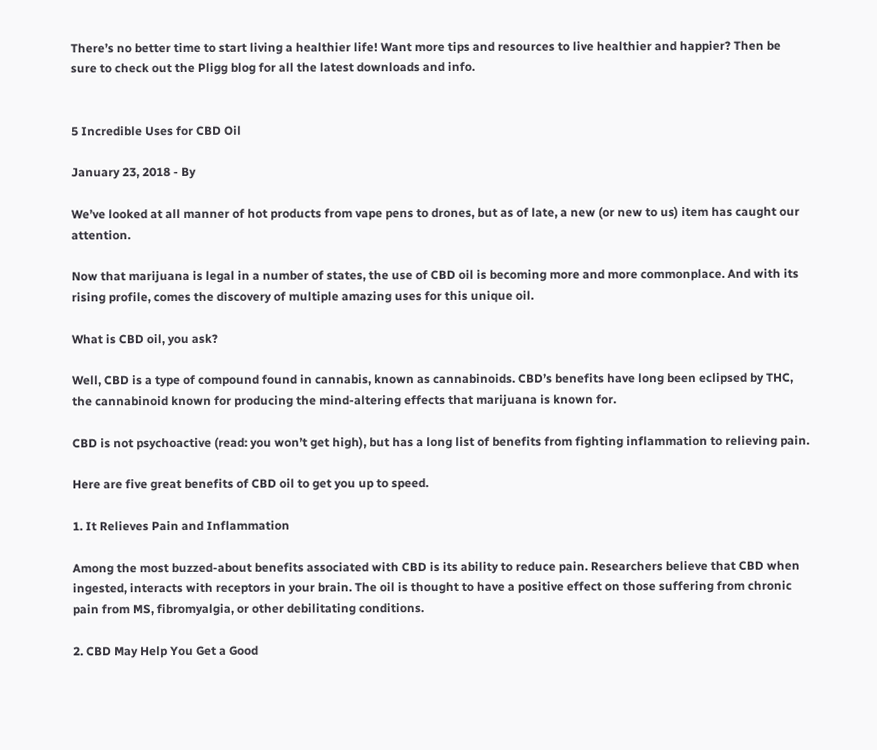There’s no better time to start living a healthier life! Want more tips and resources to live healthier and happier? Then be sure to check out the Pligg blog for all the latest downloads and info.


5 Incredible Uses for CBD Oil

January 23, 2018 - By

We’ve looked at all manner of hot products from vape pens to drones, but as of late, a new (or new to us) item has caught our attention.

Now that marijuana is legal in a number of states, the use of CBD oil is becoming more and more commonplace. And with its rising profile, comes the discovery of multiple amazing uses for this unique oil.

What is CBD oil, you ask?

Well, CBD is a type of compound found in cannabis, known as cannabinoids. CBD’s benefits have long been eclipsed by THC, the cannabinoid known for producing the mind-altering effects that marijuana is known for.

CBD is not psychoactive (read: you won’t get high), but has a long list of benefits from fighting inflammation to relieving pain.

Here are five great benefits of CBD oil to get you up to speed.

1. It Relieves Pain and Inflammation

Among the most buzzed-about benefits associated with CBD is its ability to reduce pain. Researchers believe that CBD when ingested, interacts with receptors in your brain. The oil is thought to have a positive effect on those suffering from chronic pain from MS, fibromyalgia, or other debilitating conditions.

2. CBD May Help You Get a Good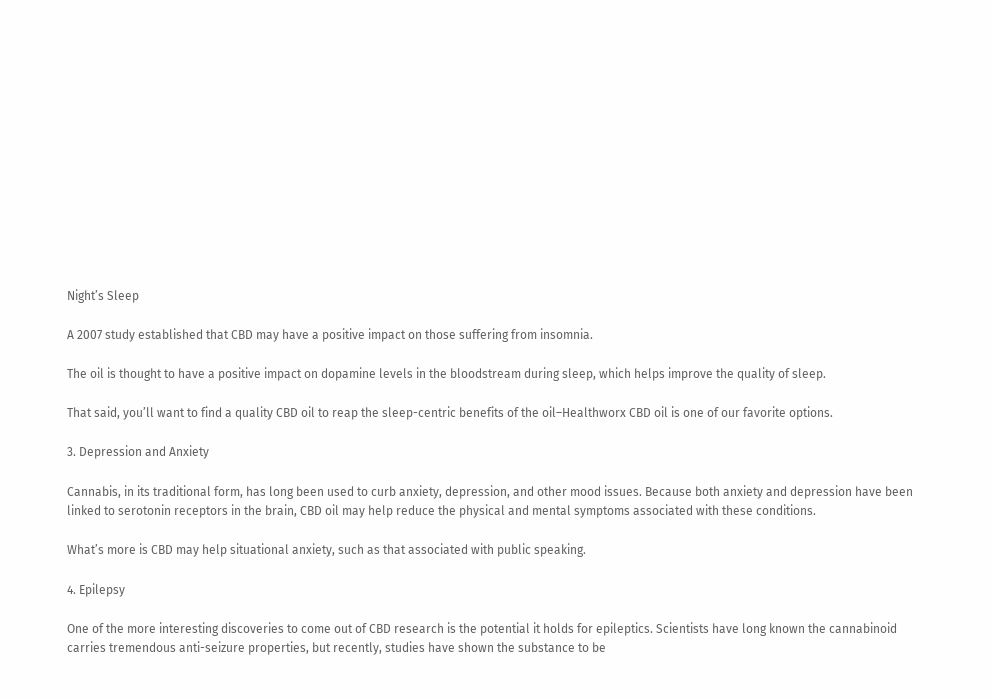Night’s Sleep

A 2007 study established that CBD may have a positive impact on those suffering from insomnia.

The oil is thought to have a positive impact on dopamine levels in the bloodstream during sleep, which helps improve the quality of sleep.

That said, you’ll want to find a quality CBD oil to reap the sleep-centric benefits of the oil–Healthworx CBD oil is one of our favorite options.

3. Depression and Anxiety

Cannabis, in its traditional form, has long been used to curb anxiety, depression, and other mood issues. Because both anxiety and depression have been linked to serotonin receptors in the brain, CBD oil may help reduce the physical and mental symptoms associated with these conditions.

What’s more is CBD may help situational anxiety, such as that associated with public speaking.

4. Epilepsy

One of the more interesting discoveries to come out of CBD research is the potential it holds for epileptics. Scientists have long known the cannabinoid carries tremendous anti-seizure properties, but recently, studies have shown the substance to be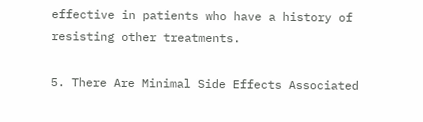effective in patients who have a history of resisting other treatments.

5. There Are Minimal Side Effects Associated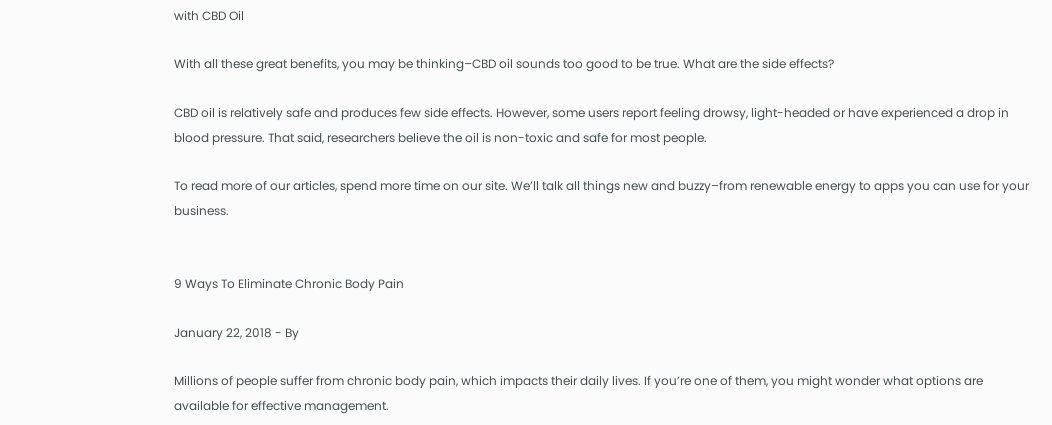with CBD Oil

With all these great benefits, you may be thinking–CBD oil sounds too good to be true. What are the side effects?

CBD oil is relatively safe and produces few side effects. However, some users report feeling drowsy, light-headed or have experienced a drop in blood pressure. That said, researchers believe the oil is non-toxic and safe for most people.

To read more of our articles, spend more time on our site. We’ll talk all things new and buzzy–from renewable energy to apps you can use for your business.


9 Ways To Eliminate Chronic Body Pain

January 22, 2018 - By

Millions of people suffer from chronic body pain, which impacts their daily lives. If you’re one of them, you might wonder what options are available for effective management.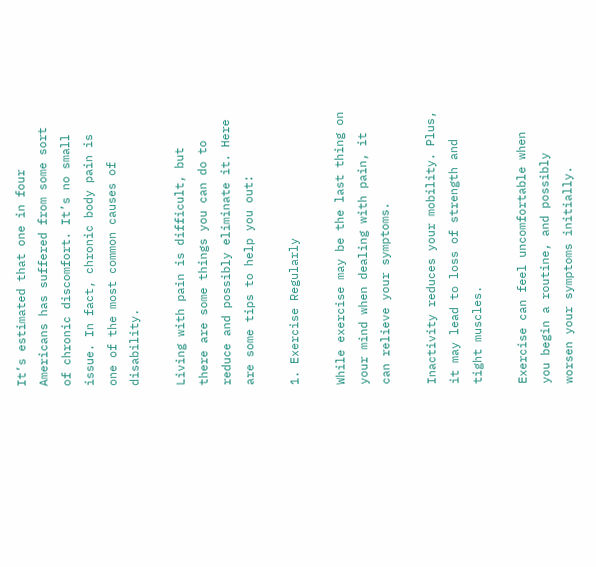It’s estimated that one in four Americans has suffered from some sort of chronic discomfort. It’s no small issue. In fact, chronic body pain is one of the most common causes of disability.

Living with pain is difficult, but there are some things you can do to reduce and possibly eliminate it. Here are some tips to help you out:

1. Exercise Regularly

While exercise may be the last thing on your mind when dealing with pain, it can relieve your symptoms.

Inactivity reduces your mobility. Plus, it may lead to loss of strength and tight muscles.

Exercise can feel uncomfortable when you begin a routine, and possibly worsen your symptoms initially.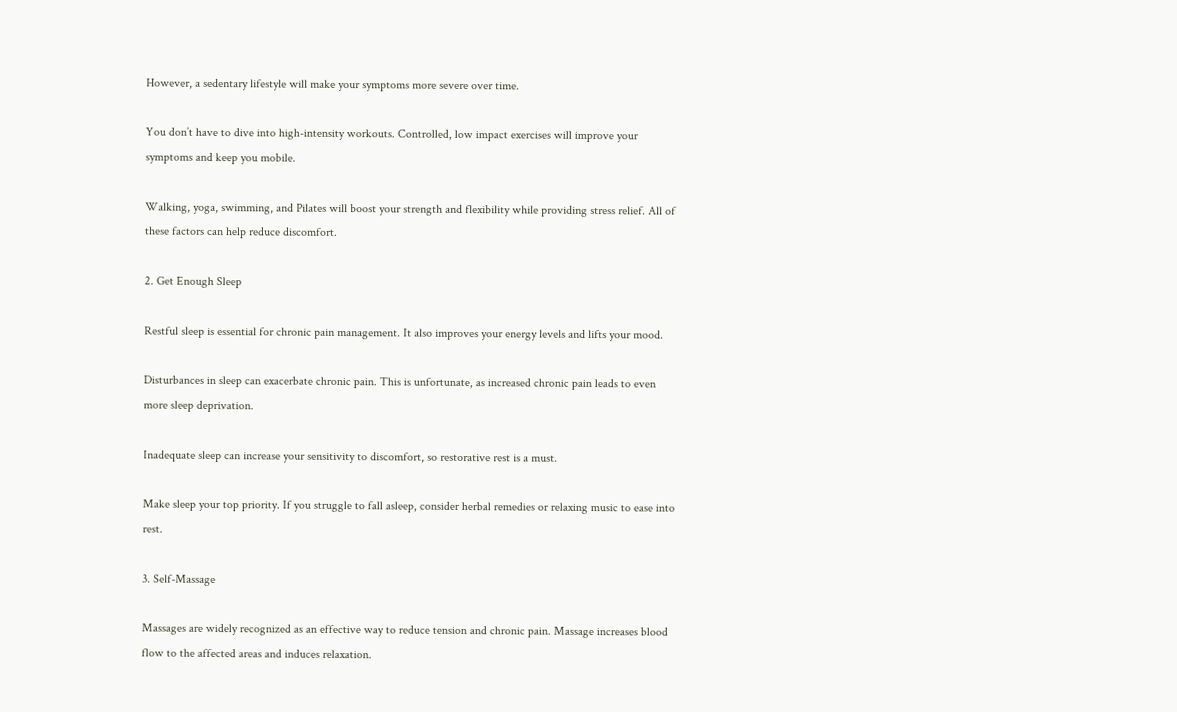However, a sedentary lifestyle will make your symptoms more severe over time.

You don’t have to dive into high-intensity workouts. Controlled, low impact exercises will improve your symptoms and keep you mobile.

Walking, yoga, swimming, and Pilates will boost your strength and flexibility while providing stress relief. All of these factors can help reduce discomfort.

2. Get Enough Sleep

Restful sleep is essential for chronic pain management. It also improves your energy levels and lifts your mood.

Disturbances in sleep can exacerbate chronic pain. This is unfortunate, as increased chronic pain leads to even more sleep deprivation.

Inadequate sleep can increase your sensitivity to discomfort, so restorative rest is a must.

Make sleep your top priority. If you struggle to fall asleep, consider herbal remedies or relaxing music to ease into rest.

3. Self-Massage

Massages are widely recognized as an effective way to reduce tension and chronic pain. Massage increases blood flow to the affected areas and induces relaxation.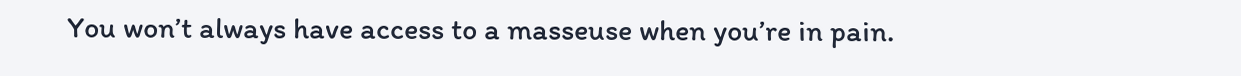You won’t always have access to a masseuse when you’re in pain.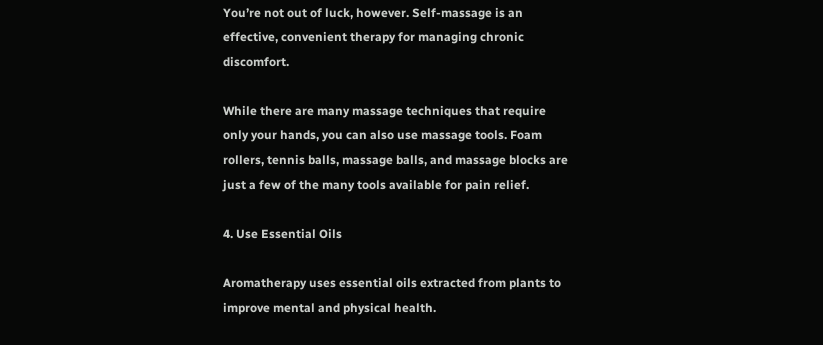You’re not out of luck, however. Self-massage is an effective, convenient therapy for managing chronic discomfort.

While there are many massage techniques that require only your hands, you can also use massage tools. Foam rollers, tennis balls, massage balls, and massage blocks are just a few of the many tools available for pain relief.

4. Use Essential Oils

Aromatherapy uses essential oils extracted from plants to improve mental and physical health.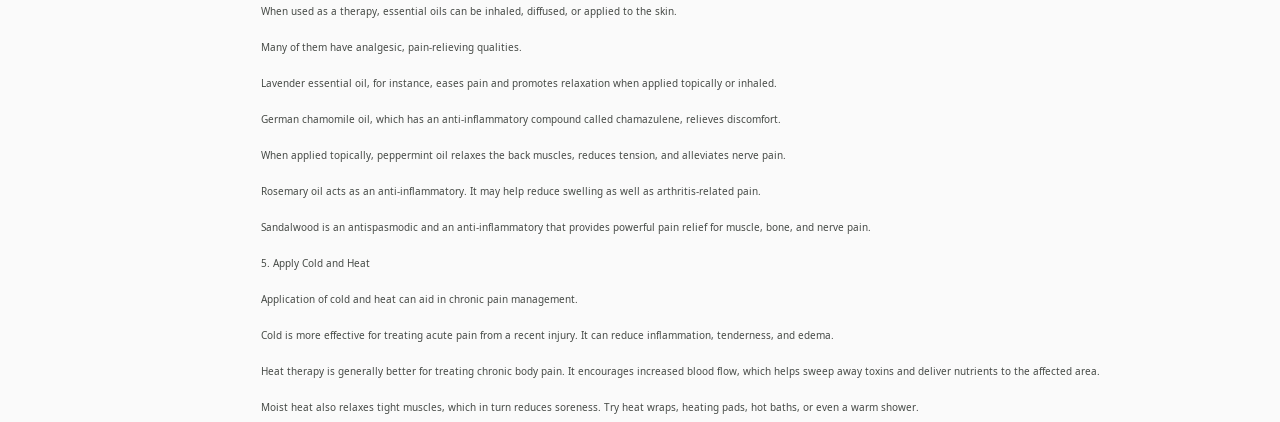When used as a therapy, essential oils can be inhaled, diffused, or applied to the skin.

Many of them have analgesic, pain-relieving qualities.

Lavender essential oil, for instance, eases pain and promotes relaxation when applied topically or inhaled.

German chamomile oil, which has an anti-inflammatory compound called chamazulene, relieves discomfort.

When applied topically, peppermint oil relaxes the back muscles, reduces tension, and alleviates nerve pain.

Rosemary oil acts as an anti-inflammatory. It may help reduce swelling as well as arthritis-related pain.

Sandalwood is an antispasmodic and an anti-inflammatory that provides powerful pain relief for muscle, bone, and nerve pain.

5. Apply Cold and Heat

Application of cold and heat can aid in chronic pain management.

Cold is more effective for treating acute pain from a recent injury. It can reduce inflammation, tenderness, and edema.

Heat therapy is generally better for treating chronic body pain. It encourages increased blood flow, which helps sweep away toxins and deliver nutrients to the affected area.

Moist heat also relaxes tight muscles, which in turn reduces soreness. Try heat wraps, heating pads, hot baths, or even a warm shower.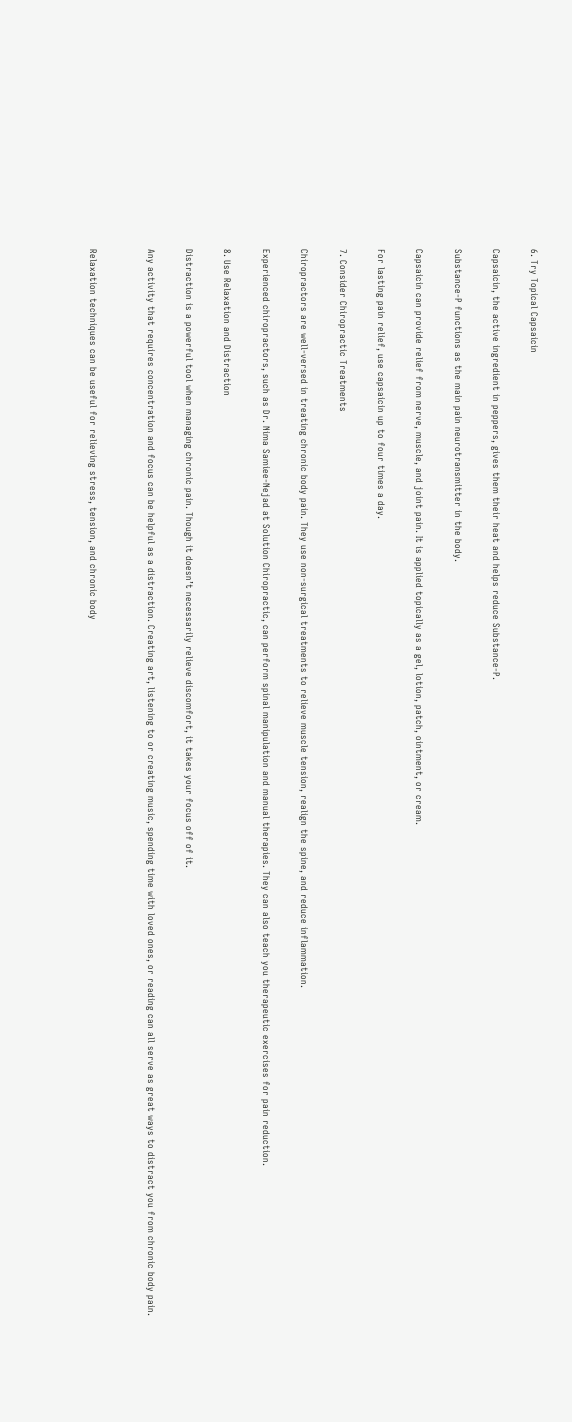6. Try Topical Capsaicin

Capsaicin, the active ingredient in peppers, gives them their heat and helps reduce Substance-P.

Substance-P functions as the main pain neurotransmitter in the body.

Capsaicin can provide relief from nerve, muscle, and joint pain. It is applied topically as a gel, lotion, patch, ointment, or cream.

For lasting pain relief, use capsaicin up to four times a day.

7. Consider Chiropractic Treatments

Chiropractors are well-versed in treating chronic body pain. They use non-surgical treatments to relieve muscle tension, realign the spine, and reduce inflammation.

Experienced chiropractors, such as Dr. Nima Samiee-Nejad at Solution Chiropractic, can perform spinal manipulation and manual therapies. They can also teach you therapeutic exercises for pain reduction.

8. Use Relaxation and Distraction

Distraction is a powerful tool when managing chronic pain. Though it doesn’t necessarily relieve discomfort, it takes your focus off of it.

Any activity that requires concentration and focus can be helpful as a distraction. Creating art, listening to or creating music, spending time with loved ones, or reading can all serve as great ways to distract you from chronic body pain.


Relaxation techniques can be useful for relieving stress, tension, and chronic body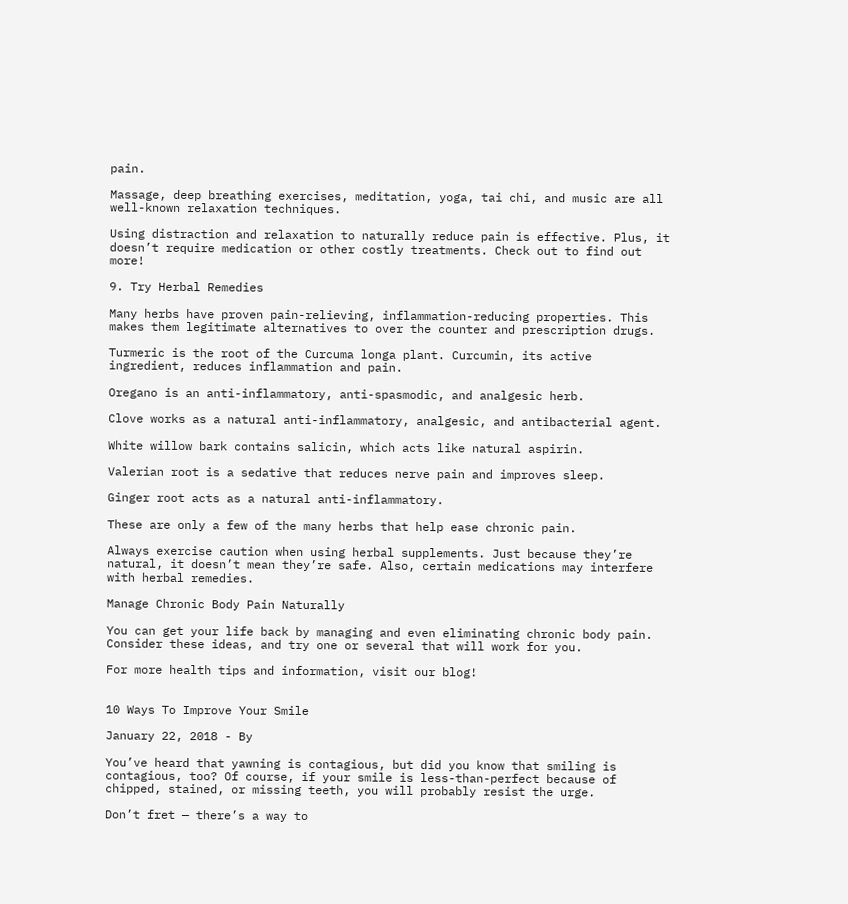pain.

Massage, deep breathing exercises, meditation, yoga, tai chi, and music are all well-known relaxation techniques.

Using distraction and relaxation to naturally reduce pain is effective. Plus, it doesn’t require medication or other costly treatments. Check out to find out more!

9. Try Herbal Remedies

Many herbs have proven pain-relieving, inflammation-reducing properties. This makes them legitimate alternatives to over the counter and prescription drugs.

Turmeric is the root of the Curcuma longa plant. Curcumin, its active ingredient, reduces inflammation and pain.

Oregano is an anti-inflammatory, anti-spasmodic, and analgesic herb.

Clove works as a natural anti-inflammatory, analgesic, and antibacterial agent.

White willow bark contains salicin, which acts like natural aspirin.

Valerian root is a sedative that reduces nerve pain and improves sleep.

Ginger root acts as a natural anti-inflammatory.

These are only a few of the many herbs that help ease chronic pain.

Always exercise caution when using herbal supplements. Just because they’re natural, it doesn’t mean they’re safe. Also, certain medications may interfere with herbal remedies.

Manage Chronic Body Pain Naturally

You can get your life back by managing and even eliminating chronic body pain. Consider these ideas, and try one or several that will work for you.

For more health tips and information, visit our blog!


10 Ways To Improve Your Smile

January 22, 2018 - By

You’ve heard that yawning is contagious, but did you know that smiling is contagious, too? Of course, if your smile is less-than-perfect because of chipped, stained, or missing teeth, you will probably resist the urge.

Don’t fret — there’s a way to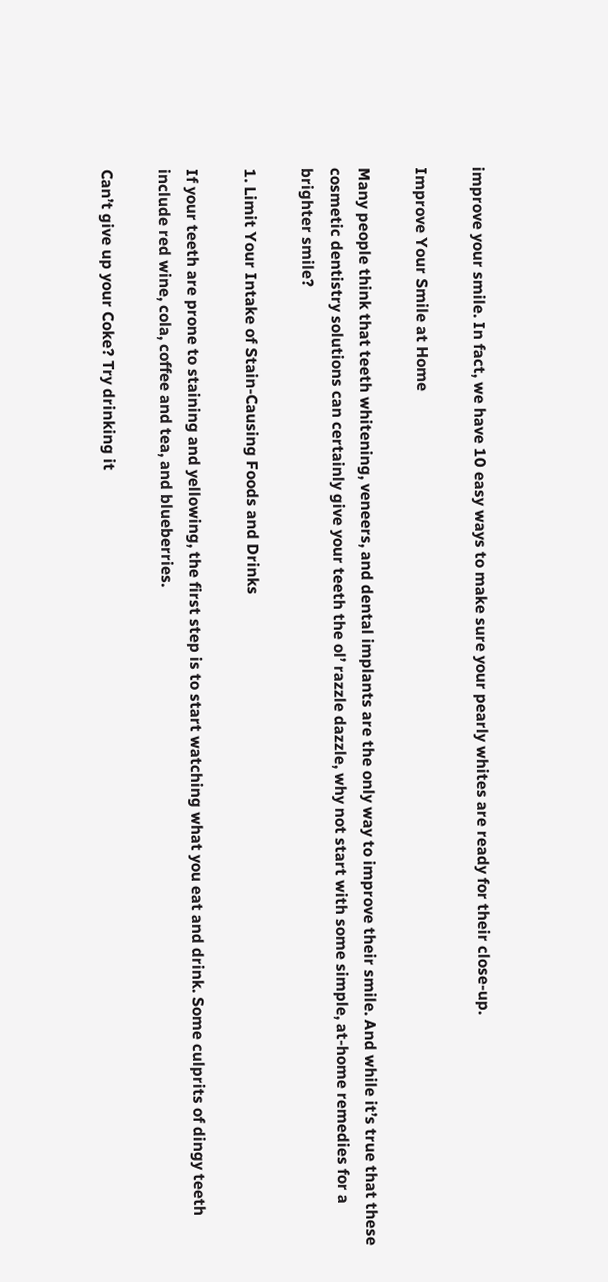improve your smile. In fact, we have 10 easy ways to make sure your pearly whites are ready for their close-up.

Improve Your Smile at Home

Many people think that teeth whitening, veneers, and dental implants are the only way to improve their smile. And while it’s true that these cosmetic dentistry solutions can certainly give your teeth the ol’ razzle dazzle, why not start with some simple, at-home remedies for a brighter smile?

1. Limit Your Intake of Stain-Causing Foods and Drinks

If your teeth are prone to staining and yellowing, the first step is to start watching what you eat and drink. Some culprits of dingy teeth include red wine, cola, coffee and tea, and blueberries.

Can’t give up your Coke? Try drinking it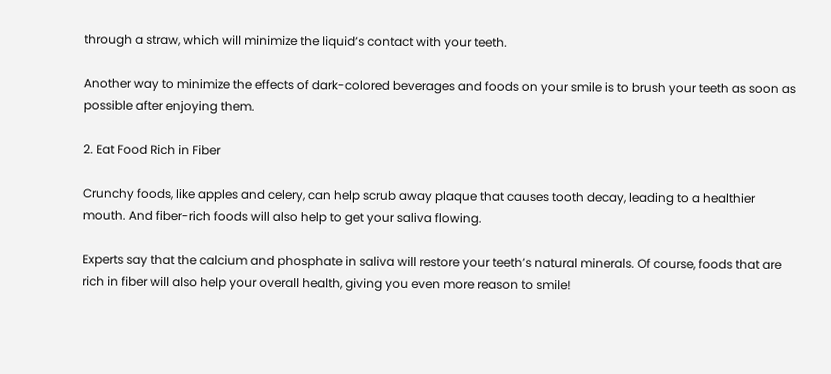through a straw, which will minimize the liquid’s contact with your teeth.

Another way to minimize the effects of dark-colored beverages and foods on your smile is to brush your teeth as soon as possible after enjoying them.

2. Eat Food Rich in Fiber

Crunchy foods, like apples and celery, can help scrub away plaque that causes tooth decay, leading to a healthier mouth. And fiber-rich foods will also help to get your saliva flowing.

Experts say that the calcium and phosphate in saliva will restore your teeth’s natural minerals. Of course, foods that are rich in fiber will also help your overall health, giving you even more reason to smile!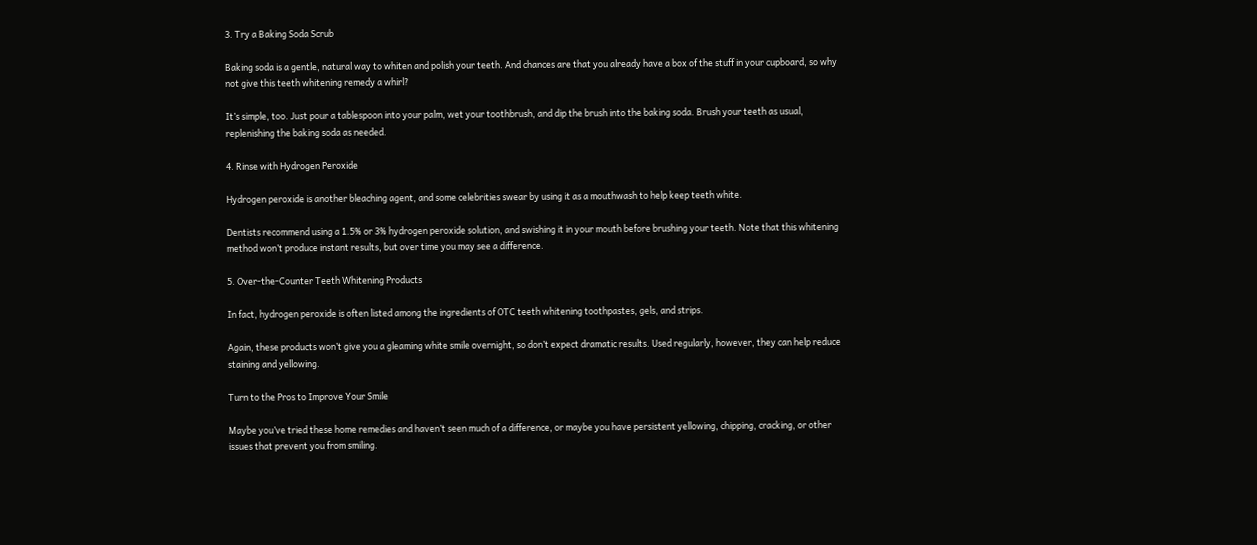3. Try a Baking Soda Scrub

Baking soda is a gentle, natural way to whiten and polish your teeth. And chances are that you already have a box of the stuff in your cupboard, so why not give this teeth whitening remedy a whirl?

It’s simple, too. Just pour a tablespoon into your palm, wet your toothbrush, and dip the brush into the baking soda. Brush your teeth as usual, replenishing the baking soda as needed.

4. Rinse with Hydrogen Peroxide

Hydrogen peroxide is another bleaching agent, and some celebrities swear by using it as a mouthwash to help keep teeth white.

Dentists recommend using a 1.5% or 3% hydrogen peroxide solution, and swishing it in your mouth before brushing your teeth. Note that this whitening method won’t produce instant results, but over time you may see a difference.

5. Over-the-Counter Teeth Whitening Products

In fact, hydrogen peroxide is often listed among the ingredients of OTC teeth whitening toothpastes, gels, and strips.

Again, these products won’t give you a gleaming white smile overnight, so don’t expect dramatic results. Used regularly, however, they can help reduce staining and yellowing.

Turn to the Pros to Improve Your Smile

Maybe you’ve tried these home remedies and haven’t seen much of a difference, or maybe you have persistent yellowing, chipping, cracking, or other issues that prevent you from smiling.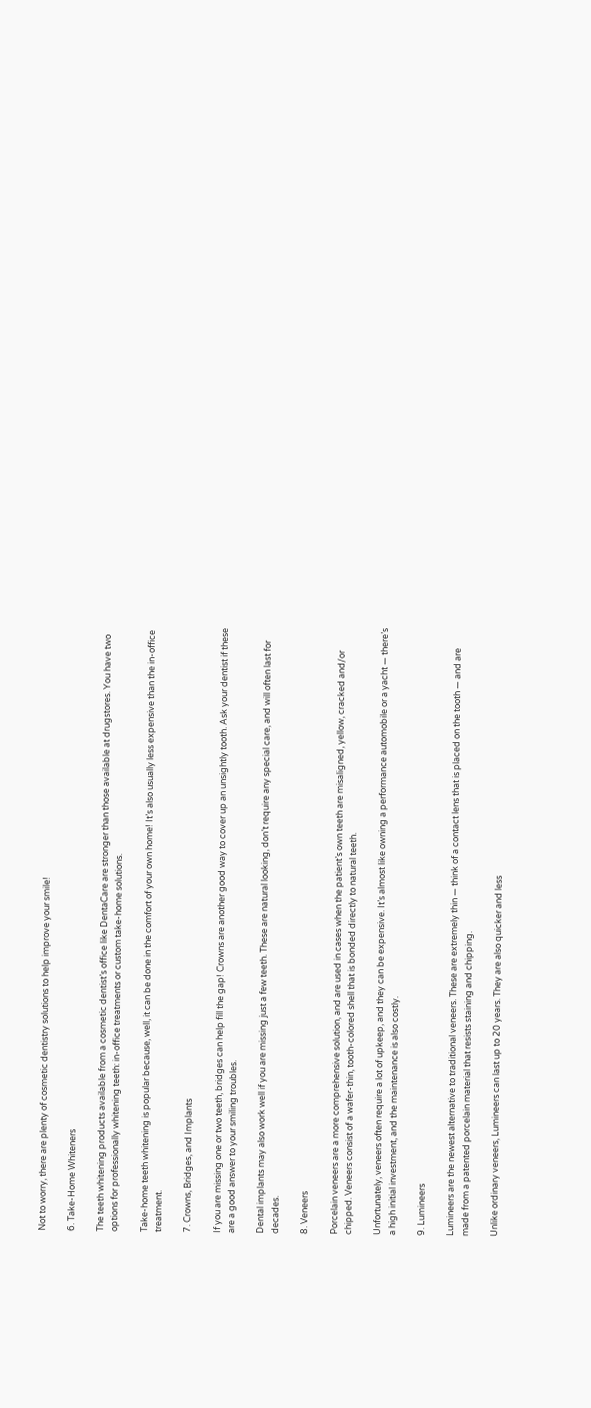Not to worry, there are plenty of cosmetic dentistry solutions to help improve your smile!

6. Take-Home Whiteners

The teeth whitening products available from a cosmetic dentist’s office like DentaCare are stronger than those available at drugstores. You have two options for professionally whitening teeth: in-office treatments or custom take-home solutions.

Take-home teeth whitening is popular because, well, it can be done in the comfort of your own home! It’s also usually less expensive than the in-office treatment.

7. Crowns, Bridges, and Implants

If you are missing one or two teeth, bridges can help fill the gap! Crowns are another good way to cover up an unsightly tooth. Ask your dentist if these are a good answer to your smiling troubles.

Dental implants may also work well if you are missing just a few teeth. These are natural looking, don’t require any special care, and will often last for decades.

8. Veneers

Porcelain veneers are a more comprehensive solution, and are used in cases when the patient’s own teeth are misaligned, yellow, cracked and/or chipped. Veneers consist of a wafer-thin, tooth-colored shell that is bonded directly to natural teeth.

Unfortunately, veneers often require a lot of upkeep, and they can be expensive. It’s almost like owning a performance automobile or a yacht — there’s a high initial investment, and the maintenance is also costly.

9. Lumineers

Lumineers are the newest alternative to traditional veneers. These are extremely thin — think of a contact lens that is placed on the tooth — and are made from a patented porcelain material that resists staining and chipping.

Unlike ordinary veneers, Lumineers can last up to 20 years. They are also quicker and less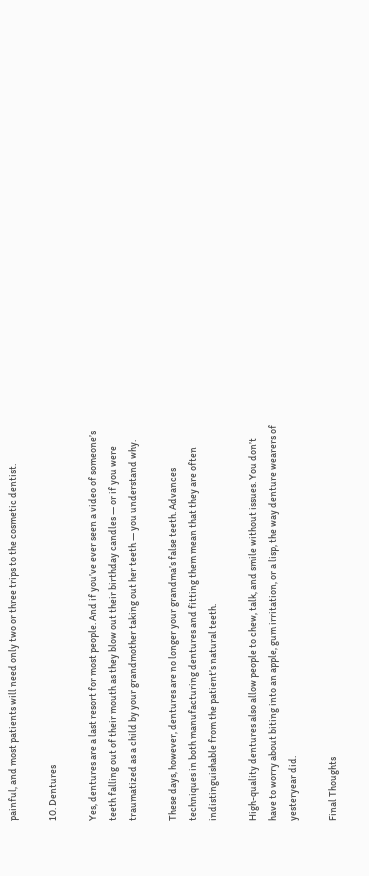painful, and most patients will need only two or three trips to the cosmetic dentist.

10. Dentures

Yes, dentures are a last resort for most people. And if you’ve ever seen a video of someone’s teeth falling out of their mouth as they blow out their birthday candles — or if you were traumatized as a child by your grandmother taking out her teeth — you understand why.

These days, however, dentures are no longer your grandma’s false teeth. Advances techniques in both manufacturing dentures and fitting them mean that they are often indistinguishable from the patient’s natural teeth.

High-quality dentures also allow people to chew, talk, and smile without issues. You don’t have to worry about biting into an apple, gum irritation, or a lisp, the way denture wearers of yesteryear did.

Final Thoughts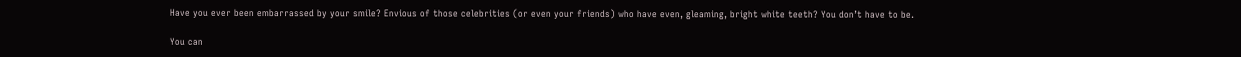Have you ever been embarrassed by your smile? Envious of those celebrities (or even your friends) who have even, gleaming, bright white teeth? You don’t have to be.

You can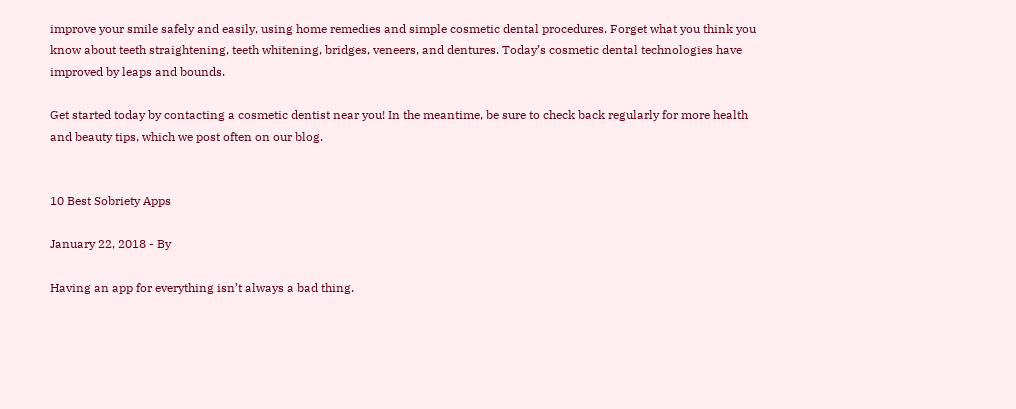improve your smile safely and easily, using home remedies and simple cosmetic dental procedures. Forget what you think you know about teeth straightening, teeth whitening, bridges, veneers, and dentures. Today’s cosmetic dental technologies have improved by leaps and bounds.

Get started today by contacting a cosmetic dentist near you! In the meantime, be sure to check back regularly for more health and beauty tips, which we post often on our blog.


10 Best Sobriety Apps

January 22, 2018 - By

Having an app for everything isn’t always a bad thing.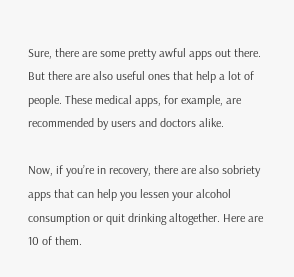Sure, there are some pretty awful apps out there. But there are also useful ones that help a lot of people. These medical apps, for example, are recommended by users and doctors alike.

Now, if you’re in recovery, there are also sobriety apps that can help you lessen your alcohol consumption or quit drinking altogether. Here are 10 of them.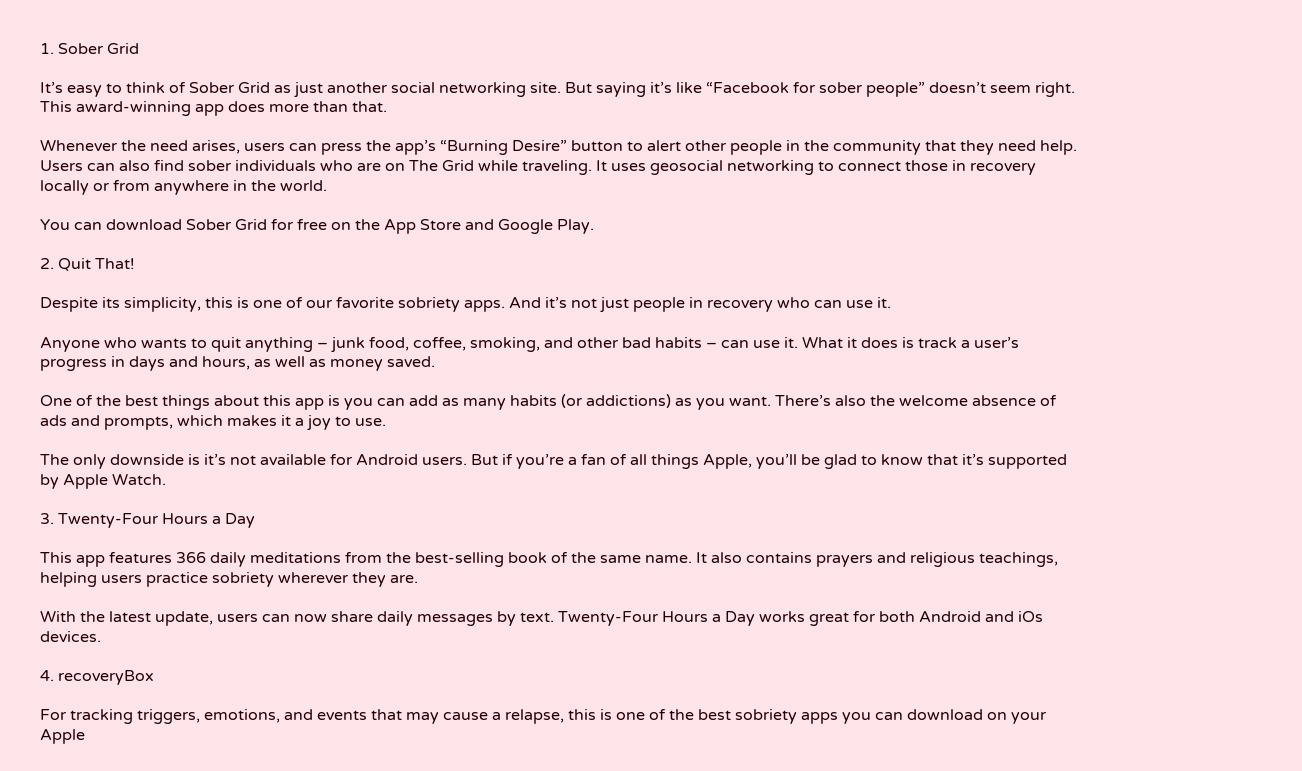1. Sober Grid

It’s easy to think of Sober Grid as just another social networking site. But saying it’s like “Facebook for sober people” doesn’t seem right. This award-winning app does more than that.

Whenever the need arises, users can press the app’s “Burning Desire” button to alert other people in the community that they need help. Users can also find sober individuals who are on The Grid while traveling. It uses geosocial networking to connect those in recovery locally or from anywhere in the world.

You can download Sober Grid for free on the App Store and Google Play.

2. Quit That!

Despite its simplicity, this is one of our favorite sobriety apps. And it’s not just people in recovery who can use it.

Anyone who wants to quit anything – junk food, coffee, smoking, and other bad habits – can use it. What it does is track a user’s progress in days and hours, as well as money saved.

One of the best things about this app is you can add as many habits (or addictions) as you want. There’s also the welcome absence of ads and prompts, which makes it a joy to use.

The only downside is it’s not available for Android users. But if you’re a fan of all things Apple, you’ll be glad to know that it’s supported by Apple Watch.

3. Twenty-Four Hours a Day

This app features 366 daily meditations from the best-selling book of the same name. It also contains prayers and religious teachings, helping users practice sobriety wherever they are.

With the latest update, users can now share daily messages by text. Twenty-Four Hours a Day works great for both Android and iOs devices.

4. recoveryBox

For tracking triggers, emotions, and events that may cause a relapse, this is one of the best sobriety apps you can download on your Apple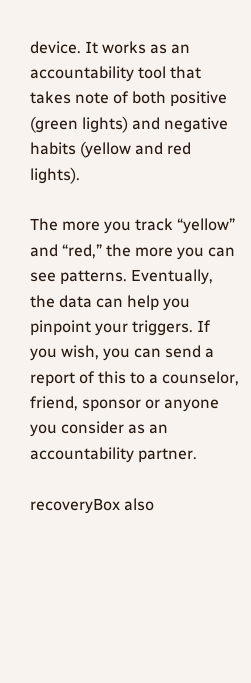device. It works as an accountability tool that takes note of both positive (green lights) and negative habits (yellow and red lights).

The more you track “yellow” and “red,” the more you can see patterns. Eventually, the data can help you pinpoint your triggers. If you wish, you can send a report of this to a counselor, friend, sponsor or anyone you consider as an accountability partner.

recoveryBox also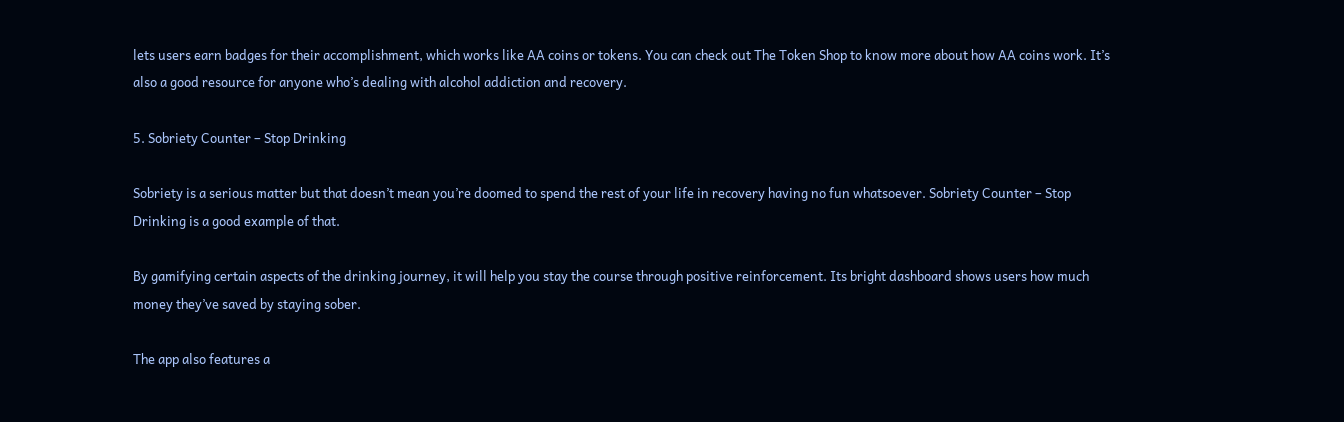lets users earn badges for their accomplishment, which works like AA coins or tokens. You can check out The Token Shop to know more about how AA coins work. It’s also a good resource for anyone who’s dealing with alcohol addiction and recovery.

5. Sobriety Counter – Stop Drinking

Sobriety is a serious matter but that doesn’t mean you’re doomed to spend the rest of your life in recovery having no fun whatsoever. Sobriety Counter – Stop Drinking is a good example of that.

By gamifying certain aspects of the drinking journey, it will help you stay the course through positive reinforcement. Its bright dashboard shows users how much money they’ve saved by staying sober.

The app also features a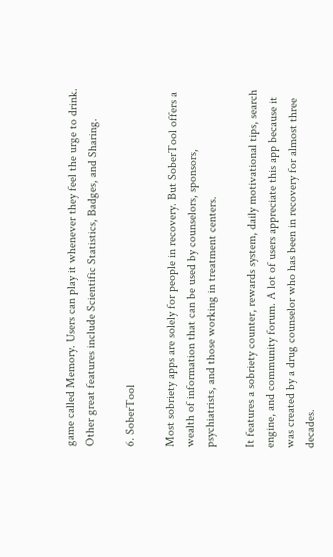game called Memory. Users can play it whenever they feel the urge to drink. Other great features include Scientific Statistics, Badges, and Sharing.

6. SoberTool

Most sobriety apps are solely for people in recovery. But SoberTool offers a wealth of information that can be used by counselors, sponsors, psychiatrists, and those working in treatment centers.

It features a sobriety counter, rewards system, daily motivational tips, search engine, and community forum. A lot of users appreciate this app because it was created by a drug counselor who has been in recovery for almost three decades.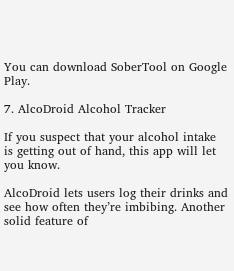You can download SoberTool on Google Play.

7. AlcoDroid Alcohol Tracker

If you suspect that your alcohol intake is getting out of hand, this app will let you know.

AlcoDroid lets users log their drinks and see how often they’re imbibing. Another solid feature of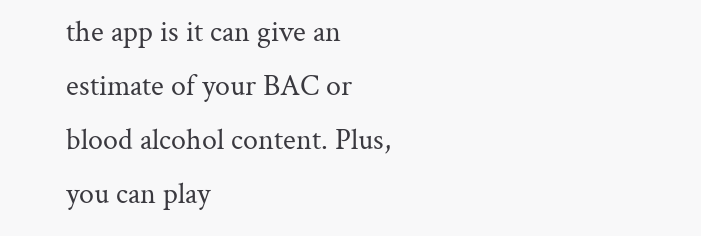the app is it can give an estimate of your BAC or blood alcohol content. Plus, you can play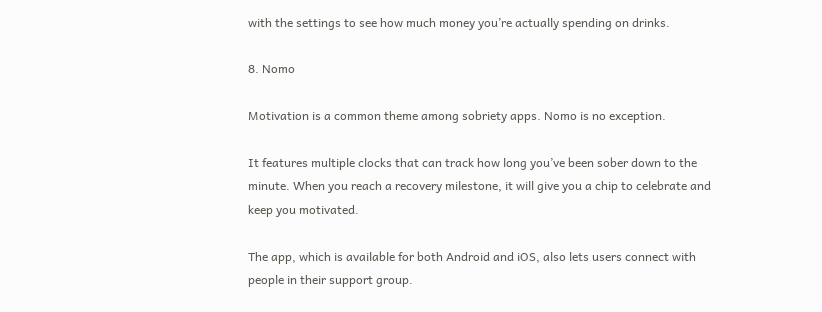with the settings to see how much money you’re actually spending on drinks.

8. Nomo

Motivation is a common theme among sobriety apps. Nomo is no exception.

It features multiple clocks that can track how long you’ve been sober down to the minute. When you reach a recovery milestone, it will give you a chip to celebrate and keep you motivated.

The app, which is available for both Android and iOS, also lets users connect with people in their support group.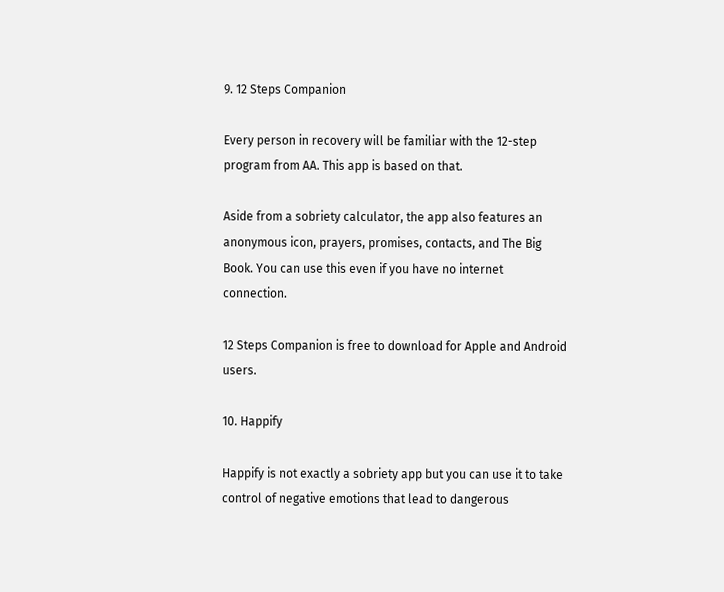9. 12 Steps Companion

Every person in recovery will be familiar with the 12-step program from AA. This app is based on that.

Aside from a sobriety calculator, the app also features an anonymous icon, prayers, promises, contacts, and The Big Book. You can use this even if you have no internet connection.

12 Steps Companion is free to download for Apple and Android users.

10. Happify

Happify is not exactly a sobriety app but you can use it to take control of negative emotions that lead to dangerous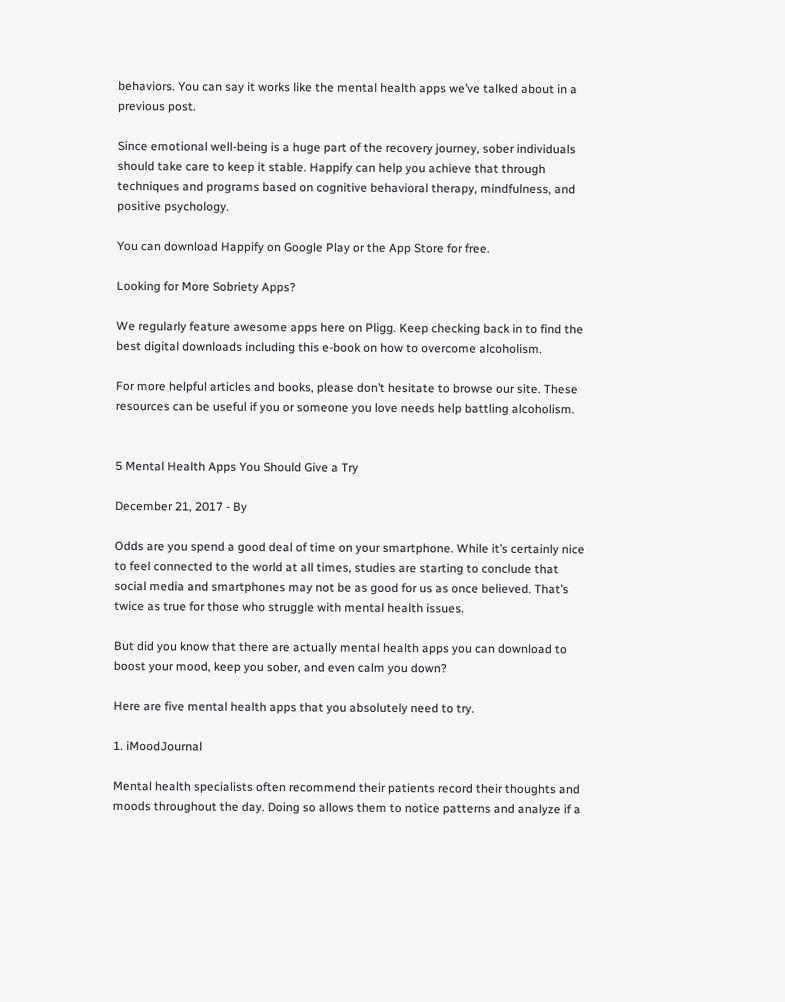behaviors. You can say it works like the mental health apps we’ve talked about in a previous post.

Since emotional well-being is a huge part of the recovery journey, sober individuals should take care to keep it stable. Happify can help you achieve that through techniques and programs based on cognitive behavioral therapy, mindfulness, and positive psychology.

You can download Happify on Google Play or the App Store for free.

Looking for More Sobriety Apps?

We regularly feature awesome apps here on Pligg. Keep checking back in to find the best digital downloads including this e-book on how to overcome alcoholism.

For more helpful articles and books, please don’t hesitate to browse our site. These resources can be useful if you or someone you love needs help battling alcoholism.


5 Mental Health Apps You Should Give a Try

December 21, 2017 - By

Odds are you spend a good deal of time on your smartphone. While it’s certainly nice to feel connected to the world at all times, studies are starting to conclude that social media and smartphones may not be as good for us as once believed. That’s twice as true for those who struggle with mental health issues.

But did you know that there are actually mental health apps you can download to boost your mood, keep you sober, and even calm you down?

Here are five mental health apps that you absolutely need to try.

1. iMoodJournal

Mental health specialists often recommend their patients record their thoughts and moods throughout the day. Doing so allows them to notice patterns and analyze if a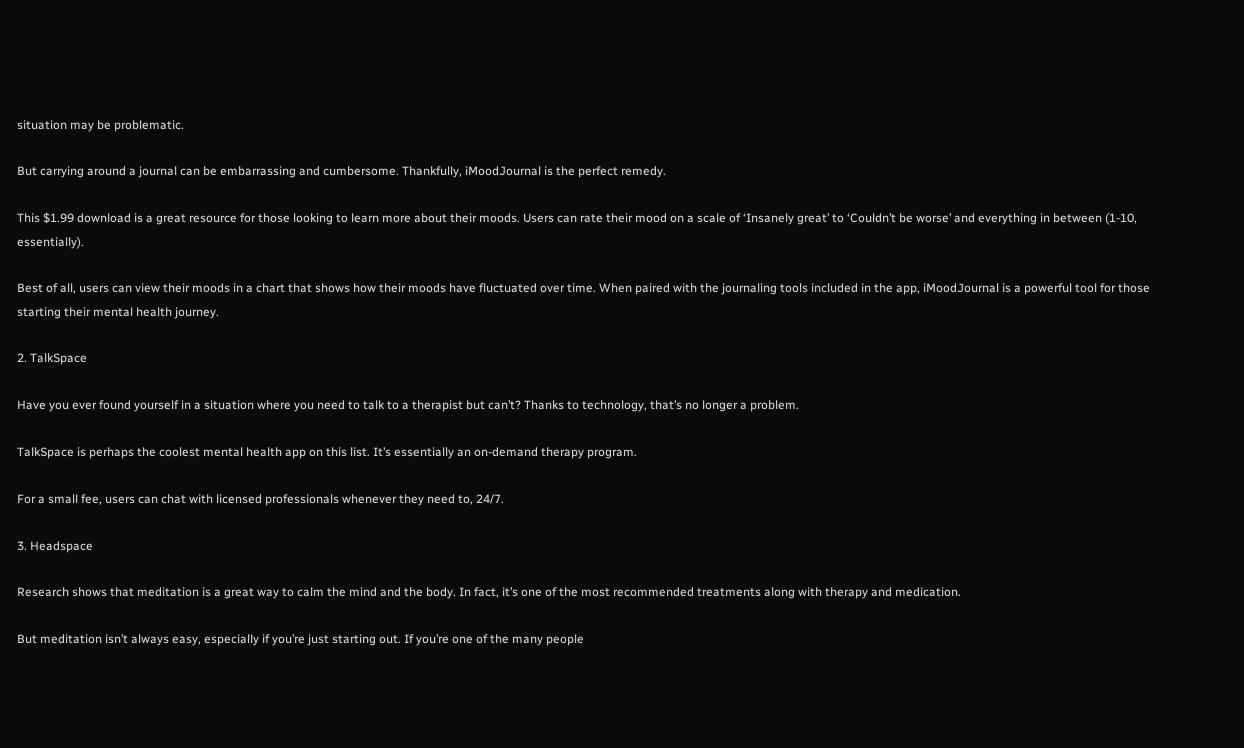situation may be problematic.

But carrying around a journal can be embarrassing and cumbersome. Thankfully, iMoodJournal is the perfect remedy.

This $1.99 download is a great resource for those looking to learn more about their moods. Users can rate their mood on a scale of ‘Insanely great’ to ‘Couldn’t be worse’ and everything in between (1-10, essentially).

Best of all, users can view their moods in a chart that shows how their moods have fluctuated over time. When paired with the journaling tools included in the app, iMoodJournal is a powerful tool for those starting their mental health journey.

2. TalkSpace

Have you ever found yourself in a situation where you need to talk to a therapist but can’t? Thanks to technology, that’s no longer a problem.

TalkSpace is perhaps the coolest mental health app on this list. It’s essentially an on-demand therapy program.

For a small fee, users can chat with licensed professionals whenever they need to, 24/7.

3. Headspace

Research shows that meditation is a great way to calm the mind and the body. In fact, it’s one of the most recommended treatments along with therapy and medication.

But meditation isn’t always easy, especially if you’re just starting out. If you’re one of the many people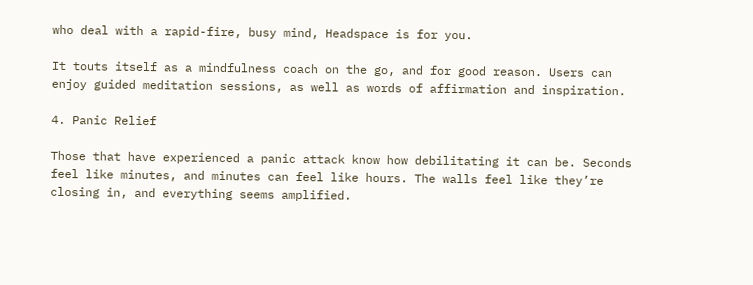who deal with a rapid-fire, busy mind, Headspace is for you.

It touts itself as a mindfulness coach on the go, and for good reason. Users can enjoy guided meditation sessions, as well as words of affirmation and inspiration.

4. Panic Relief

Those that have experienced a panic attack know how debilitating it can be. Seconds feel like minutes, and minutes can feel like hours. The walls feel like they’re closing in, and everything seems amplified.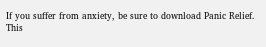If you suffer from anxiety, be sure to download Panic Relief. This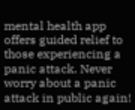mental health app offers guided relief to those experiencing a panic attack. Never worry about a panic attack in public again!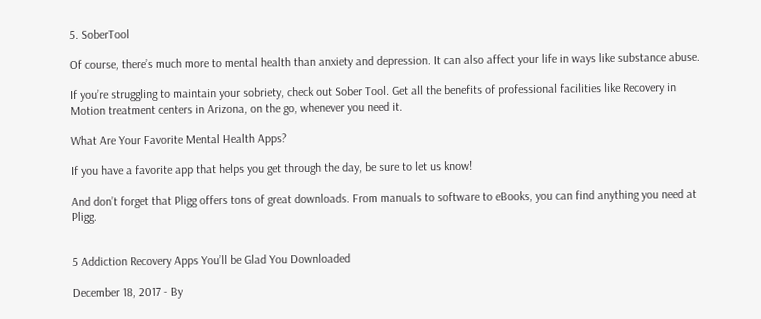5. SoberTool

Of course, there’s much more to mental health than anxiety and depression. It can also affect your life in ways like substance abuse.

If you’re struggling to maintain your sobriety, check out Sober Tool. Get all the benefits of professional facilities like Recovery in Motion treatment centers in Arizona, on the go, whenever you need it.

What Are Your Favorite Mental Health Apps?

If you have a favorite app that helps you get through the day, be sure to let us know!

And don’t forget that Pligg offers tons of great downloads. From manuals to software to eBooks, you can find anything you need at Pligg.


5 Addiction Recovery Apps You’ll be Glad You Downloaded

December 18, 2017 - By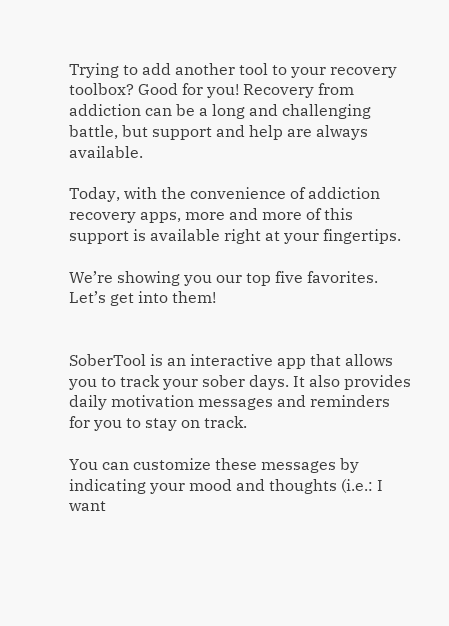Trying to add another tool to your recovery toolbox? Good for you! Recovery from addiction can be a long and challenging battle, but support and help are always available.

Today, with the convenience of addiction recovery apps, more and more of this support is available right at your fingertips.

We’re showing you our top five favorites. Let’s get into them!


SoberTool is an interactive app that allows you to track your sober days. It also provides daily motivation messages and reminders for you to stay on track.

You can customize these messages by indicating your mood and thoughts (i.e.: I want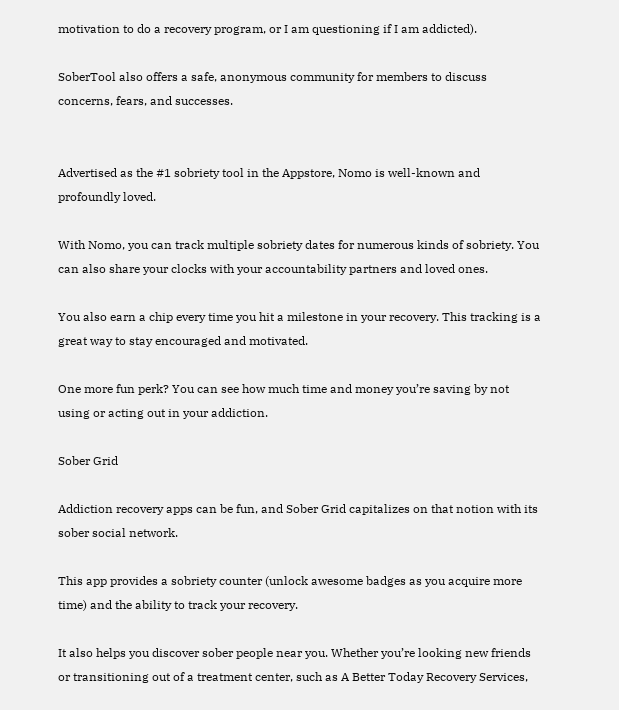motivation to do a recovery program, or I am questioning if I am addicted).

SoberTool also offers a safe, anonymous community for members to discuss concerns, fears, and successes.


Advertised as the #1 sobriety tool in the Appstore, Nomo is well-known and profoundly loved.

With Nomo, you can track multiple sobriety dates for numerous kinds of sobriety. You can also share your clocks with your accountability partners and loved ones.

You also earn a chip every time you hit a milestone in your recovery. This tracking is a great way to stay encouraged and motivated.

One more fun perk? You can see how much time and money you’re saving by not using or acting out in your addiction.

Sober Grid

Addiction recovery apps can be fun, and Sober Grid capitalizes on that notion with its sober social network.

This app provides a sobriety counter (unlock awesome badges as you acquire more time) and the ability to track your recovery.

It also helps you discover sober people near you. Whether you’re looking new friends or transitioning out of a treatment center, such as A Better Today Recovery Services,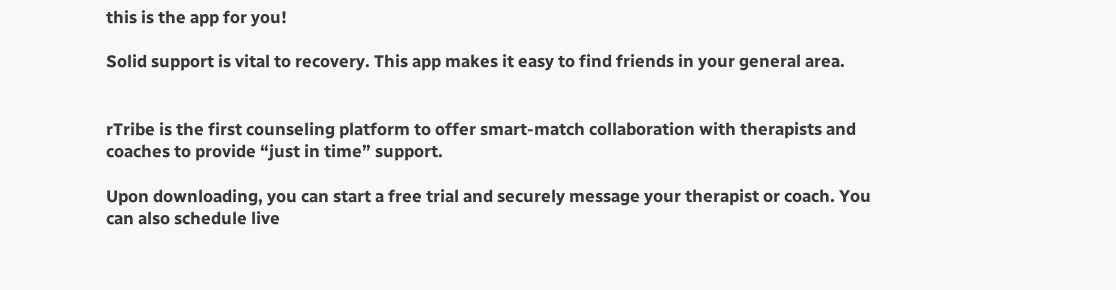this is the app for you!

Solid support is vital to recovery. This app makes it easy to find friends in your general area.


rTribe is the first counseling platform to offer smart-match collaboration with therapists and coaches to provide “just in time” support.

Upon downloading, you can start a free trial and securely message your therapist or coach. You can also schedule live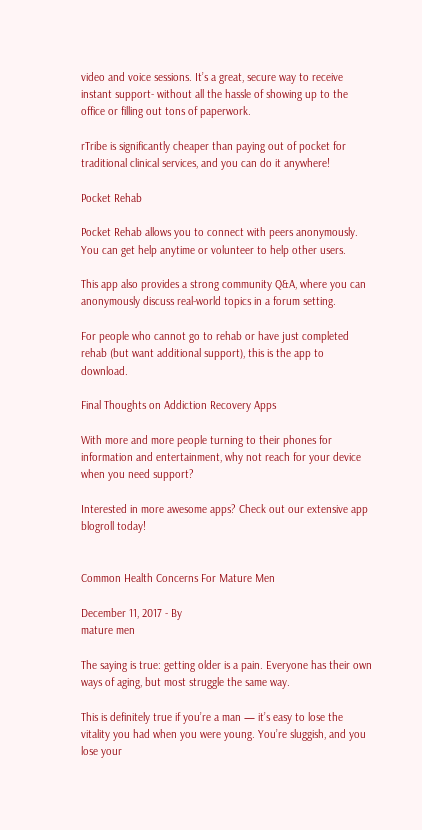video and voice sessions. It’s a great, secure way to receive instant support- without all the hassle of showing up to the office or filling out tons of paperwork.

rTribe is significantly cheaper than paying out of pocket for traditional clinical services, and you can do it anywhere!

Pocket Rehab

Pocket Rehab allows you to connect with peers anonymously. You can get help anytime or volunteer to help other users.

This app also provides a strong community Q&A, where you can anonymously discuss real-world topics in a forum setting.

For people who cannot go to rehab or have just completed rehab (but want additional support), this is the app to download.

Final Thoughts on Addiction Recovery Apps

With more and more people turning to their phones for information and entertainment, why not reach for your device when you need support?

Interested in more awesome apps? Check out our extensive app blogroll today!


Common Health Concerns For Mature Men

December 11, 2017 - By
mature men

The saying is true: getting older is a pain. Everyone has their own ways of aging, but most struggle the same way.

This is definitely true if you’re a man — it’s easy to lose the vitality you had when you were young. You’re sluggish, and you lose your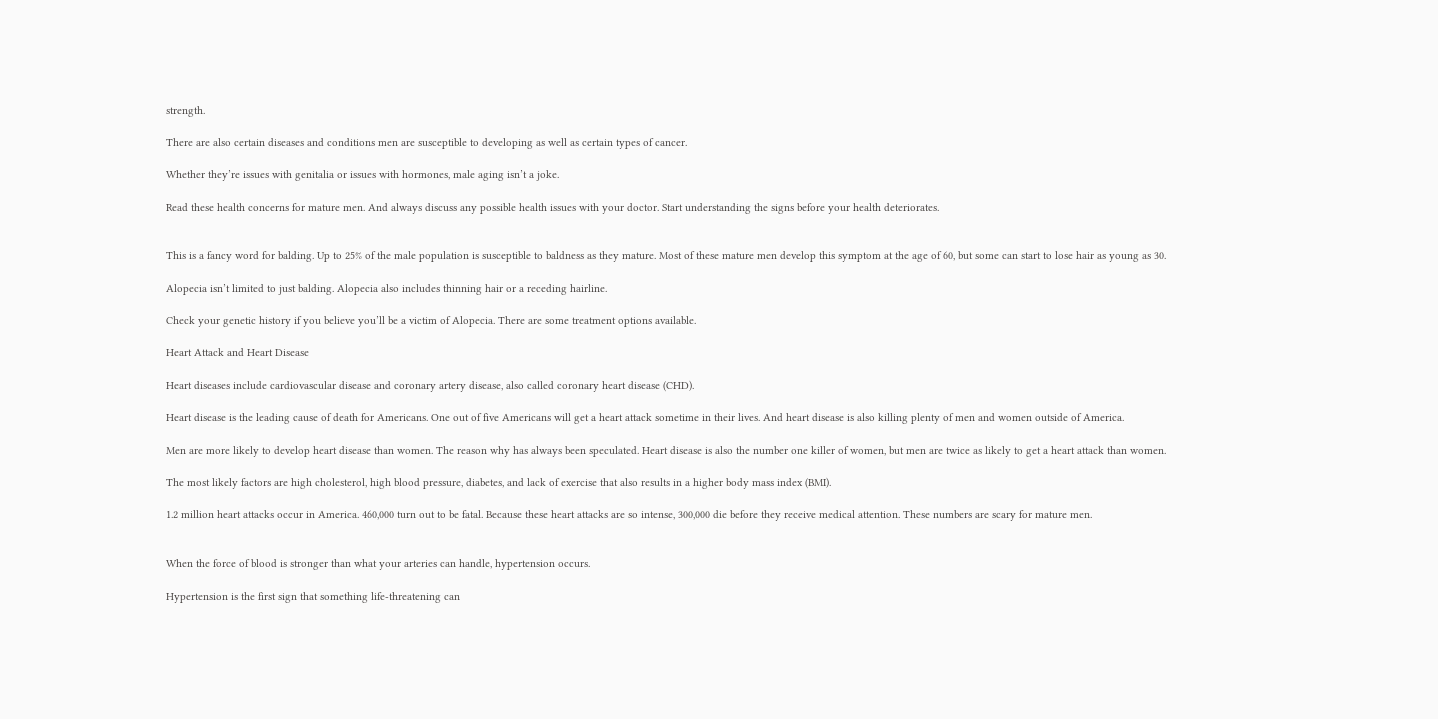strength.

There are also certain diseases and conditions men are susceptible to developing as well as certain types of cancer.

Whether they’re issues with genitalia or issues with hormones, male aging isn’t a joke.

Read these health concerns for mature men. And always discuss any possible health issues with your doctor. Start understanding the signs before your health deteriorates.


This is a fancy word for balding. Up to 25% of the male population is susceptible to baldness as they mature. Most of these mature men develop this symptom at the age of 60, but some can start to lose hair as young as 30.

Alopecia isn’t limited to just balding. Alopecia also includes thinning hair or a receding hairline.

Check your genetic history if you believe you’ll be a victim of Alopecia. There are some treatment options available.

Heart Attack and Heart Disease

Heart diseases include cardiovascular disease and coronary artery disease, also called coronary heart disease (CHD).

Heart disease is the leading cause of death for Americans. One out of five Americans will get a heart attack sometime in their lives. And heart disease is also killing plenty of men and women outside of America.

Men are more likely to develop heart disease than women. The reason why has always been speculated. Heart disease is also the number one killer of women, but men are twice as likely to get a heart attack than women.

The most likely factors are high cholesterol, high blood pressure, diabetes, and lack of exercise that also results in a higher body mass index (BMI).

1.2 million heart attacks occur in America. 460,000 turn out to be fatal. Because these heart attacks are so intense, 300,000 die before they receive medical attention. These numbers are scary for mature men.


When the force of blood is stronger than what your arteries can handle, hypertension occurs.

Hypertension is the first sign that something life-threatening can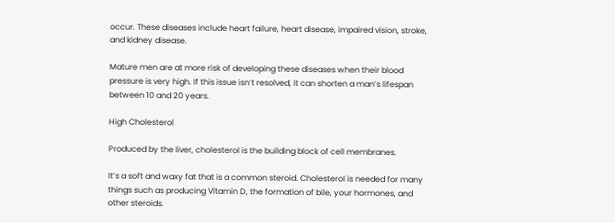occur. These diseases include heart failure, heart disease, impaired vision, stroke, and kidney disease.

Mature men are at more risk of developing these diseases when their blood pressure is very high. If this issue isn’t resolved, it can shorten a man’s lifespan between 10 and 20 years.

High Cholesterol

Produced by the liver, cholesterol is the building block of cell membranes.

It’s a soft and waxy fat that is a common steroid. Cholesterol is needed for many things such as producing Vitamin D, the formation of bile, your hormones, and other steroids.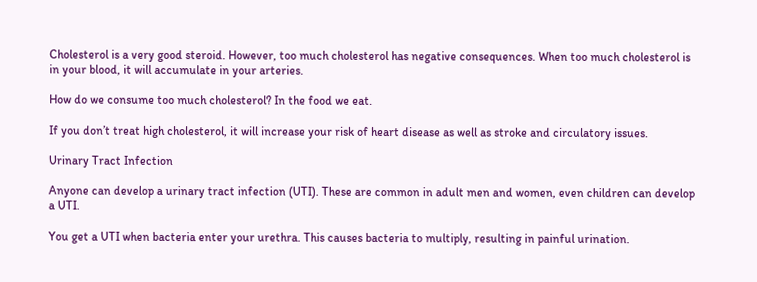Cholesterol is a very good steroid. However, too much cholesterol has negative consequences. When too much cholesterol is in your blood, it will accumulate in your arteries.

How do we consume too much cholesterol? In the food we eat.

If you don’t treat high cholesterol, it will increase your risk of heart disease as well as stroke and circulatory issues.

Urinary Tract Infection

Anyone can develop a urinary tract infection (UTI). These are common in adult men and women, even children can develop a UTI.

You get a UTI when bacteria enter your urethra. This causes bacteria to multiply, resulting in painful urination.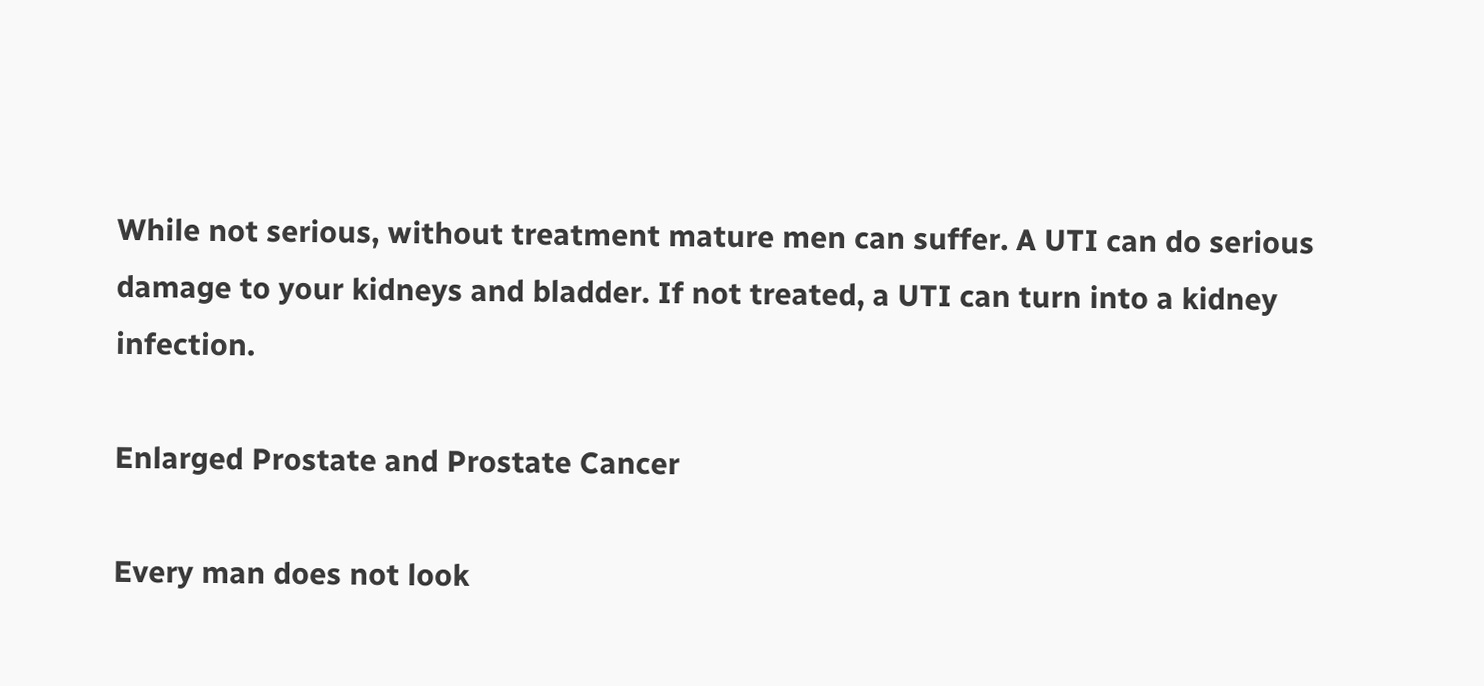While not serious, without treatment mature men can suffer. A UTI can do serious damage to your kidneys and bladder. If not treated, a UTI can turn into a kidney infection.

Enlarged Prostate and Prostate Cancer

Every man does not look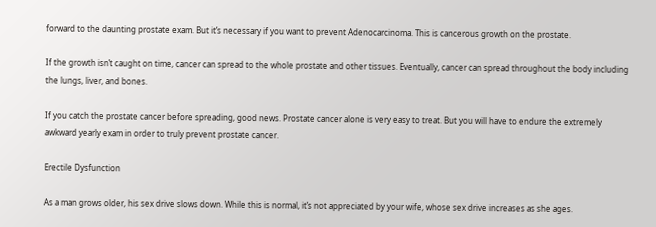forward to the daunting prostate exam. But it’s necessary if you want to prevent Adenocarcinoma. This is cancerous growth on the prostate.

If the growth isn’t caught on time, cancer can spread to the whole prostate and other tissues. Eventually, cancer can spread throughout the body including the lungs, liver, and bones.

If you catch the prostate cancer before spreading, good news. Prostate cancer alone is very easy to treat. But you will have to endure the extremely awkward yearly exam in order to truly prevent prostate cancer.

Erectile Dysfunction

As a man grows older, his sex drive slows down. While this is normal, it’s not appreciated by your wife, whose sex drive increases as she ages.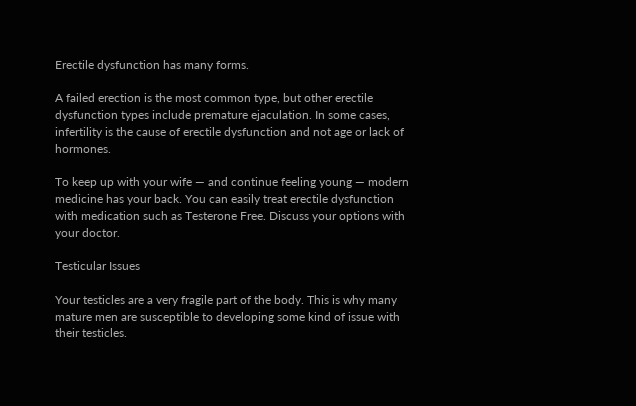Erectile dysfunction has many forms.

A failed erection is the most common type, but other erectile dysfunction types include premature ejaculation. In some cases, infertility is the cause of erectile dysfunction and not age or lack of hormones.

To keep up with your wife — and continue feeling young — modern medicine has your back. You can easily treat erectile dysfunction with medication such as Testerone Free. Discuss your options with your doctor.

Testicular Issues

Your testicles are a very fragile part of the body. This is why many mature men are susceptible to developing some kind of issue with their testicles.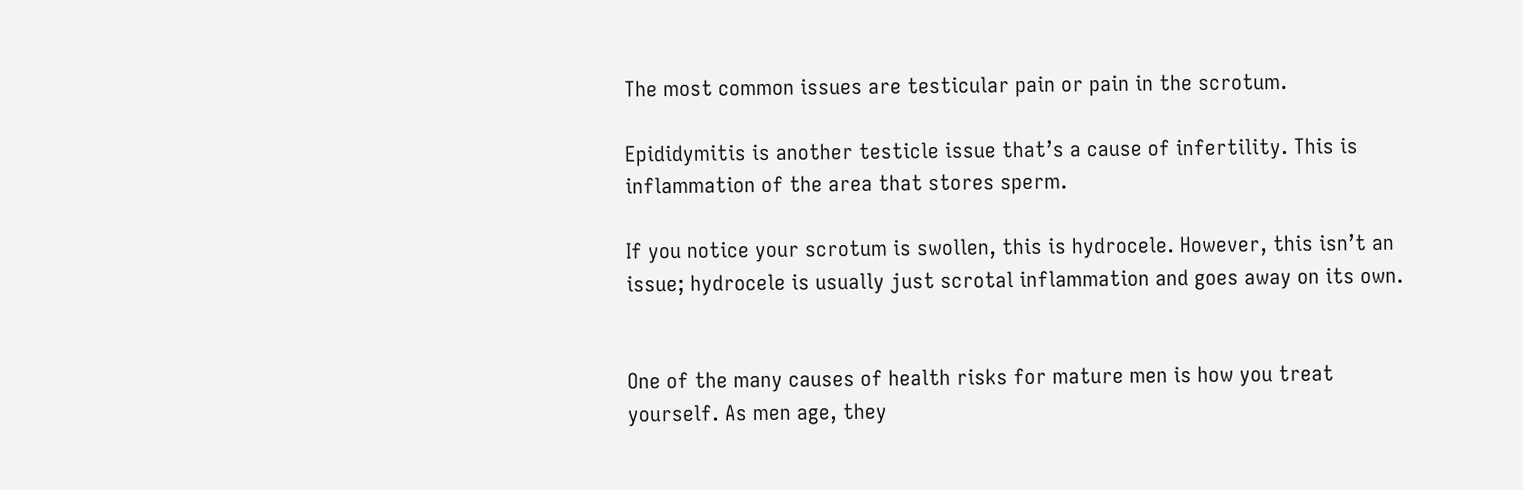The most common issues are testicular pain or pain in the scrotum.

Epididymitis is another testicle issue that’s a cause of infertility. This is inflammation of the area that stores sperm.

If you notice your scrotum is swollen, this is hydrocele. However, this isn’t an issue; hydrocele is usually just scrotal inflammation and goes away on its own.


One of the many causes of health risks for mature men is how you treat yourself. As men age, they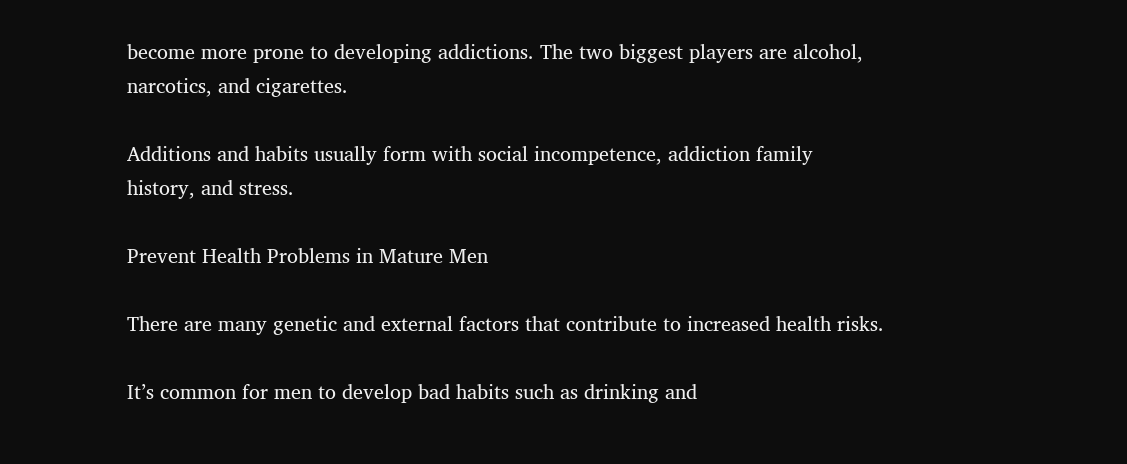become more prone to developing addictions. The two biggest players are alcohol, narcotics, and cigarettes.

Additions and habits usually form with social incompetence, addiction family history, and stress.

Prevent Health Problems in Mature Men

There are many genetic and external factors that contribute to increased health risks.

It’s common for men to develop bad habits such as drinking and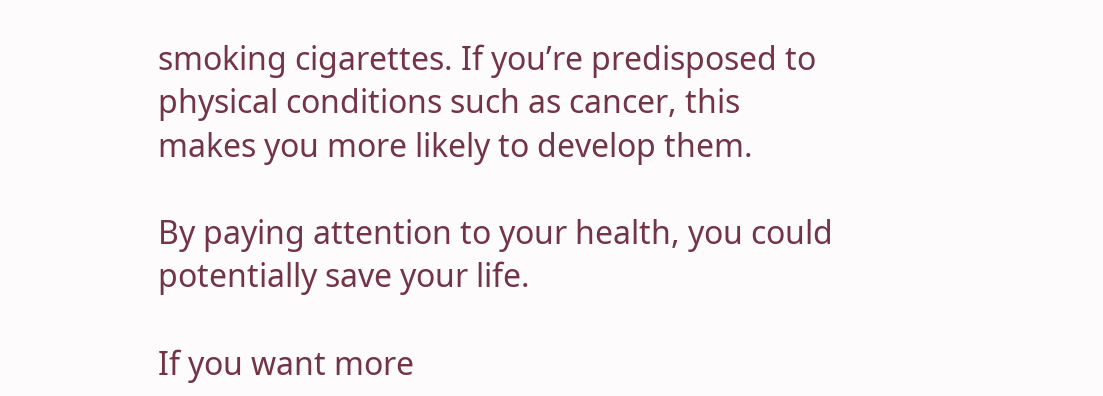smoking cigarettes. If you’re predisposed to physical conditions such as cancer, this makes you more likely to develop them.

By paying attention to your health, you could potentially save your life.

If you want more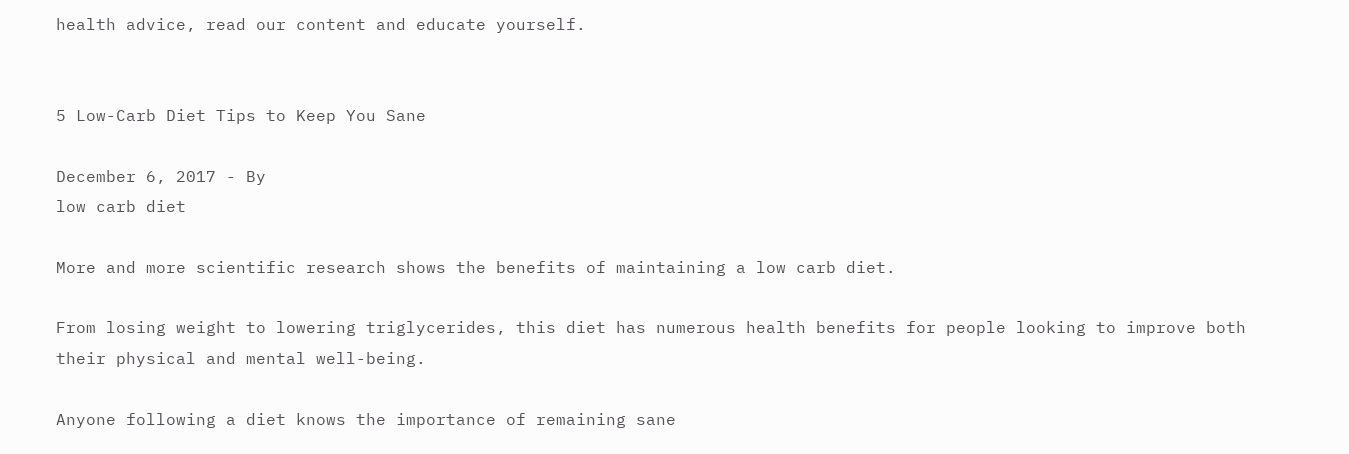health advice, read our content and educate yourself.


5 Low-Carb Diet Tips to Keep You Sane

December 6, 2017 - By
low carb diet

More and more scientific research shows the benefits of maintaining a low carb diet.

From losing weight to lowering triglycerides, this diet has numerous health benefits for people looking to improve both their physical and mental well-being.

Anyone following a diet knows the importance of remaining sane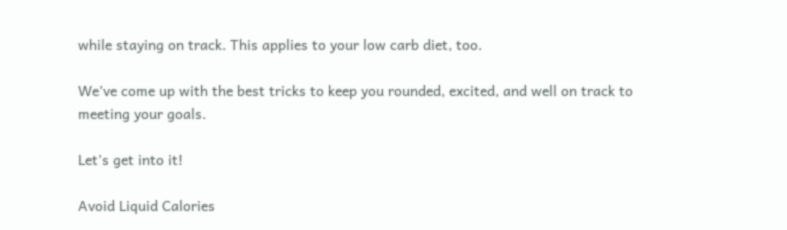while staying on track. This applies to your low carb diet, too.

We’ve come up with the best tricks to keep you rounded, excited, and well on track to meeting your goals.

Let’s get into it!

Avoid Liquid Calories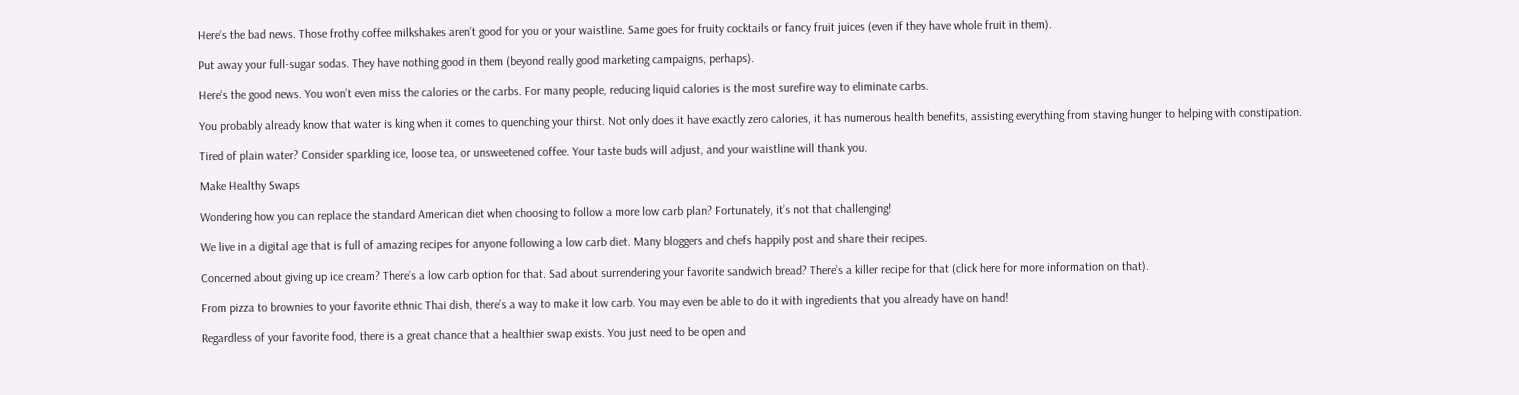Here’s the bad news. Those frothy coffee milkshakes aren’t good for you or your waistline. Same goes for fruity cocktails or fancy fruit juices (even if they have whole fruit in them).

Put away your full-sugar sodas. They have nothing good in them (beyond really good marketing campaigns, perhaps).

Here’s the good news. You won’t even miss the calories or the carbs. For many people, reducing liquid calories is the most surefire way to eliminate carbs.

You probably already know that water is king when it comes to quenching your thirst. Not only does it have exactly zero calories, it has numerous health benefits, assisting everything from staving hunger to helping with constipation.

Tired of plain water? Consider sparkling ice, loose tea, or unsweetened coffee. Your taste buds will adjust, and your waistline will thank you.

Make Healthy Swaps

Wondering how you can replace the standard American diet when choosing to follow a more low carb plan? Fortunately, it’s not that challenging!

We live in a digital age that is full of amazing recipes for anyone following a low carb diet. Many bloggers and chefs happily post and share their recipes.

Concerned about giving up ice cream? There’s a low carb option for that. Sad about surrendering your favorite sandwich bread? There’s a killer recipe for that (click here for more information on that).

From pizza to brownies to your favorite ethnic Thai dish, there’s a way to make it low carb. You may even be able to do it with ingredients that you already have on hand!

Regardless of your favorite food, there is a great chance that a healthier swap exists. You just need to be open and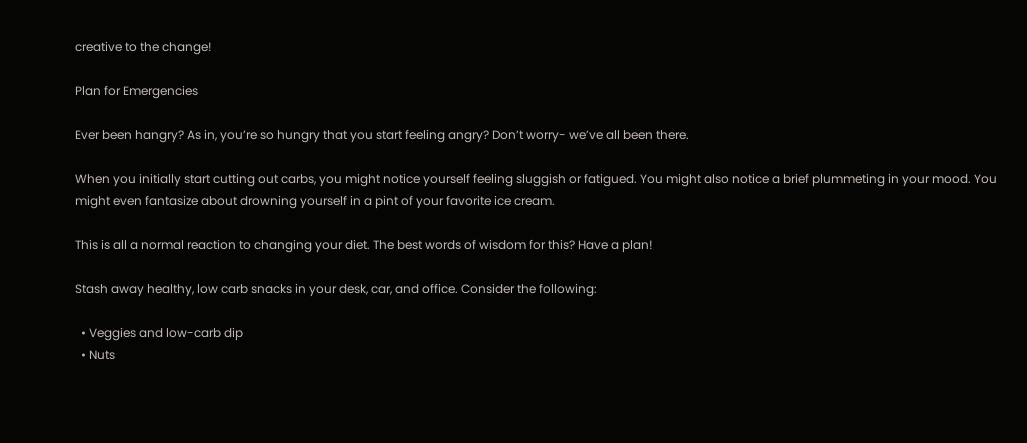creative to the change!

Plan for Emergencies

Ever been hangry? As in, you’re so hungry that you start feeling angry? Don’t worry- we’ve all been there.

When you initially start cutting out carbs, you might notice yourself feeling sluggish or fatigued. You might also notice a brief plummeting in your mood. You might even fantasize about drowning yourself in a pint of your favorite ice cream.

This is all a normal reaction to changing your diet. The best words of wisdom for this? Have a plan!

Stash away healthy, low carb snacks in your desk, car, and office. Consider the following:

  • Veggies and low-carb dip
  • Nuts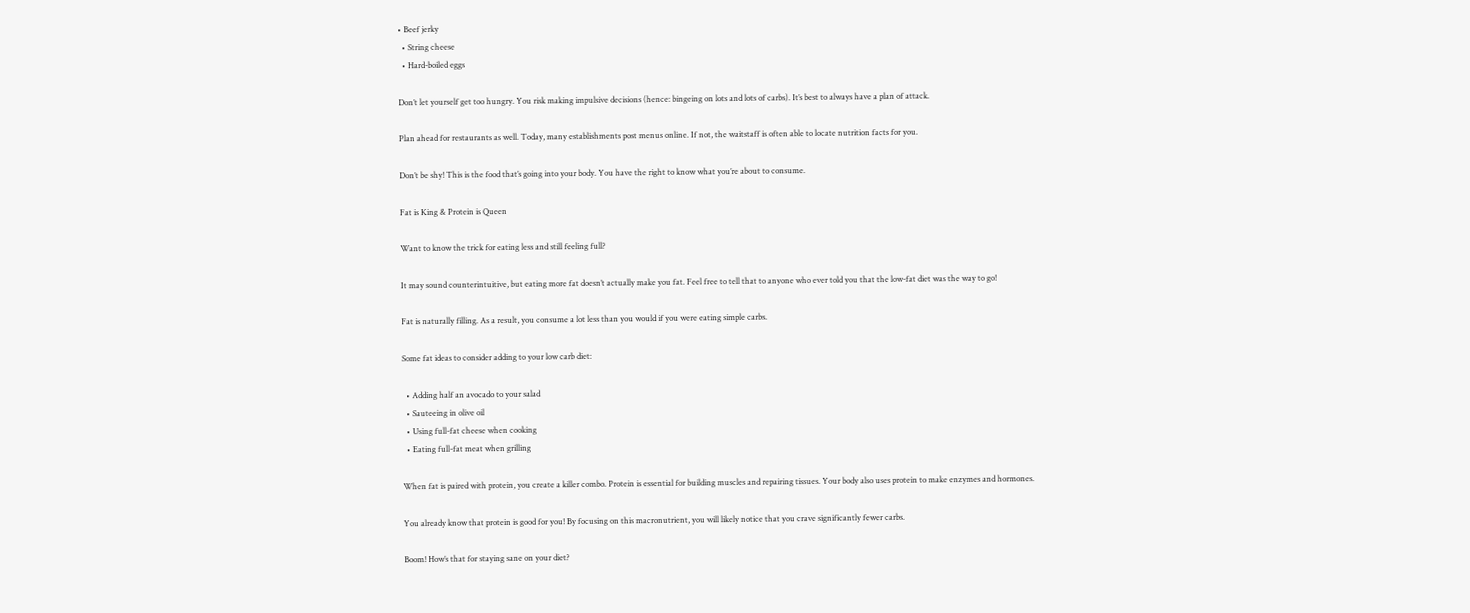• Beef jerky
  • String cheese
  • Hard-boiled eggs

Don’t let yourself get too hungry. You risk making impulsive decisions (hence: bingeing on lots and lots of carbs). It’s best to always have a plan of attack.

Plan ahead for restaurants as well. Today, many establishments post menus online. If not, the waitstaff is often able to locate nutrition facts for you.

Don’t be shy! This is the food that’s going into your body. You have the right to know what you’re about to consume.

Fat is King & Protein is Queen

Want to know the trick for eating less and still feeling full?

It may sound counterintuitive, but eating more fat doesn’t actually make you fat. Feel free to tell that to anyone who ever told you that the low-fat diet was the way to go!

Fat is naturally filling. As a result, you consume a lot less than you would if you were eating simple carbs.

Some fat ideas to consider adding to your low carb diet:

  • Adding half an avocado to your salad
  • Sauteeing in olive oil
  • Using full-fat cheese when cooking
  • Eating full-fat meat when grilling

When fat is paired with protein, you create a killer combo. Protein is essential for building muscles and repairing tissues. Your body also uses protein to make enzymes and hormones.

You already know that protein is good for you! By focusing on this macronutrient, you will likely notice that you crave significantly fewer carbs.

Boom! How’s that for staying sane on your diet?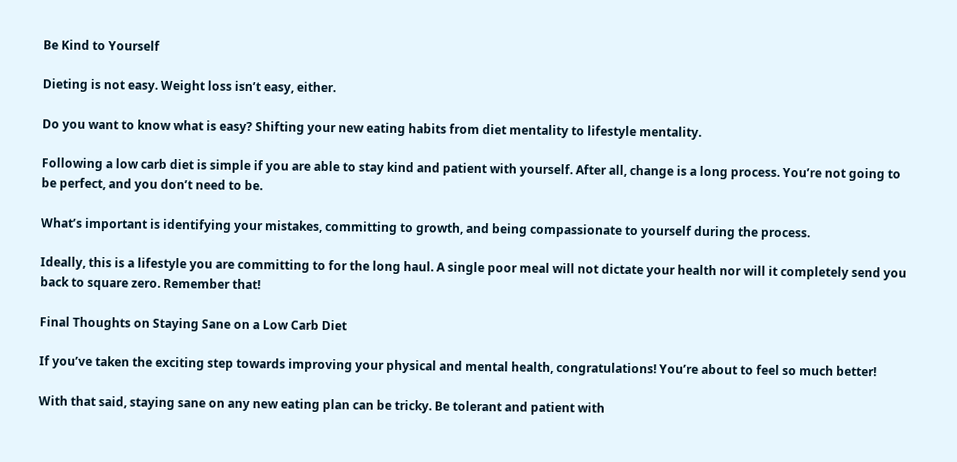Be Kind to Yourself

Dieting is not easy. Weight loss isn’t easy, either.

Do you want to know what is easy? Shifting your new eating habits from diet mentality to lifestyle mentality.

Following a low carb diet is simple if you are able to stay kind and patient with yourself. After all, change is a long process. You’re not going to be perfect, and you don’t need to be.

What’s important is identifying your mistakes, committing to growth, and being compassionate to yourself during the process.

Ideally, this is a lifestyle you are committing to for the long haul. A single poor meal will not dictate your health nor will it completely send you back to square zero. Remember that!

Final Thoughts on Staying Sane on a Low Carb Diet

If you’ve taken the exciting step towards improving your physical and mental health, congratulations! You’re about to feel so much better!

With that said, staying sane on any new eating plan can be tricky. Be tolerant and patient with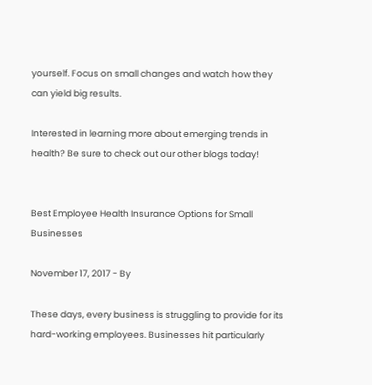yourself. Focus on small changes and watch how they can yield big results.

Interested in learning more about emerging trends in health? Be sure to check out our other blogs today!


Best Employee Health Insurance Options for Small Businesses

November 17, 2017 - By

These days, every business is struggling to provide for its hard-working employees. Businesses hit particularly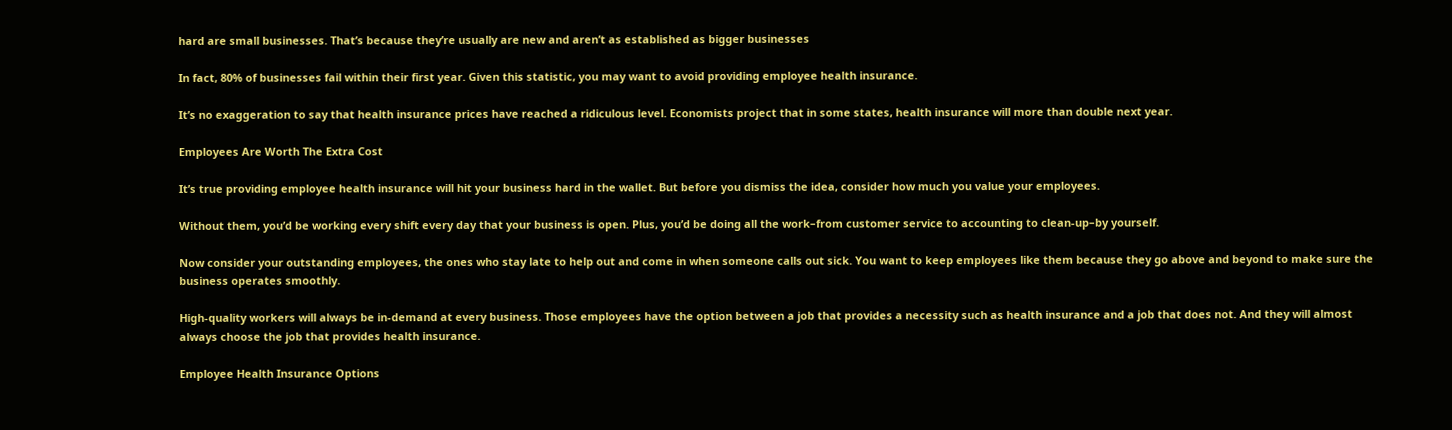hard are small businesses. That’s because they’re usually are new and aren’t as established as bigger businesses

In fact, 80% of businesses fail within their first year. Given this statistic, you may want to avoid providing employee health insurance.

It’s no exaggeration to say that health insurance prices have reached a ridiculous level. Economists project that in some states, health insurance will more than double next year.

Employees Are Worth The Extra Cost

It’s true providing employee health insurance will hit your business hard in the wallet. But before you dismiss the idea, consider how much you value your employees.

Without them, you’d be working every shift every day that your business is open. Plus, you’d be doing all the work–from customer service to accounting to clean-up–by yourself.

Now consider your outstanding employees, the ones who stay late to help out and come in when someone calls out sick. You want to keep employees like them because they go above and beyond to make sure the business operates smoothly.

High-quality workers will always be in-demand at every business. Those employees have the option between a job that provides a necessity such as health insurance and a job that does not. And they will almost always choose the job that provides health insurance.

Employee Health Insurance Options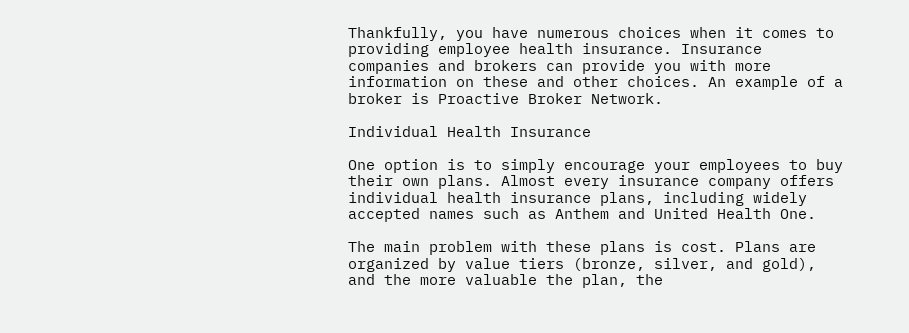Thankfully, you have numerous choices when it comes to providing employee health insurance. Insurance companies and brokers can provide you with more information on these and other choices. An example of a broker is Proactive Broker Network.

Individual Health Insurance

One option is to simply encourage your employees to buy their own plans. Almost every insurance company offers individual health insurance plans, including widely accepted names such as Anthem and United Health One.

The main problem with these plans is cost. Plans are organized by value tiers (bronze, silver, and gold), and the more valuable the plan, the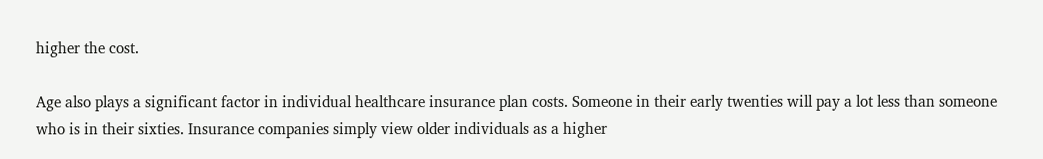higher the cost.

Age also plays a significant factor in individual healthcare insurance plan costs. Someone in their early twenties will pay a lot less than someone who is in their sixties. Insurance companies simply view older individuals as a higher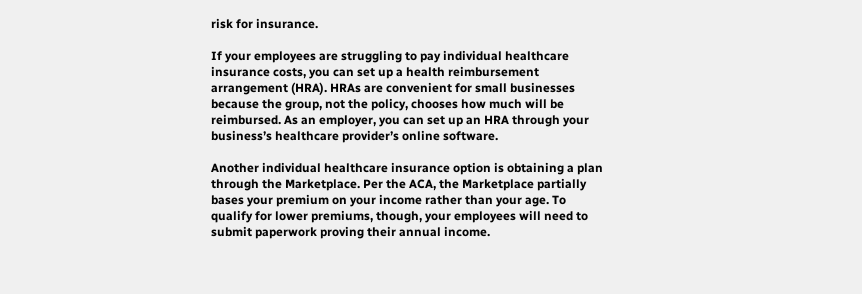risk for insurance.

If your employees are struggling to pay individual healthcare insurance costs, you can set up a health reimbursement arrangement (HRA). HRAs are convenient for small businesses because the group, not the policy, chooses how much will be reimbursed. As an employer, you can set up an HRA through your business’s healthcare provider’s online software.

Another individual healthcare insurance option is obtaining a plan through the Marketplace. Per the ACA, the Marketplace partially bases your premium on your income rather than your age. To qualify for lower premiums, though, your employees will need to submit paperwork proving their annual income.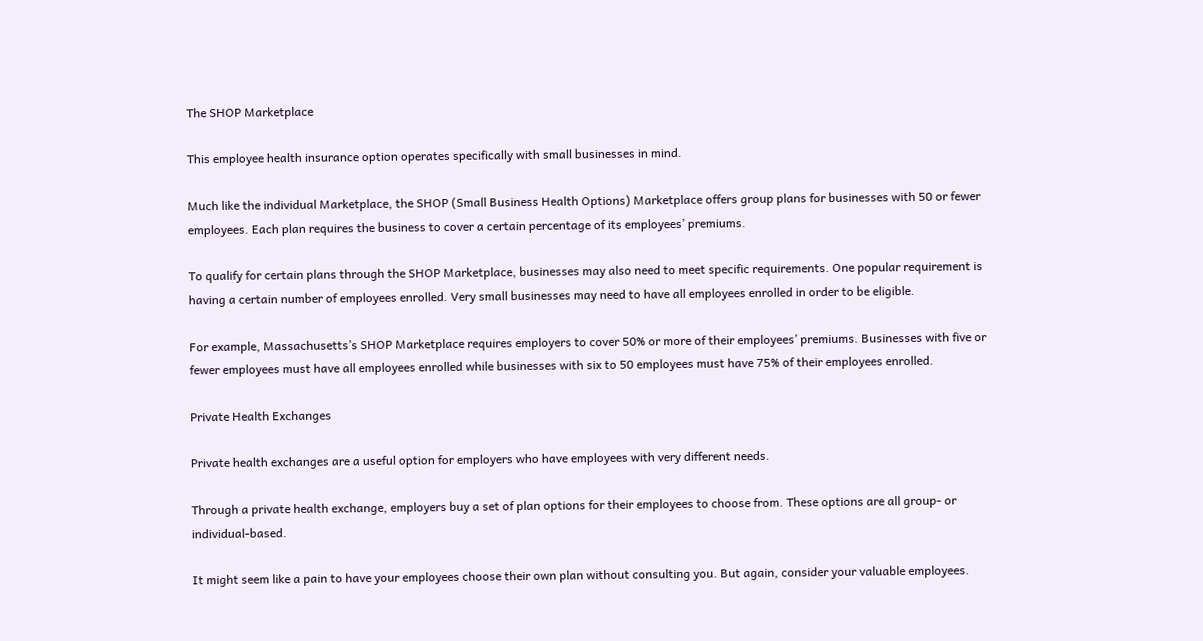The SHOP Marketplace

This employee health insurance option operates specifically with small businesses in mind.

Much like the individual Marketplace, the SHOP (Small Business Health Options) Marketplace offers group plans for businesses with 50 or fewer employees. Each plan requires the business to cover a certain percentage of its employees’ premiums.

To qualify for certain plans through the SHOP Marketplace, businesses may also need to meet specific requirements. One popular requirement is having a certain number of employees enrolled. Very small businesses may need to have all employees enrolled in order to be eligible.

For example, Massachusetts’s SHOP Marketplace requires employers to cover 50% or more of their employees’ premiums. Businesses with five or fewer employees must have all employees enrolled while businesses with six to 50 employees must have 75% of their employees enrolled.

Private Health Exchanges

Private health exchanges are a useful option for employers who have employees with very different needs.

Through a private health exchange, employers buy a set of plan options for their employees to choose from. These options are all group- or individual-based.

It might seem like a pain to have your employees choose their own plan without consulting you. But again, consider your valuable employees.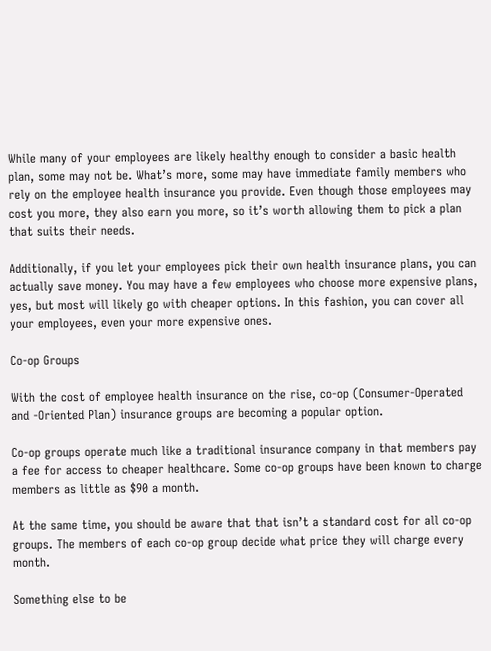While many of your employees are likely healthy enough to consider a basic health plan, some may not be. What’s more, some may have immediate family members who rely on the employee health insurance you provide. Even though those employees may cost you more, they also earn you more, so it’s worth allowing them to pick a plan that suits their needs.

Additionally, if you let your employees pick their own health insurance plans, you can actually save money. You may have a few employees who choose more expensive plans, yes, but most will likely go with cheaper options. In this fashion, you can cover all your employees, even your more expensive ones.

Co-op Groups

With the cost of employee health insurance on the rise, co-op (Consumer-Operated and -Oriented Plan) insurance groups are becoming a popular option.

Co-op groups operate much like a traditional insurance company in that members pay a fee for access to cheaper healthcare. Some co-op groups have been known to charge members as little as $90 a month.

At the same time, you should be aware that that isn’t a standard cost for all co-op groups. The members of each co-op group decide what price they will charge every month.

Something else to be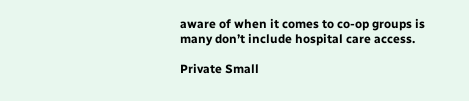aware of when it comes to co-op groups is many don’t include hospital care access.

Private Small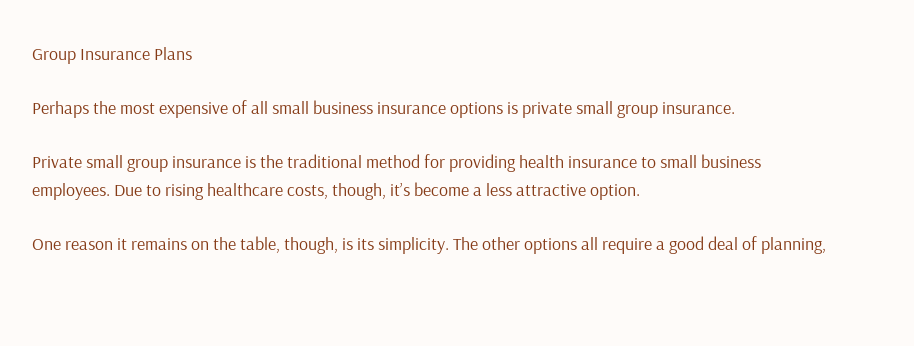Group Insurance Plans

Perhaps the most expensive of all small business insurance options is private small group insurance.

Private small group insurance is the traditional method for providing health insurance to small business employees. Due to rising healthcare costs, though, it’s become a less attractive option.

One reason it remains on the table, though, is its simplicity. The other options all require a good deal of planning,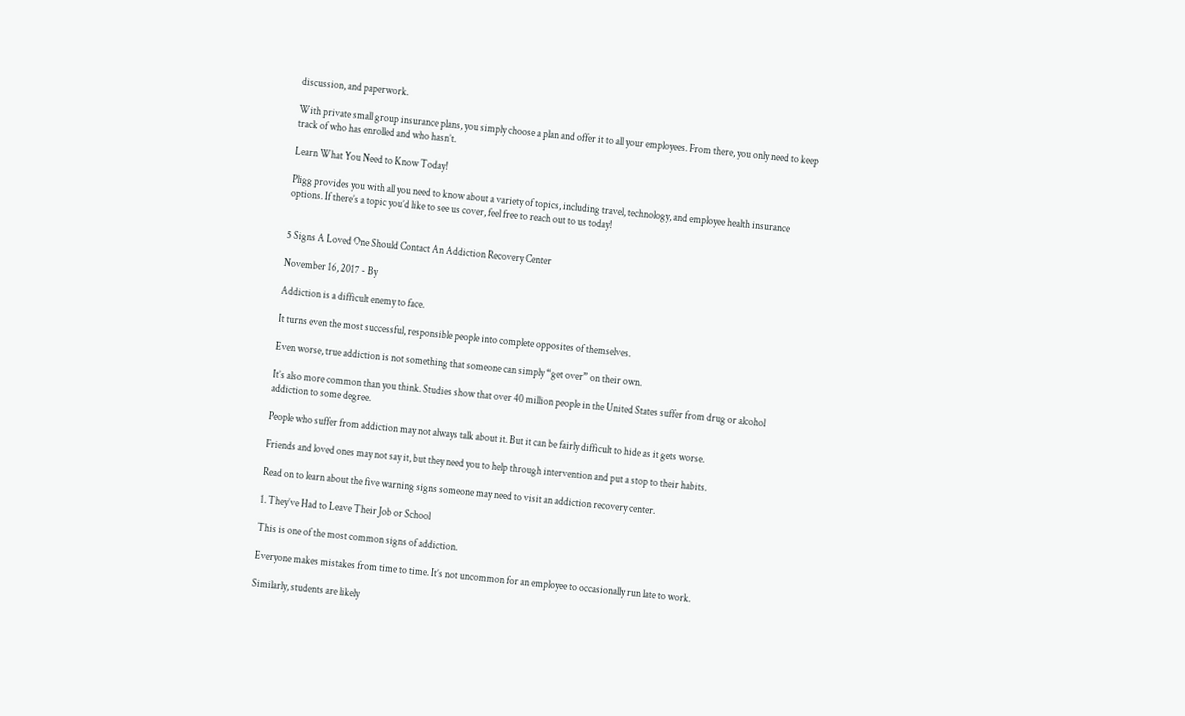discussion, and paperwork.

With private small group insurance plans, you simply choose a plan and offer it to all your employees. From there, you only need to keep track of who has enrolled and who hasn’t.

Learn What You Need to Know Today!

Pligg provides you with all you need to know about a variety of topics, including travel, technology, and employee health insurance options. If there’s a topic you’d like to see us cover, feel free to reach out to us today!


5 Signs A Loved One Should Contact An Addiction Recovery Center

November 16, 2017 - By

Addiction is a difficult enemy to face.

It turns even the most successful, responsible people into complete opposites of themselves.

Even worse, true addiction is not something that someone can simply “get over” on their own.

It’s also more common than you think. Studies show that over 40 million people in the United States suffer from drug or alcohol addiction to some degree.

People who suffer from addiction may not always talk about it. But it can be fairly difficult to hide as it gets worse.

Friends and loved ones may not say it, but they need you to help through intervention and put a stop to their habits.

Read on to learn about the five warning signs someone may need to visit an addiction recovery center.

1. They’ve Had to Leave Their Job or School

This is one of the most common signs of addiction.

Everyone makes mistakes from time to time. It’s not uncommon for an employee to occasionally run late to work.

Similarly, students are likely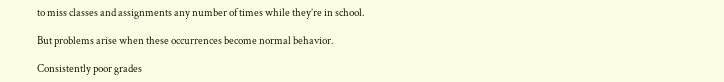to miss classes and assignments any number of times while they’re in school.

But problems arise when these occurrences become normal behavior.

Consistently poor grades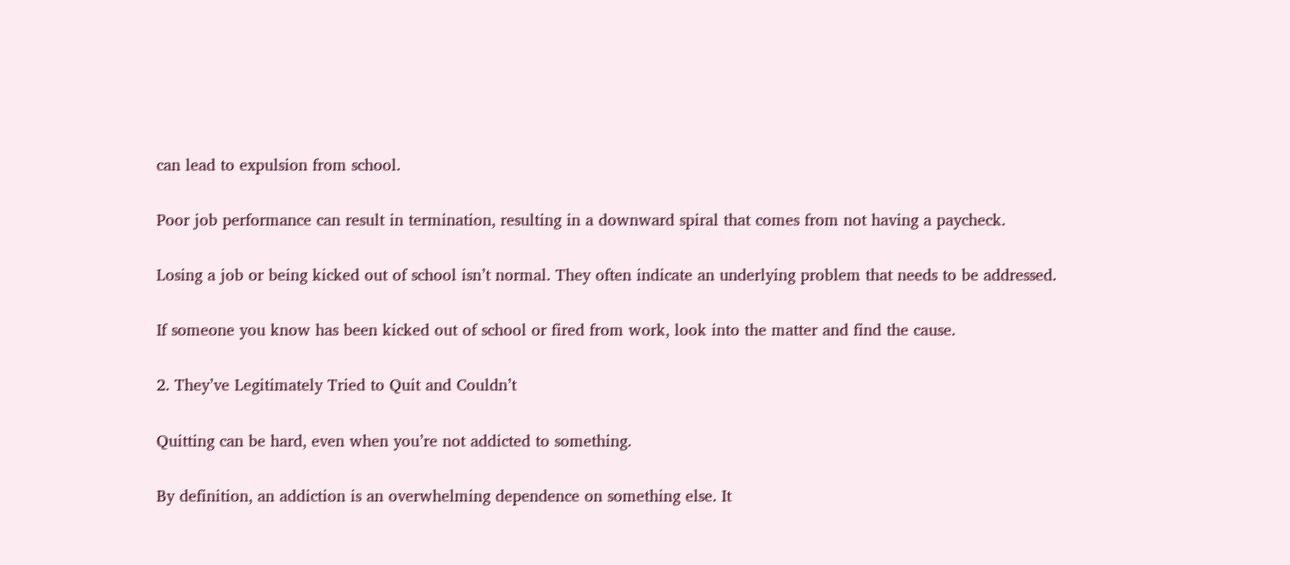can lead to expulsion from school.

Poor job performance can result in termination, resulting in a downward spiral that comes from not having a paycheck.

Losing a job or being kicked out of school isn’t normal. They often indicate an underlying problem that needs to be addressed.

If someone you know has been kicked out of school or fired from work, look into the matter and find the cause.

2. They’ve Legitimately Tried to Quit and Couldn’t

Quitting can be hard, even when you’re not addicted to something.

By definition, an addiction is an overwhelming dependence on something else. It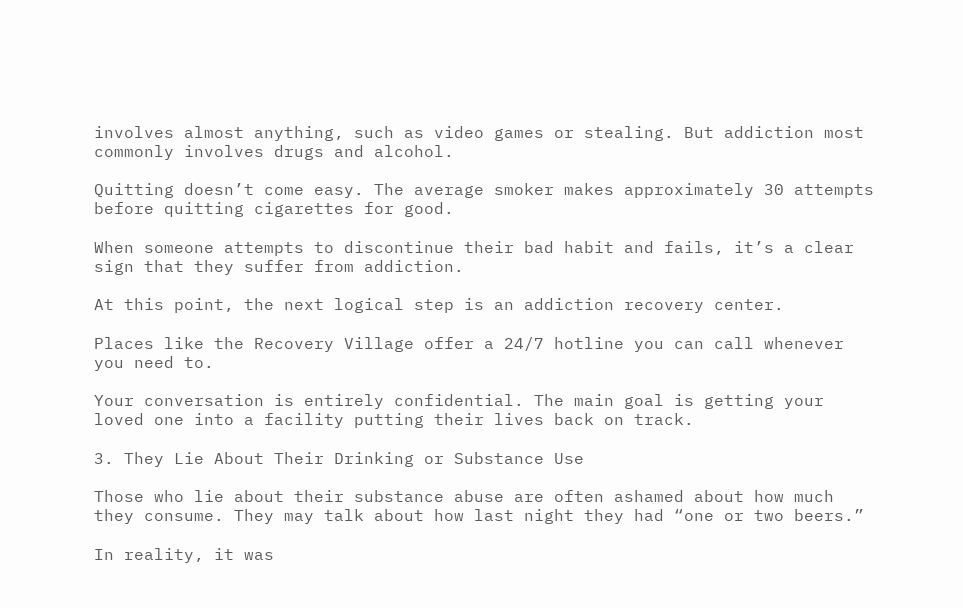involves almost anything, such as video games or stealing. But addiction most commonly involves drugs and alcohol.

Quitting doesn’t come easy. The average smoker makes approximately 30 attempts before quitting cigarettes for good.

When someone attempts to discontinue their bad habit and fails, it’s a clear sign that they suffer from addiction.

At this point, the next logical step is an addiction recovery center.

Places like the Recovery Village offer a 24/7 hotline you can call whenever you need to.

Your conversation is entirely confidential. The main goal is getting your loved one into a facility putting their lives back on track.

3. They Lie About Their Drinking or Substance Use

Those who lie about their substance abuse are often ashamed about how much they consume. They may talk about how last night they had “one or two beers.”

In reality, it was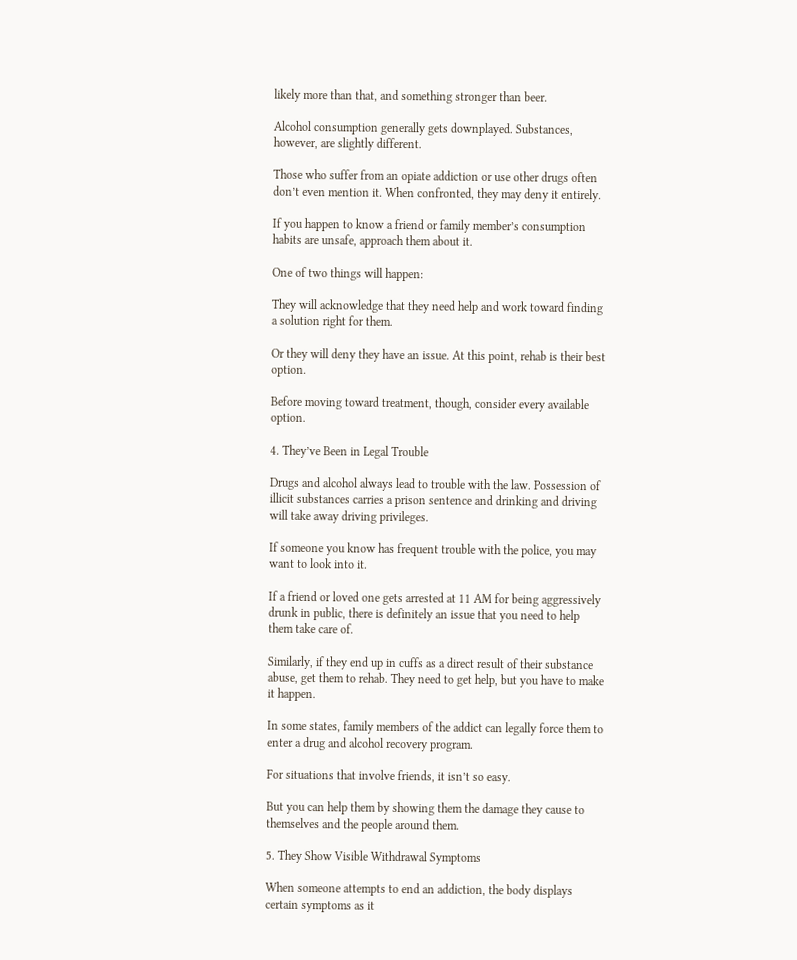likely more than that, and something stronger than beer.

Alcohol consumption generally gets downplayed. Substances, however, are slightly different.

Those who suffer from an opiate addiction or use other drugs often don’t even mention it. When confronted, they may deny it entirely.

If you happen to know a friend or family member’s consumption habits are unsafe, approach them about it.

One of two things will happen:

They will acknowledge that they need help and work toward finding a solution right for them.

Or they will deny they have an issue. At this point, rehab is their best option.

Before moving toward treatment, though, consider every available option.

4. They’ve Been in Legal Trouble

Drugs and alcohol always lead to trouble with the law. Possession of illicit substances carries a prison sentence and drinking and driving will take away driving privileges.

If someone you know has frequent trouble with the police, you may want to look into it.

If a friend or loved one gets arrested at 11 AM for being aggressively drunk in public, there is definitely an issue that you need to help them take care of.

Similarly, if they end up in cuffs as a direct result of their substance abuse, get them to rehab. They need to get help, but you have to make it happen.

In some states, family members of the addict can legally force them to enter a drug and alcohol recovery program.

For situations that involve friends, it isn’t so easy.

But you can help them by showing them the damage they cause to themselves and the people around them.

5. They Show Visible Withdrawal Symptoms

When someone attempts to end an addiction, the body displays certain symptoms as it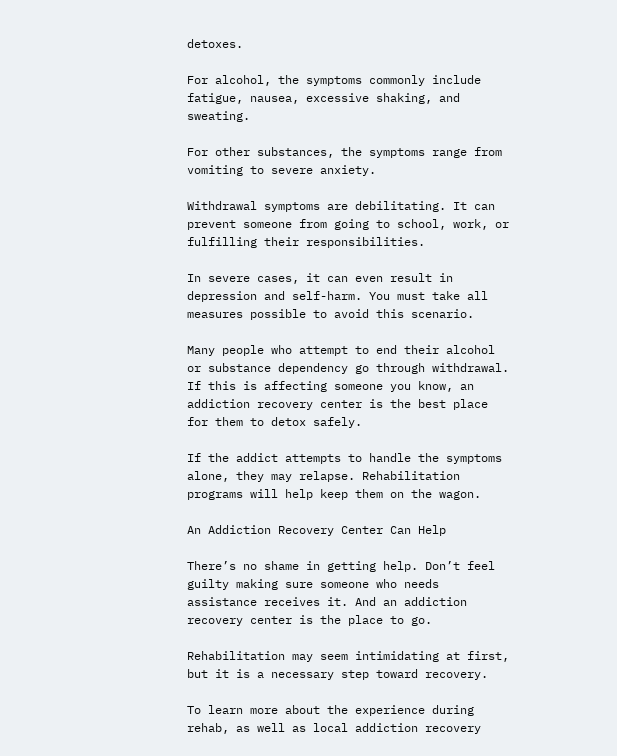detoxes.

For alcohol, the symptoms commonly include fatigue, nausea, excessive shaking, and sweating.

For other substances, the symptoms range from vomiting to severe anxiety.

Withdrawal symptoms are debilitating. It can prevent someone from going to school, work, or fulfilling their responsibilities.

In severe cases, it can even result in depression and self-harm. You must take all measures possible to avoid this scenario.

Many people who attempt to end their alcohol or substance dependency go through withdrawal. If this is affecting someone you know, an addiction recovery center is the best place for them to detox safely.

If the addict attempts to handle the symptoms alone, they may relapse. Rehabilitation programs will help keep them on the wagon.

An Addiction Recovery Center Can Help

There’s no shame in getting help. Don’t feel guilty making sure someone who needs assistance receives it. And an addiction recovery center is the place to go.

Rehabilitation may seem intimidating at first, but it is a necessary step toward recovery.

To learn more about the experience during rehab, as well as local addiction recovery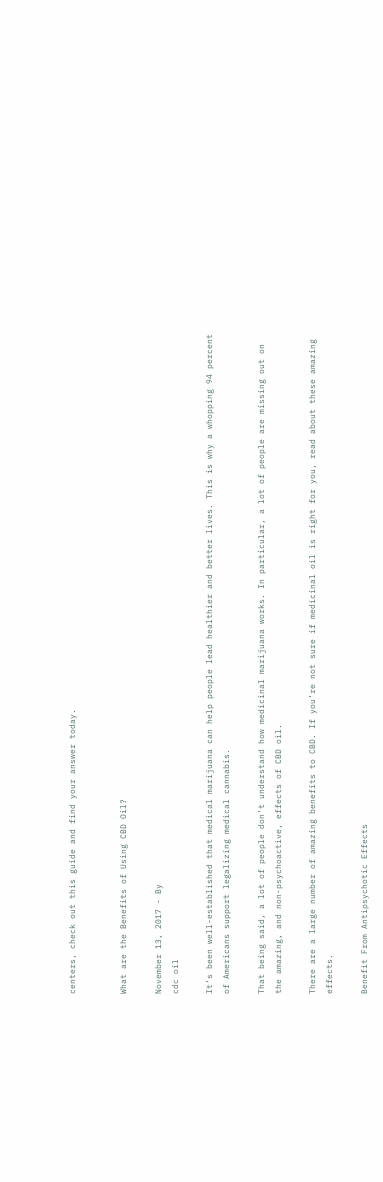centers, check out this guide and find your answer today.


What are the Benefits of Using CBD Oil?

November 13, 2017 - By
cdc oil

It’s been well-established that medical marijuana can help people lead healthier and better lives. This is why a whopping 94 percent of Americans support legalizing medical cannabis.

That being said, a lot of people don’t understand how medicinal marijuana works. In particular, a lot of people are missing out on the amazing, and non-psychoactive, effects of CBD oil.

There are a large number of amazing benefits to CBD. If you’re not sure if medicinal oil is right for you, read about these amazing effects.

Benefit From Antipsychotic Effects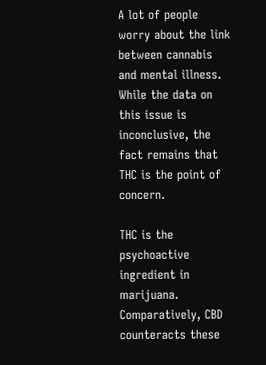A lot of people worry about the link between cannabis and mental illness. While the data on this issue is inconclusive, the fact remains that THC is the point of concern.

THC is the psychoactive ingredient in marijuana. Comparatively, CBD counteracts these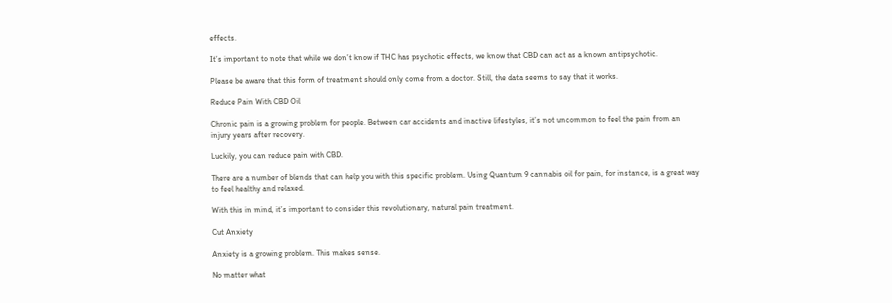effects.

It’s important to note that while we don’t know if THC has psychotic effects, we know that CBD can act as a known antipsychotic.

Please be aware that this form of treatment should only come from a doctor. Still, the data seems to say that it works.

Reduce Pain With CBD Oil

Chronic pain is a growing problem for people. Between car accidents and inactive lifestyles, it’s not uncommon to feel the pain from an injury years after recovery.

Luckily, you can reduce pain with CBD.

There are a number of blends that can help you with this specific problem. Using Quantum 9 cannabis oil for pain, for instance, is a great way to feel healthy and relaxed.

With this in mind, it’s important to consider this revolutionary, natural pain treatment.

Cut Anxiety

Anxiety is a growing problem. This makes sense.

No matter what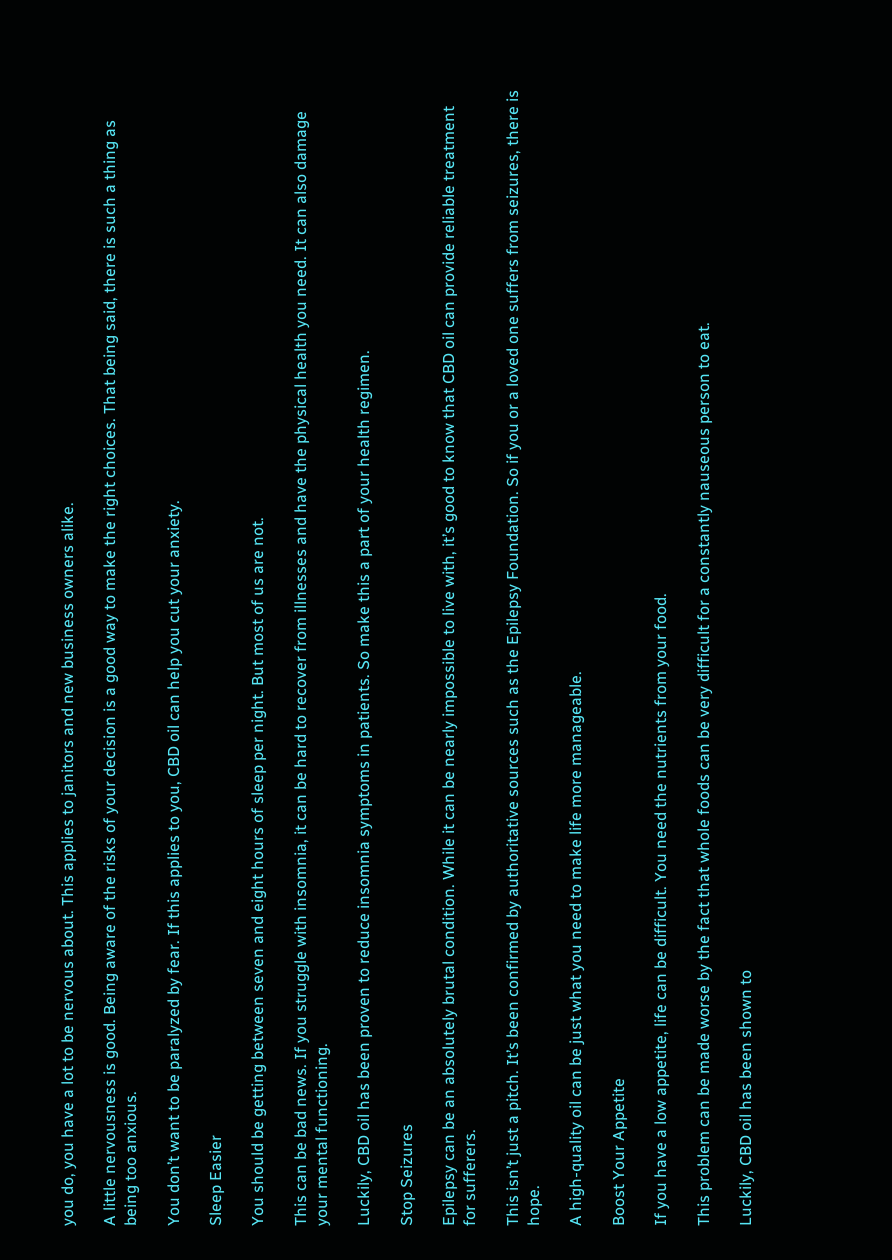you do, you have a lot to be nervous about. This applies to janitors and new business owners alike.

A little nervousness is good. Being aware of the risks of your decision is a good way to make the right choices. That being said, there is such a thing as being too anxious.

You don’t want to be paralyzed by fear. If this applies to you, CBD oil can help you cut your anxiety.

Sleep Easier

You should be getting between seven and eight hours of sleep per night. But most of us are not.

This can be bad news. If you struggle with insomnia, it can be hard to recover from illnesses and have the physical health you need. It can also damage your mental functioning.

Luckily, CBD oil has been proven to reduce insomnia symptoms in patients. So make this a part of your health regimen.

Stop Seizures

Epilepsy can be an absolutely brutal condition. While it can be nearly impossible to live with, it’s good to know that CBD oil can provide reliable treatment for sufferers.

This isn’t just a pitch. It’s been confirmed by authoritative sources such as the Epilepsy Foundation. So if you or a loved one suffers from seizures, there is hope.

A high-quality oil can be just what you need to make life more manageable.

Boost Your Appetite

If you have a low appetite, life can be difficult. You need the nutrients from your food.

This problem can be made worse by the fact that whole foods can be very difficult for a constantly nauseous person to eat.

Luckily, CBD oil has been shown to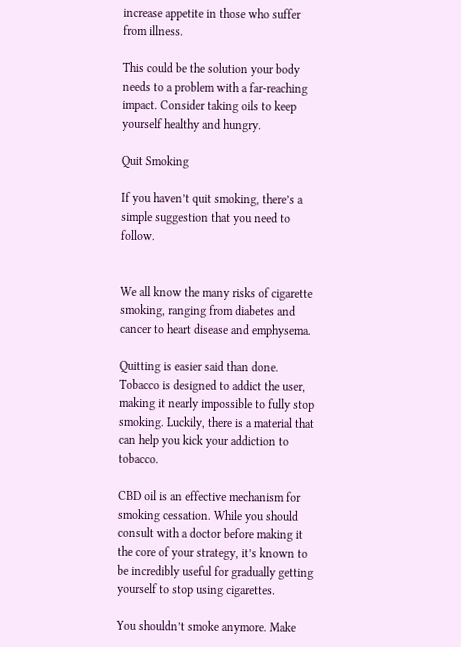increase appetite in those who suffer from illness.

This could be the solution your body needs to a problem with a far-reaching impact. Consider taking oils to keep yourself healthy and hungry.

Quit Smoking

If you haven’t quit smoking, there’s a simple suggestion that you need to follow.


We all know the many risks of cigarette smoking, ranging from diabetes and cancer to heart disease and emphysema.

Quitting is easier said than done. Tobacco is designed to addict the user, making it nearly impossible to fully stop smoking. Luckily, there is a material that can help you kick your addiction to tobacco.

CBD oil is an effective mechanism for smoking cessation. While you should consult with a doctor before making it the core of your strategy, it’s known to be incredibly useful for gradually getting yourself to stop using cigarettes.

You shouldn’t smoke anymore. Make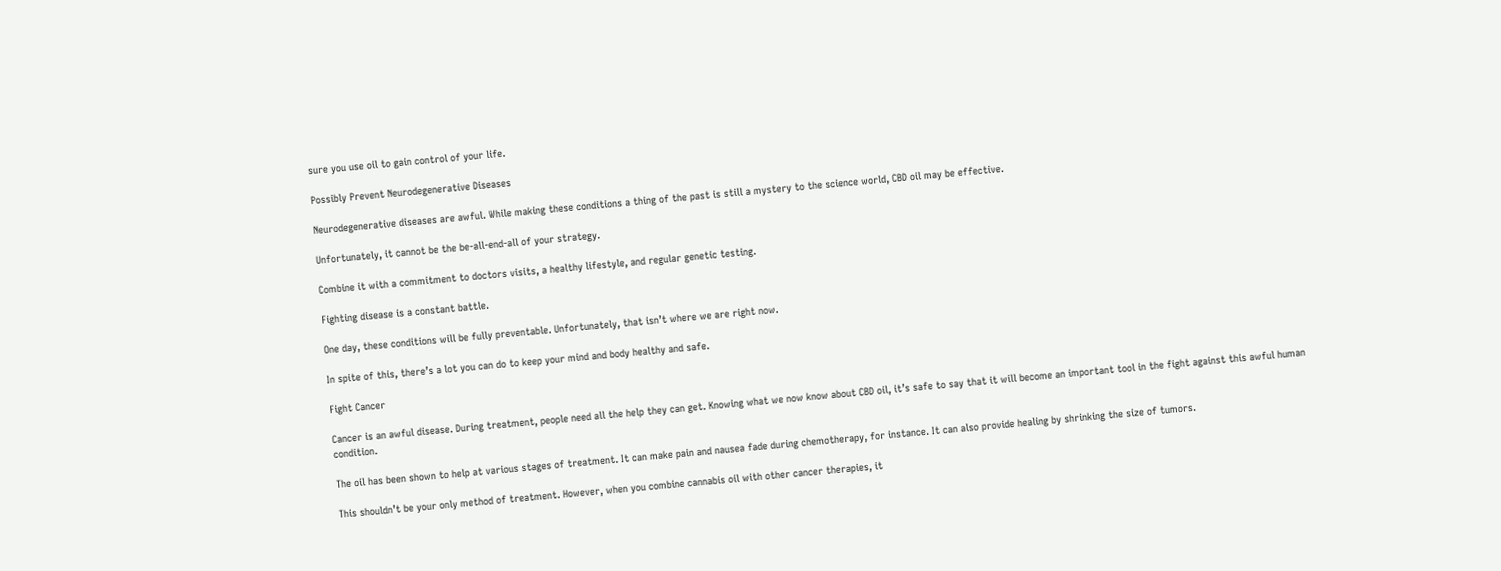sure you use oil to gain control of your life.

Possibly Prevent Neurodegenerative Diseases

Neurodegenerative diseases are awful. While making these conditions a thing of the past is still a mystery to the science world, CBD oil may be effective.

Unfortunately, it cannot be the be-all-end-all of your strategy.

Combine it with a commitment to doctors visits, a healthy lifestyle, and regular genetic testing.

Fighting disease is a constant battle.

One day, these conditions will be fully preventable. Unfortunately, that isn’t where we are right now.

In spite of this, there’s a lot you can do to keep your mind and body healthy and safe.

Fight Cancer

Cancer is an awful disease. During treatment, people need all the help they can get. Knowing what we now know about CBD oil, it’s safe to say that it will become an important tool in the fight against this awful human condition.

The oil has been shown to help at various stages of treatment. It can make pain and nausea fade during chemotherapy, for instance. It can also provide healing by shrinking the size of tumors.

This shouldn’t be your only method of treatment. However, when you combine cannabis oil with other cancer therapies, it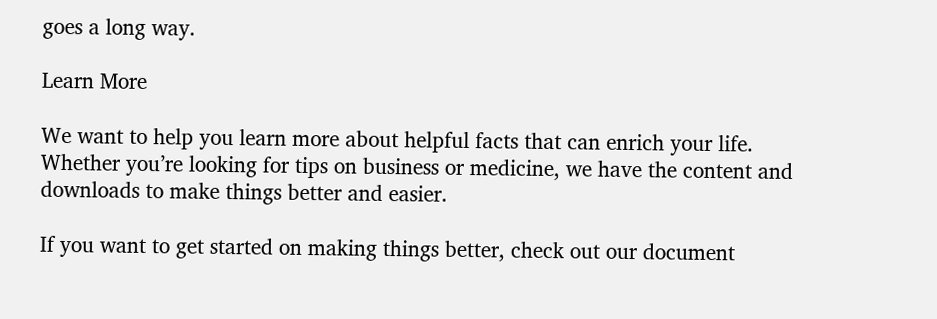goes a long way.

Learn More

We want to help you learn more about helpful facts that can enrich your life. Whether you’re looking for tips on business or medicine, we have the content and downloads to make things better and easier.

If you want to get started on making things better, check out our document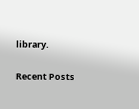library.

Recent Posts